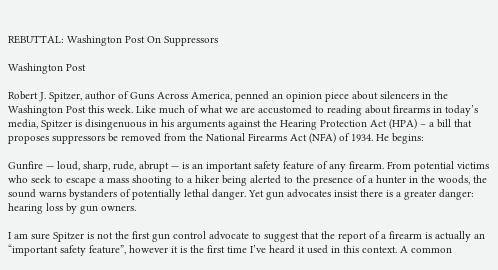REBUTTAL: Washington Post On Suppressors

Washington Post

Robert J. Spitzer, author of Guns Across America, penned an opinion piece about silencers in the Washington Post this week. Like much of what we are accustomed to reading about firearms in today’s media, Spitzer is disingenuous in his arguments against the Hearing Protection Act (HPA) – a bill that proposes suppressors be removed from the National Firearms Act (NFA) of 1934. He begins:

Gunfire — loud, sharp, rude, abrupt — is an important safety feature of any firearm. From potential victims who seek to escape a mass shooting to a hiker being alerted to the presence of a hunter in the woods, the sound warns bystanders of potentially lethal danger. Yet gun advocates insist there is a greater danger: hearing loss by gun owners.

I am sure Spitzer is not the first gun control advocate to suggest that the report of a firearm is actually an “important safety feature”, however it is the first time I’ve heard it used in this context. A common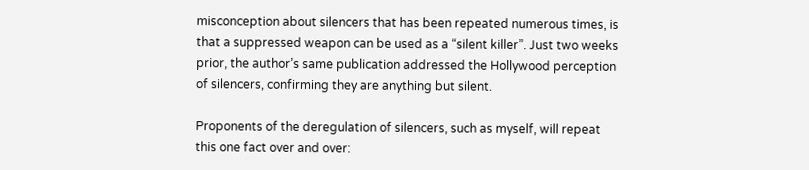misconception about silencers that has been repeated numerous times, is that a suppressed weapon can be used as a “silent killer”. Just two weeks prior, the author’s same publication addressed the Hollywood perception of silencers, confirming they are anything but silent.

Proponents of the deregulation of silencers, such as myself, will repeat this one fact over and over: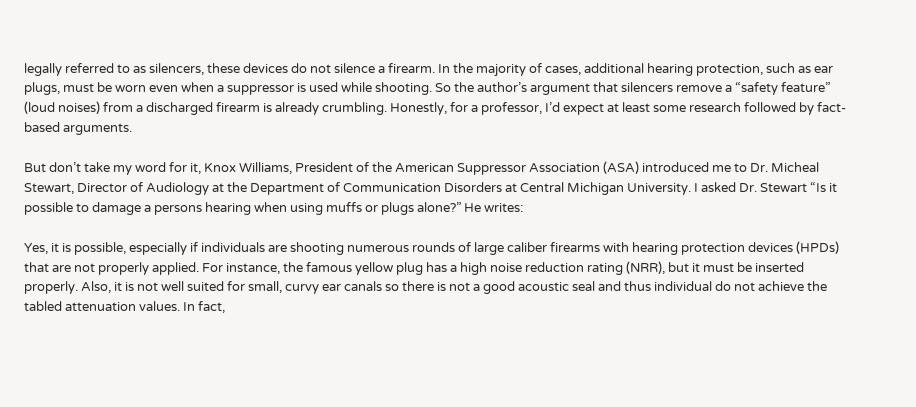legally referred to as silencers, these devices do not silence a firearm. In the majority of cases, additional hearing protection, such as ear plugs, must be worn even when a suppressor is used while shooting. So the author’s argument that silencers remove a “safety feature” (loud noises) from a discharged firearm is already crumbling. Honestly, for a professor, I’d expect at least some research followed by fact-based arguments.

But don’t take my word for it, Knox Williams, President of the American Suppressor Association (ASA) introduced me to Dr. Micheal Stewart, Director of Audiology at the Department of Communication Disorders at Central Michigan University. I asked Dr. Stewart “Is it possible to damage a persons hearing when using muffs or plugs alone?” He writes:

Yes, it is possible, especially if individuals are shooting numerous rounds of large caliber firearms with hearing protection devices (HPDs) that are not properly applied. For instance, the famous yellow plug has a high noise reduction rating (NRR), but it must be inserted properly. Also, it is not well suited for small, curvy ear canals so there is not a good acoustic seal and thus individual do not achieve the tabled attenuation values. In fact,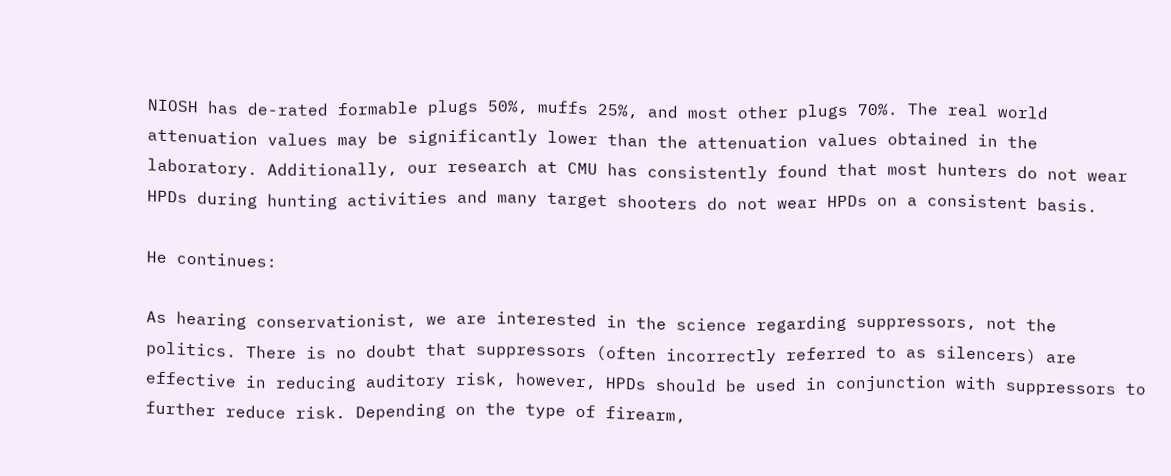NIOSH has de-rated formable plugs 50%, muffs 25%, and most other plugs 70%. The real world attenuation values may be significantly lower than the attenuation values obtained in the laboratory. Additionally, our research at CMU has consistently found that most hunters do not wear HPDs during hunting activities and many target shooters do not wear HPDs on a consistent basis.

He continues:

As hearing conservationist, we are interested in the science regarding suppressors, not the politics. There is no doubt that suppressors (often incorrectly referred to as silencers) are effective in reducing auditory risk, however, HPDs should be used in conjunction with suppressors to further reduce risk. Depending on the type of firearm,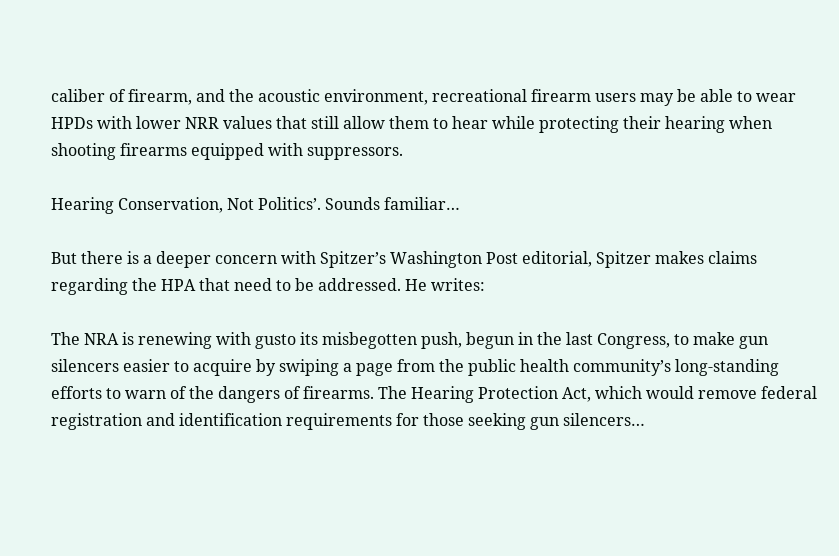caliber of firearm, and the acoustic environment, recreational firearm users may be able to wear HPDs with lower NRR values that still allow them to hear while protecting their hearing when shooting firearms equipped with suppressors.

Hearing Conservation, Not Politics’. Sounds familiar…

But there is a deeper concern with Spitzer’s Washington Post editorial, Spitzer makes claims regarding the HPA that need to be addressed. He writes:

The NRA is renewing with gusto its misbegotten push, begun in the last Congress, to make gun silencers easier to acquire by swiping a page from the public health community’s long-standing efforts to warn of the dangers of firearms. The Hearing Protection Act, which would remove federal registration and identification requirements for those seeking gun silencers…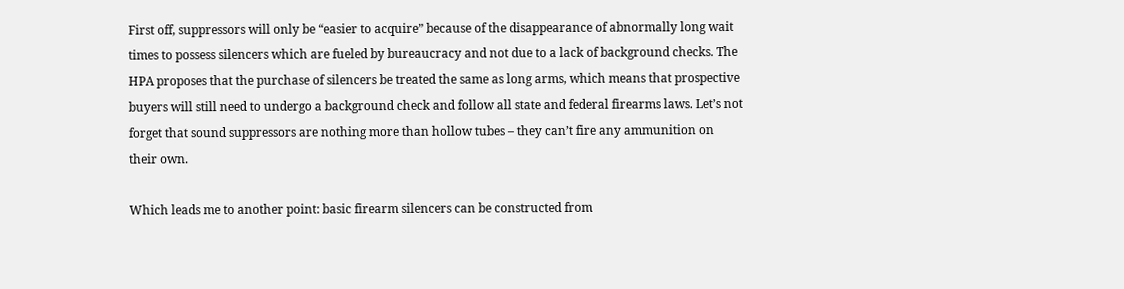First off, suppressors will only be “easier to acquire” because of the disappearance of abnormally long wait times to possess silencers which are fueled by bureaucracy and not due to a lack of background checks. The HPA proposes that the purchase of silencers be treated the same as long arms, which means that prospective buyers will still need to undergo a background check and follow all state and federal firearms laws. Let’s not forget that sound suppressors are nothing more than hollow tubes – they can’t fire any ammunition on their own.

Which leads me to another point: basic firearm silencers can be constructed from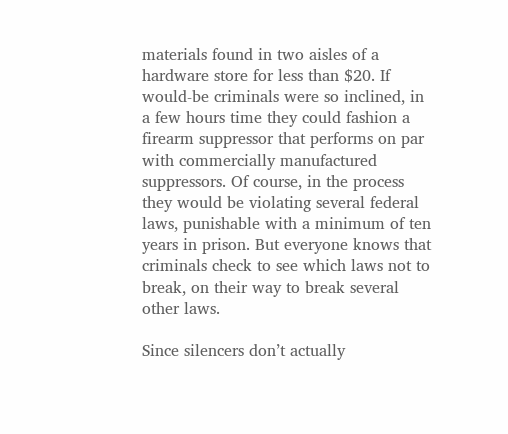materials found in two aisles of a hardware store for less than $20. If would-be criminals were so inclined, in a few hours time they could fashion a firearm suppressor that performs on par with commercially manufactured suppressors. Of course, in the process they would be violating several federal laws, punishable with a minimum of ten years in prison. But everyone knows that criminals check to see which laws not to break, on their way to break several other laws.

Since silencers don’t actually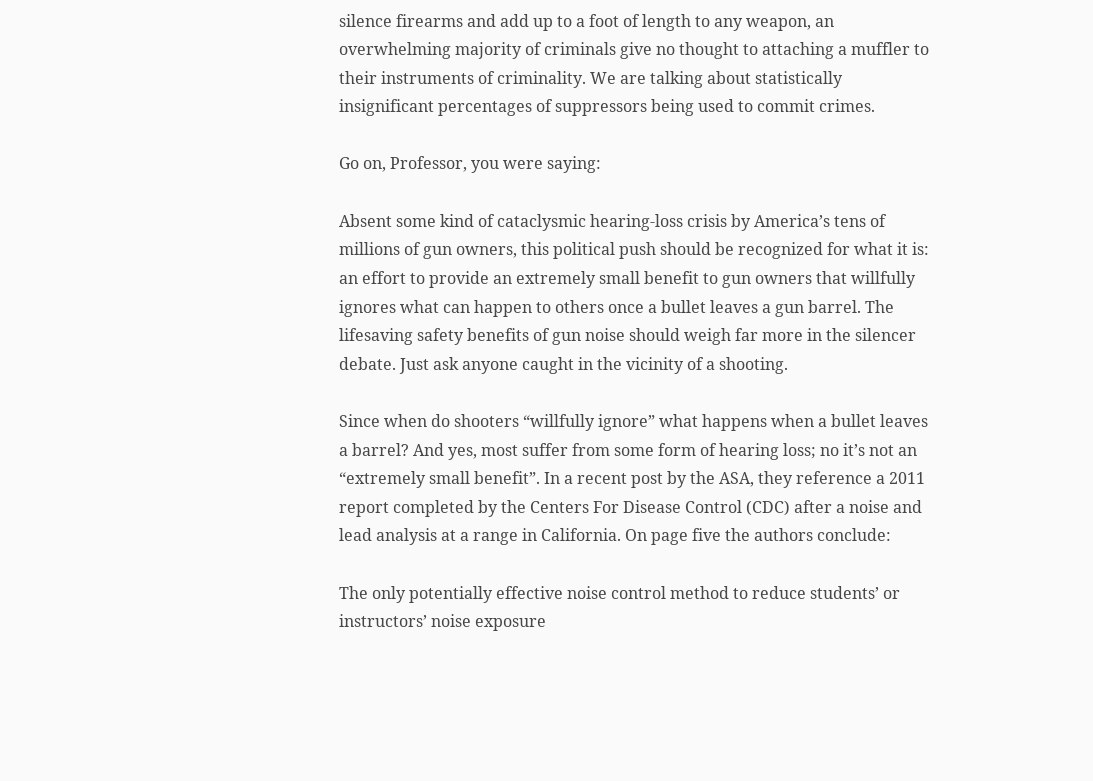silence firearms and add up to a foot of length to any weapon, an overwhelming majority of criminals give no thought to attaching a muffler to their instruments of criminality. We are talking about statistically insignificant percentages of suppressors being used to commit crimes.

Go on, Professor, you were saying:

Absent some kind of cataclysmic hearing-loss crisis by America’s tens of millions of gun owners, this political push should be recognized for what it is: an effort to provide an extremely small benefit to gun owners that willfully ignores what can happen to others once a bullet leaves a gun barrel. The lifesaving safety benefits of gun noise should weigh far more in the silencer debate. Just ask anyone caught in the vicinity of a shooting.

Since when do shooters “willfully ignore” what happens when a bullet leaves a barrel? And yes, most suffer from some form of hearing loss; no it’s not an “extremely small benefit”. In a recent post by the ASA, they reference a 2011 report completed by the Centers For Disease Control (CDC) after a noise and lead analysis at a range in California. On page five the authors conclude:

The only potentially effective noise control method to reduce students’ or instructors’ noise exposure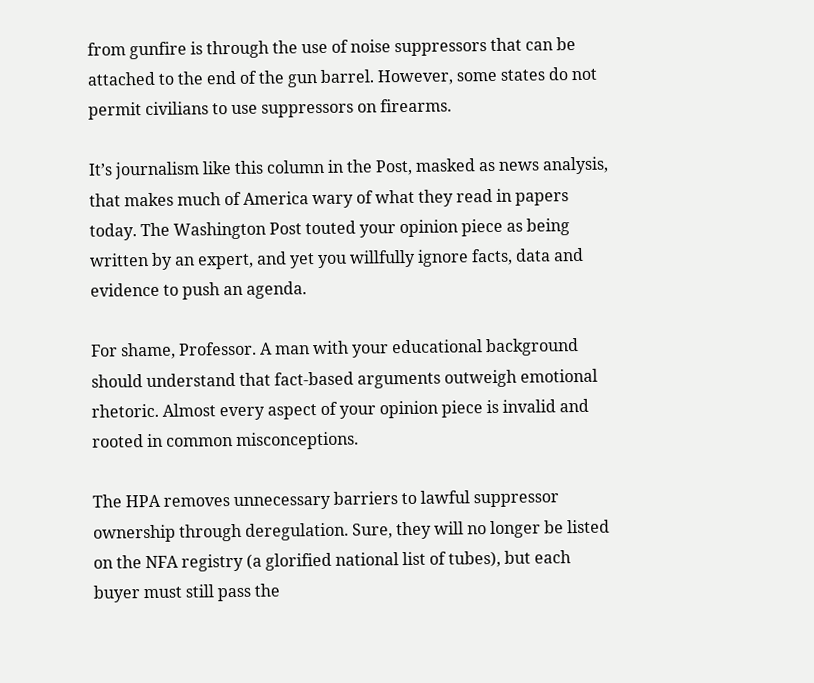from gunfire is through the use of noise suppressors that can be attached to the end of the gun barrel. However, some states do not permit civilians to use suppressors on firearms.

It’s journalism like this column in the Post, masked as news analysis, that makes much of America wary of what they read in papers today. The Washington Post touted your opinion piece as being written by an expert, and yet you willfully ignore facts, data and evidence to push an agenda.

For shame, Professor. A man with your educational background should understand that fact-based arguments outweigh emotional rhetoric. Almost every aspect of your opinion piece is invalid and rooted in common misconceptions.

The HPA removes unnecessary barriers to lawful suppressor ownership through deregulation. Sure, they will no longer be listed on the NFA registry (a glorified national list of tubes), but each buyer must still pass the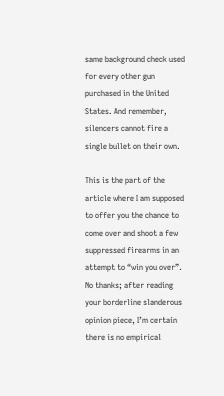same background check used for every other gun purchased in the United States. And remember, silencers cannot fire a single bullet on their own.

This is the part of the article where I am supposed to offer you the chance to come over and shoot a few suppressed firearms in an attempt to “win you over”. No thanks; after reading your borderline slanderous opinion piece, I’m certain there is no empirical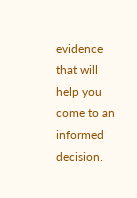evidence that will help you come to an informed decision.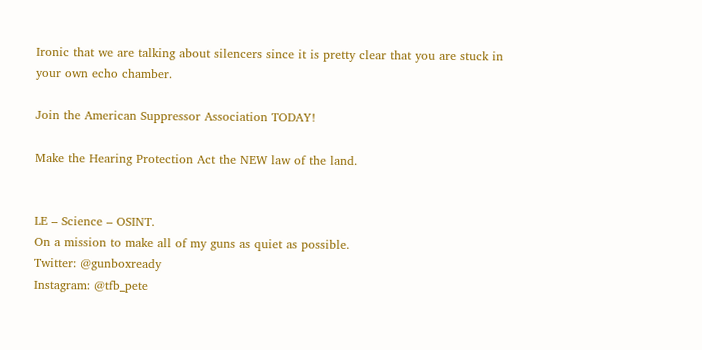Ironic that we are talking about silencers since it is pretty clear that you are stuck in your own echo chamber.

Join the American Suppressor Association TODAY!

Make the Hearing Protection Act the NEW law of the land.


LE – Science – OSINT.
On a mission to make all of my guns as quiet as possible.
Twitter: @gunboxready
Instagram: @tfb_pete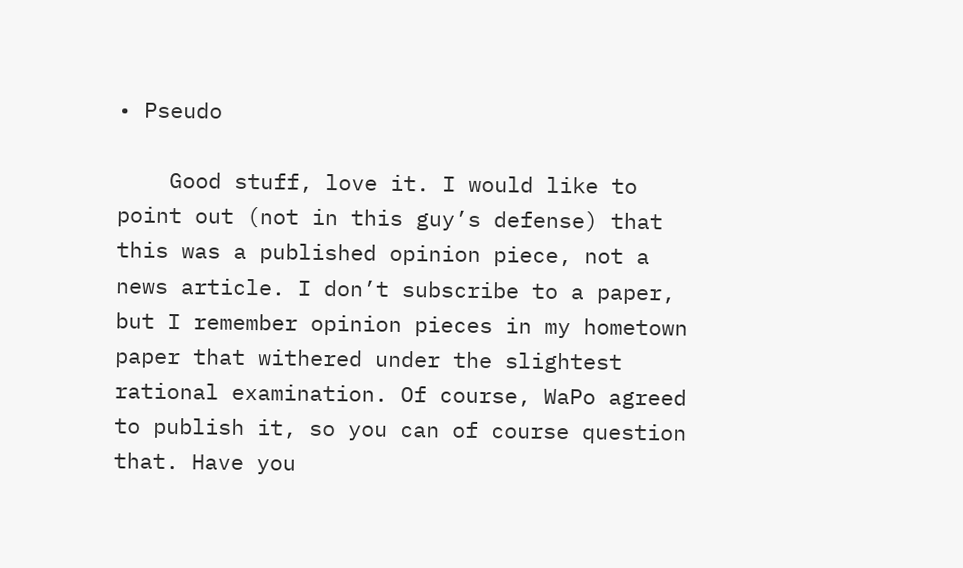• Pseudo

    Good stuff, love it. I would like to point out (not in this guy’s defense) that this was a published opinion piece, not a news article. I don’t subscribe to a paper, but I remember opinion pieces in my hometown paper that withered under the slightest rational examination. Of course, WaPo agreed to publish it, so you can of course question that. Have you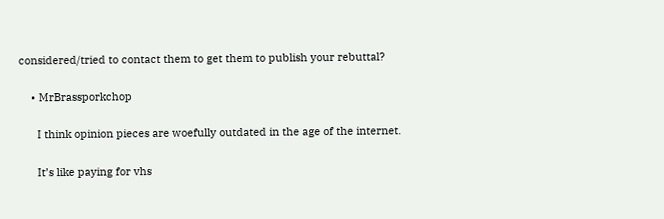considered/tried to contact them to get them to publish your rebuttal?

    • MrBrassporkchop

      I think opinion pieces are woefully outdated in the age of the internet.

      It’s like paying for vhs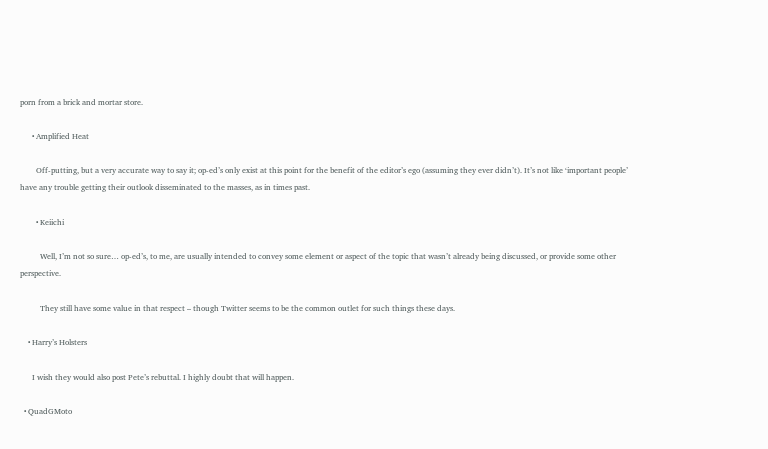porn from a brick and mortar store.

      • Amplified Heat

        Off-putting, but a very accurate way to say it; op-ed’s only exist at this point for the benefit of the editor’s ego (assuming they ever didn’t). It’s not like ‘important people’ have any trouble getting their outlook disseminated to the masses, as in times past.

        • Keiichi

          Well, I’m not so sure… op-ed’s, to me, are usually intended to convey some element or aspect of the topic that wasn’t already being discussed, or provide some other perspective.

          They still have some value in that respect – though Twitter seems to be the common outlet for such things these days.

    • Harry’s Holsters

      I wish they would also post Pete’s rebuttal. I highly doubt that will happen.

  • QuadGMoto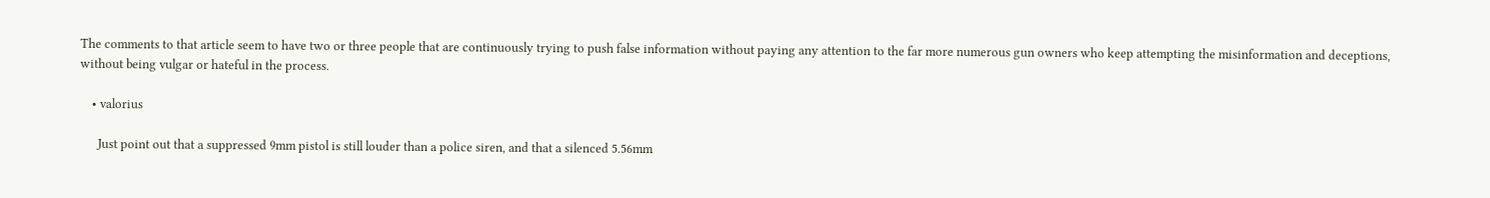The comments to that article seem to have two or three people that are continuously trying to push false information without paying any attention to the far more numerous gun owners who keep attempting the misinformation and deceptions, without being vulgar or hateful in the process.

    • valorius

      Just point out that a suppressed 9mm pistol is still louder than a police siren, and that a silenced 5.56mm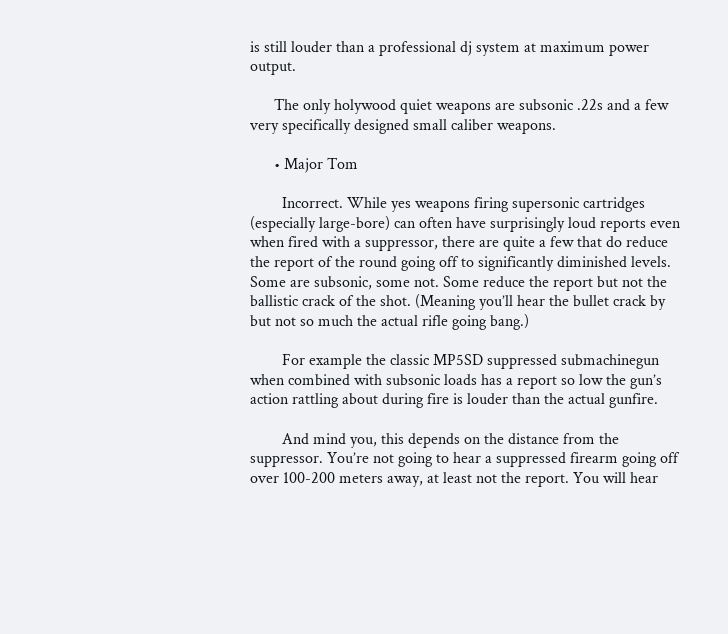is still louder than a professional dj system at maximum power output.

      The only holywood quiet weapons are subsonic .22s and a few very specifically designed small caliber weapons.

      • Major Tom

        Incorrect. While yes weapons firing supersonic cartridges (especially large-bore) can often have surprisingly loud reports even when fired with a suppressor, there are quite a few that do reduce the report of the round going off to significantly diminished levels. Some are subsonic, some not. Some reduce the report but not the ballistic crack of the shot. (Meaning you’ll hear the bullet crack by but not so much the actual rifle going bang.)

        For example the classic MP5SD suppressed submachinegun when combined with subsonic loads has a report so low the gun’s action rattling about during fire is louder than the actual gunfire.

        And mind you, this depends on the distance from the suppressor. You’re not going to hear a suppressed firearm going off over 100-200 meters away, at least not the report. You will hear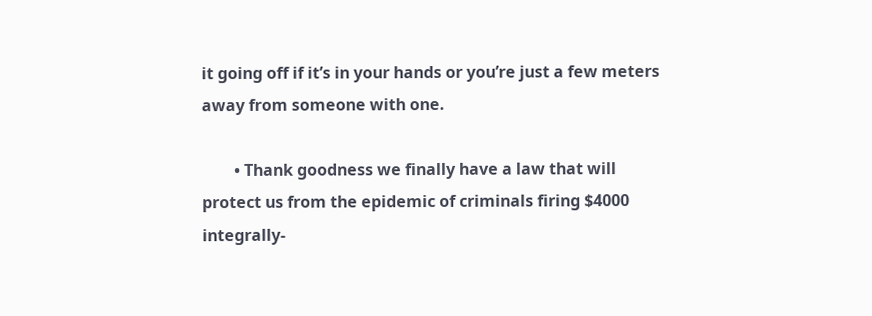it going off if it’s in your hands or you’re just a few meters away from someone with one.

        • Thank goodness we finally have a law that will protect us from the epidemic of criminals firing $4000 integrally-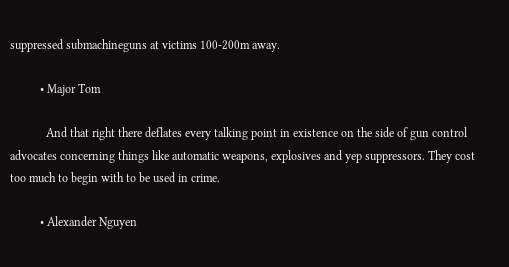suppressed submachineguns at victims 100-200m away.

          • Major Tom

            And that right there deflates every talking point in existence on the side of gun control advocates concerning things like automatic weapons, explosives and yep suppressors. They cost too much to begin with to be used in crime.

          • Alexander Nguyen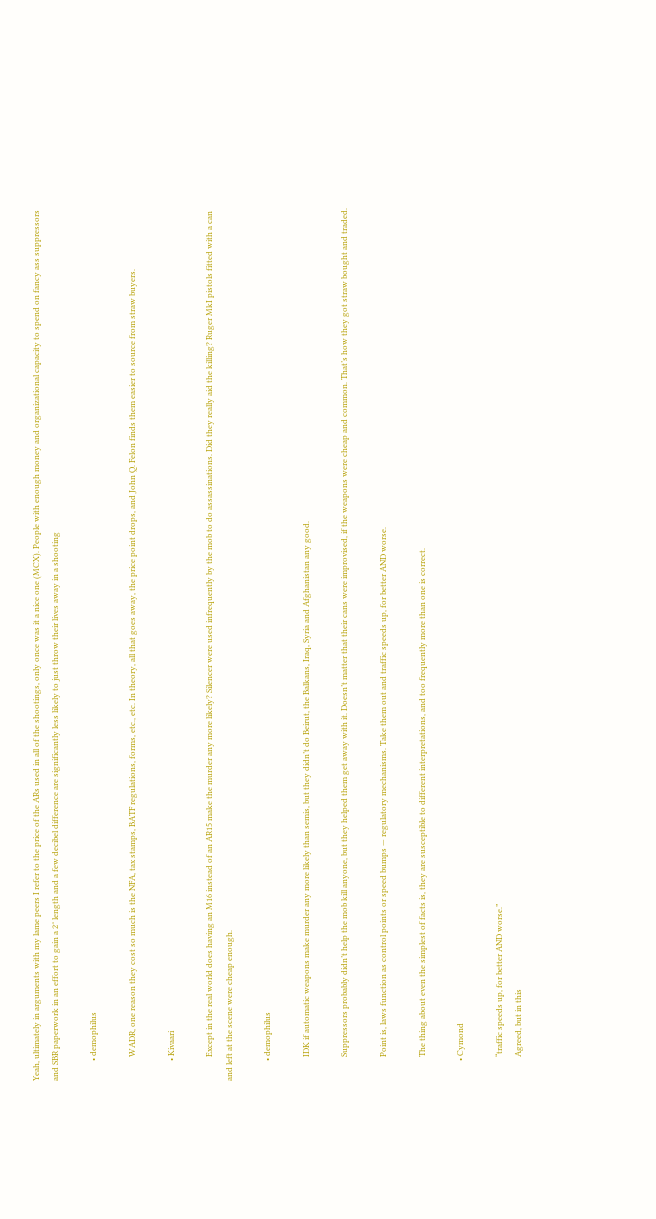Yeah, ultimately in arguments with my lame peers I refer to the price of the ARs used in all of the shootings, only once was it a nice one (MCX). People with enough money and organizational capacity to spend on fancy ass suppressors and SBR paperwork in an effort to gain a 2″ length and a few decibel difference are significantly less likely to just throw their lives away in a shooting

          • demophilus

            WADR, one reason they cost so much is the NFA, tax stamps, BATF regulations, forms, etc., etc. In theory, all that goes away, the price point drops, and John Q. Felon finds them easier to source from straw buyers.

          • Kivaari

            Except in the real world does having an M16 instead of an AR15 make the murder any more likely? Silencer were used infrequently by the mob to do assassinations. Did they really aid the killing? Ruger MkI pistols fitted with a can and left at the scene were cheap enough.

          • demophilus

            IDK if automatic weapons make murder any more likely than semis, but they didn’t do Beirut, the Balkans, Iraq, Syria and Afghanistan any good.

            Suppressors probably didn’t help the mob kill anyone, but they helped them get away with it. Doesn’t matter that their cans were improvised, if the weapons were cheap and common. That’s how they got straw bought and traded.

            Point is, laws function as control points or speed bumps — regulatory mechanisms. Take them out and traffic speeds up, for better AND worse.

            The thing about even the simplest of facts is, they are susceptible to different interpretations, and too frequently more than one is correct.

          • Cymond

            “traffic speeds up, for better AND worse.”
            Agreed, but in this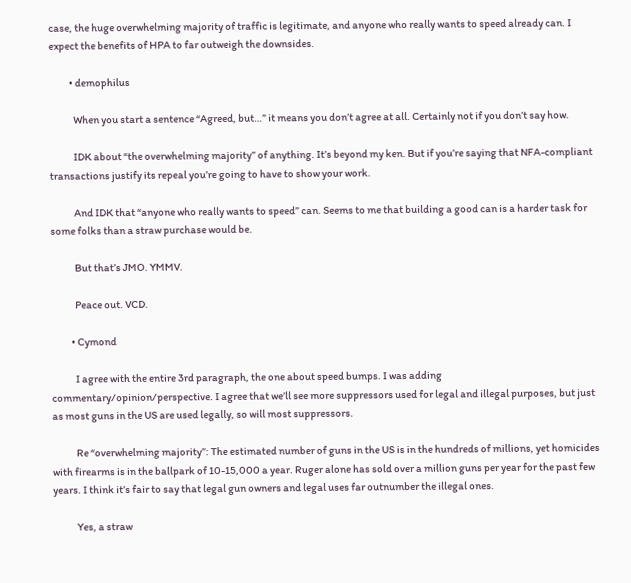case, the huge overwhelming majority of traffic is legitimate, and anyone who really wants to speed already can. I expect the benefits of HPA to far outweigh the downsides.

          • demophilus

            When you start a sentence “Agreed, but…” it means you don’t agree at all. Certainly not if you don’t say how.

            IDK about “the overwhelming majority” of anything. It’s beyond my ken. But if you’re saying that NFA-compliant transactions justify its repeal you’re going to have to show your work.

            And IDK that “anyone who really wants to speed” can. Seems to me that building a good can is a harder task for some folks than a straw purchase would be.

            But that’s JMO. YMMV.

            Peace out. VCD.

          • Cymond

            I agree with the entire 3rd paragraph, the one about speed bumps. I was adding commentary/opinion/perspective. I agree that we’ll see more suppressors used for legal and illegal purposes, but just as most guns in the US are used legally, so will most suppressors.

            Re “overwhelming majority”: The estimated number of guns in the US is in the hundreds of millions, yet homicides with firearms is in the ballpark of 10-15,000 a year. Ruger alone has sold over a million guns per year for the past few years. I think it’s fair to say that legal gun owners and legal uses far outnumber the illegal ones.

            Yes, a straw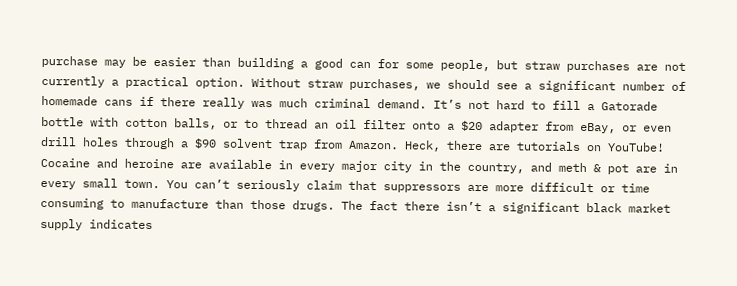purchase may be easier than building a good can for some people, but straw purchases are not currently a practical option. Without straw purchases, we should see a significant number of homemade cans if there really was much criminal demand. It’s not hard to fill a Gatorade bottle with cotton balls, or to thread an oil filter onto a $20 adapter from eBay, or even drill holes through a $90 solvent trap from Amazon. Heck, there are tutorials on YouTube! Cocaine and heroine are available in every major city in the country, and meth & pot are in every small town. You can’t seriously claim that suppressors are more difficult or time consuming to manufacture than those drugs. The fact there isn’t a significant black market supply indicates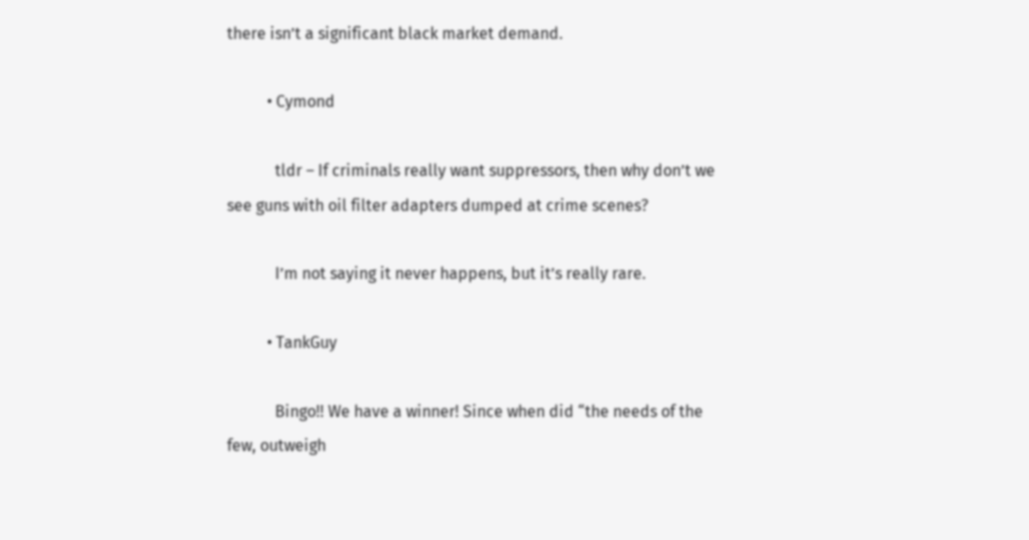there isn’t a significant black market demand.

          • Cymond

            tldr – If criminals really want suppressors, then why don’t we see guns with oil filter adapters dumped at crime scenes?

            I’m not saying it never happens, but it’s really rare.

          • TankGuy

            Bingo!! We have a winner! Since when did “the needs of the few, outweigh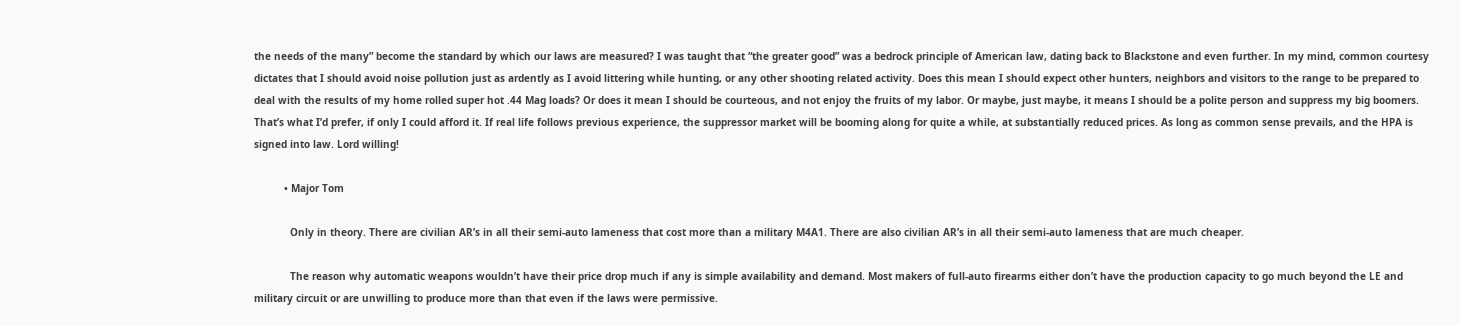the needs of the many” become the standard by which our laws are measured? I was taught that “the greater good” was a bedrock principle of American law, dating back to Blackstone and even further. In my mind, common courtesy dictates that I should avoid noise pollution just as ardently as I avoid littering while hunting, or any other shooting related activity. Does this mean I should expect other hunters, neighbors and visitors to the range to be prepared to deal with the results of my home rolled super hot .44 Mag loads? Or does it mean I should be courteous, and not enjoy the fruits of my labor. Or maybe, just maybe, it means I should be a polite person and suppress my big boomers. That’s what I’d prefer, if only I could afford it. If real life follows previous experience, the suppressor market will be booming along for quite a while, at substantially reduced prices. As long as common sense prevails, and the HPA is signed into law. Lord willing!

          • Major Tom

            Only in theory. There are civilian AR’s in all their semi-auto lameness that cost more than a military M4A1. There are also civilian AR’s in all their semi-auto lameness that are much cheaper.

            The reason why automatic weapons wouldn’t have their price drop much if any is simple availability and demand. Most makers of full-auto firearms either don’t have the production capacity to go much beyond the LE and military circuit or are unwilling to produce more than that even if the laws were permissive.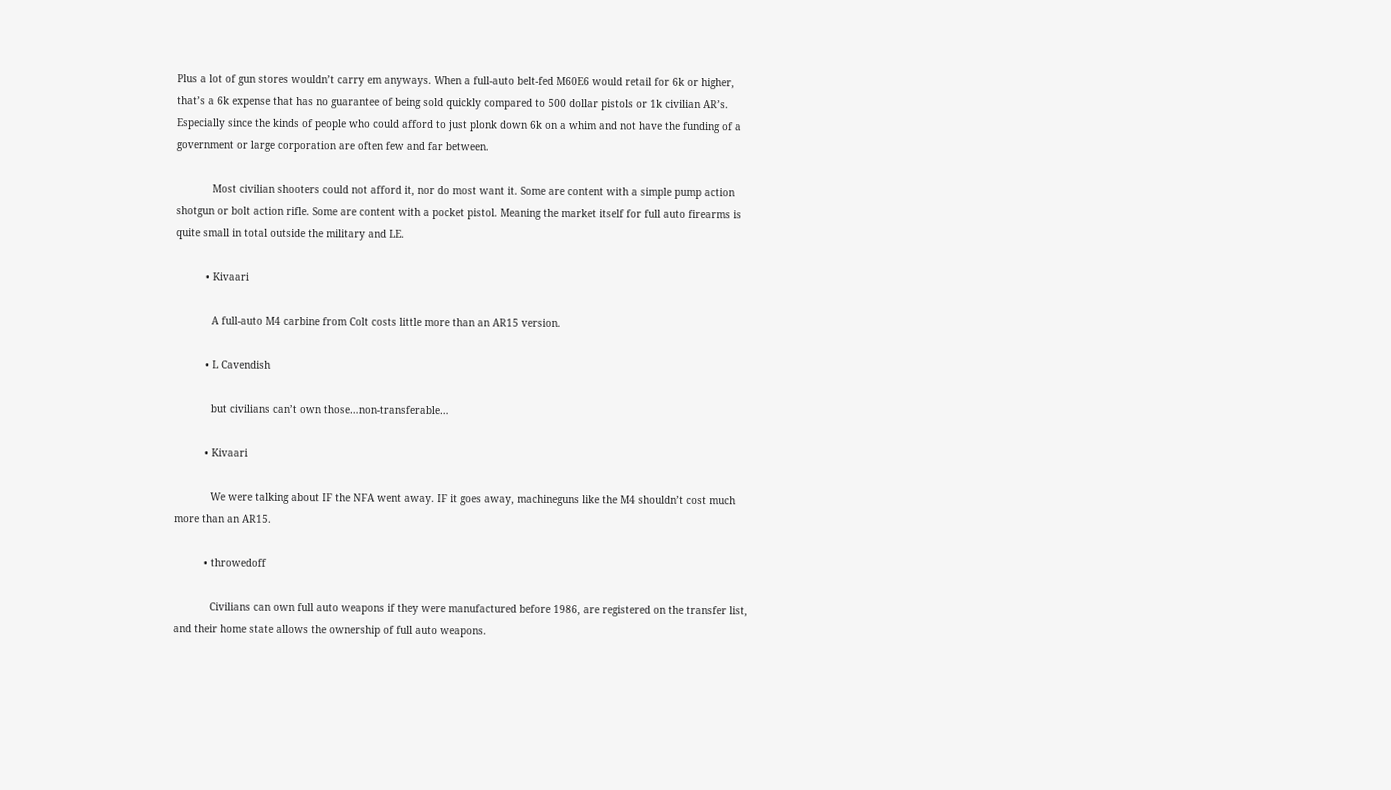Plus a lot of gun stores wouldn’t carry em anyways. When a full-auto belt-fed M60E6 would retail for 6k or higher, that’s a 6k expense that has no guarantee of being sold quickly compared to 500 dollar pistols or 1k civilian AR’s. Especially since the kinds of people who could afford to just plonk down 6k on a whim and not have the funding of a government or large corporation are often few and far between.

            Most civilian shooters could not afford it, nor do most want it. Some are content with a simple pump action shotgun or bolt action rifle. Some are content with a pocket pistol. Meaning the market itself for full auto firearms is quite small in total outside the military and LE.

          • Kivaari

            A full-auto M4 carbine from Colt costs little more than an AR15 version.

          • L Cavendish

            but civilians can’t own those…non-transferable…

          • Kivaari

            We were talking about IF the NFA went away. IF it goes away, machineguns like the M4 shouldn’t cost much more than an AR15.

          • throwedoff

            Civilians can own full auto weapons if they were manufactured before 1986, are registered on the transfer list, and their home state allows the ownership of full auto weapons.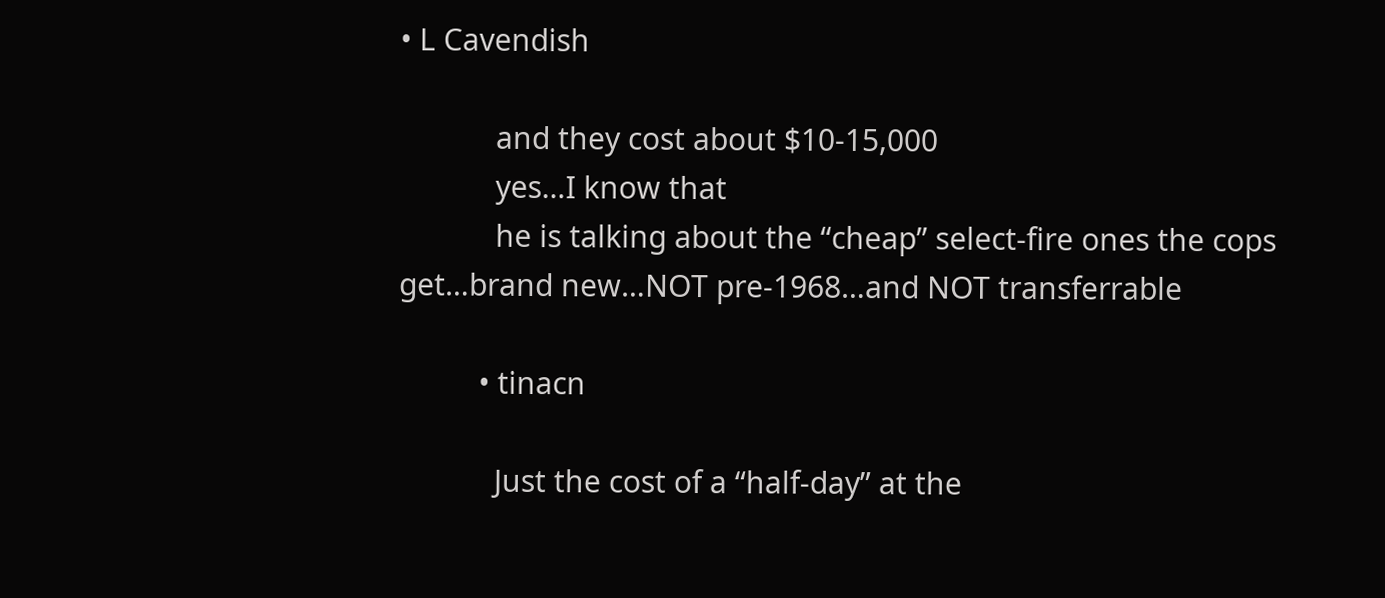• L Cavendish

            and they cost about $10-15,000
            yes…I know that
            he is talking about the “cheap” select-fire ones the cops get…brand new…NOT pre-1968…and NOT transferrable

          • tinacn

            Just the cost of a “half-day” at the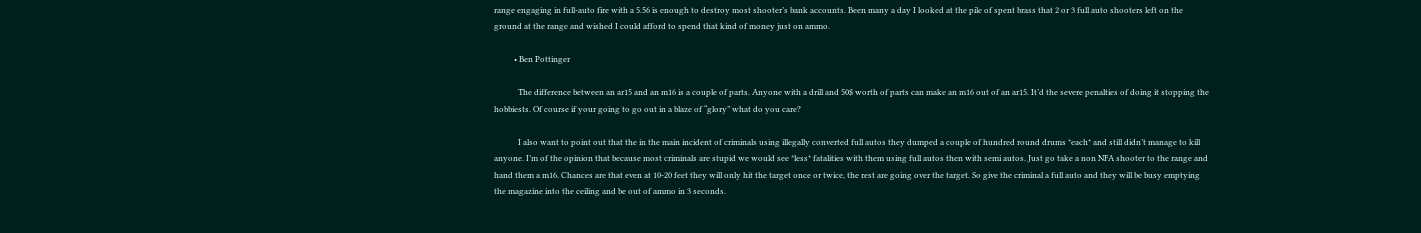range engaging in full-auto fire with a 5.56 is enough to destroy most shooter’s bank accounts. Been many a day I looked at the pile of spent brass that 2 or 3 full auto shooters left on the ground at the range and wished I could afford to spend that kind of money just on ammo.

          • Ben Pottinger

            The difference between an ar15 and an m16 is a couple of parts. Anyone with a drill and 50$ worth of parts can make an m16 out of an ar15. It’d the severe penalties of doing it stopping the hobbiests. Of course if your going to go out in a blaze of “glory” what do you care?

            I also want to point out that the in the main incident of criminals using illegally converted full autos they dumped a couple of hundred round drums *each* and still didn’t manage to kill anyone. I’m of the opinion that because most criminals are stupid we would see *less* fatalities with them using full autos then with semi autos. Just go take a non NFA shooter to the range and hand them a m16. Chances are that even at 10-20 feet they will only hit the target once or twice, the rest are going over the target. So give the criminal a full auto and they will be busy emptying the magazine into the ceiling and be out of ammo in 3 seconds.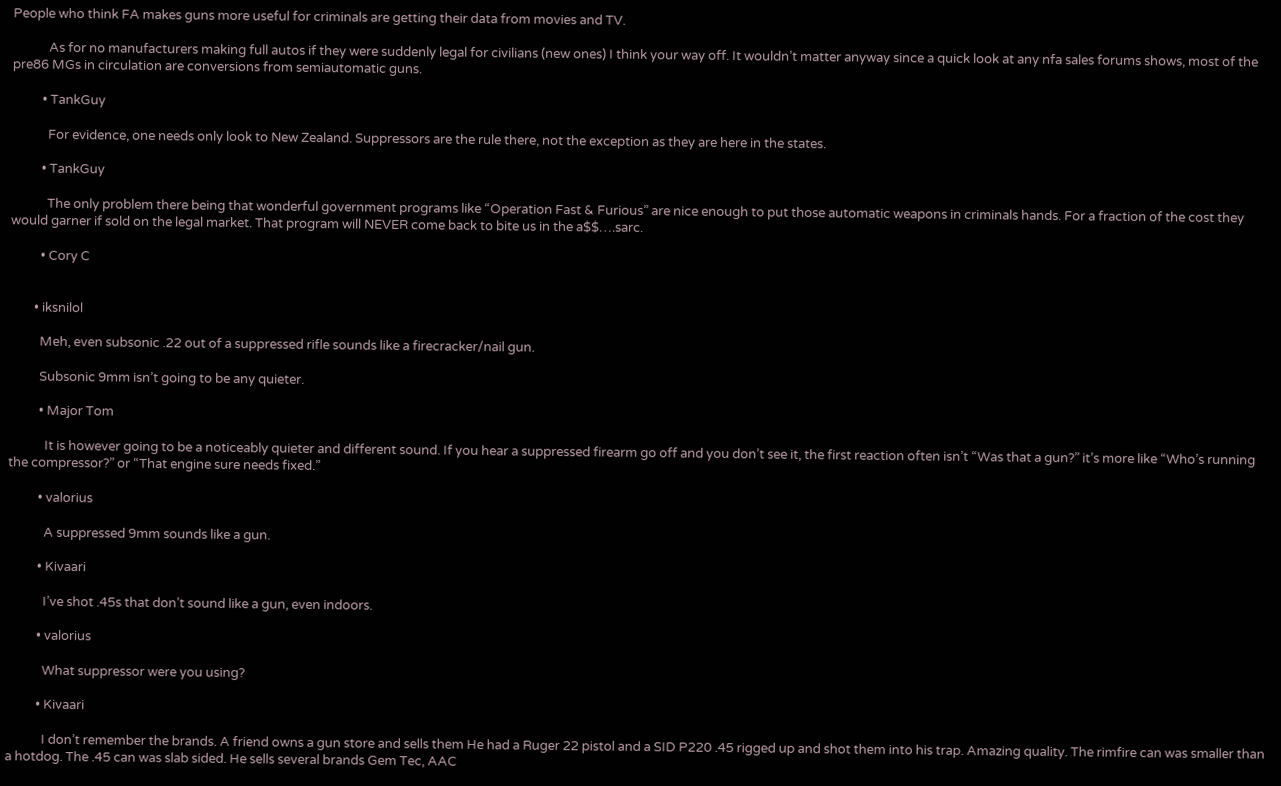People who think FA makes guns more useful for criminals are getting their data from movies and TV.

            As for no manufacturers making full autos if they were suddenly legal for civilians (new ones) I think your way off. It wouldn’t matter anyway since a quick look at any nfa sales forums shows, most of the pre86 MGs in circulation are conversions from semiautomatic guns.

          • TankGuy

            For evidence, one needs only look to New Zealand. Suppressors are the rule there, not the exception as they are here in the states.

          • TankGuy

            The only problem there being that wonderful government programs like “Operation Fast & Furious” are nice enough to put those automatic weapons in criminals hands. For a fraction of the cost they would garner if sold on the legal market. That program will NEVER come back to bite us in the a$$….sarc.

          • Cory C


        • iksnilol

          Meh, even subsonic .22 out of a suppressed rifle sounds like a firecracker/nail gun.

          Subsonic 9mm isn’t going to be any quieter.

          • Major Tom

            It is however going to be a noticeably quieter and different sound. If you hear a suppressed firearm go off and you don’t see it, the first reaction often isn’t “Was that a gun?” it’s more like “Who’s running the compressor?” or “That engine sure needs fixed.”

          • valorius

            A suppressed 9mm sounds like a gun.

          • Kivaari

            I’ve shot .45s that don’t sound like a gun, even indoors.

          • valorius

            What suppressor were you using?

          • Kivaari

            I don’t remember the brands. A friend owns a gun store and sells them He had a Ruger 22 pistol and a SID P220 .45 rigged up and shot them into his trap. Amazing quality. The rimfire can was smaller than a hotdog. The .45 can was slab sided. He sells several brands Gem Tec, AAC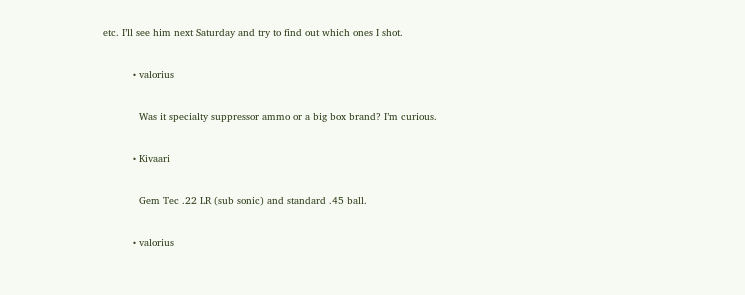etc. I’ll see him next Saturday and try to find out which ones I shot.

          • valorius

            Was it specialty suppressor ammo or a big box brand? I’m curious.

          • Kivaari

            Gem Tec .22 LR (sub sonic) and standard .45 ball.

          • valorius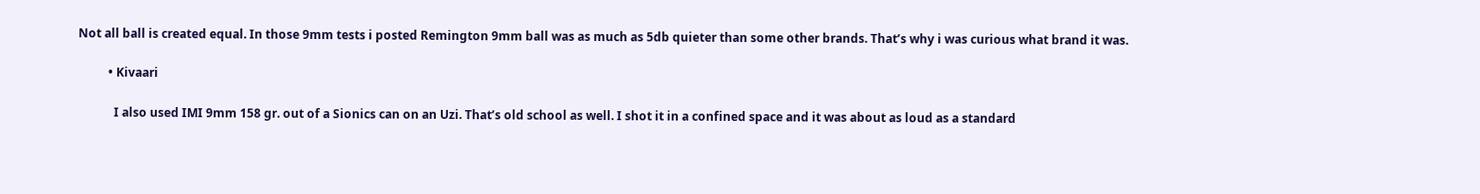Not all ball is created equal. In those 9mm tests i posted Remington 9mm ball was as much as 5db quieter than some other brands. That’s why i was curious what brand it was.

          • Kivaari

            I also used IMI 9mm 158 gr. out of a Sionics can on an Uzi. That’s old school as well. I shot it in a confined space and it was about as loud as a standard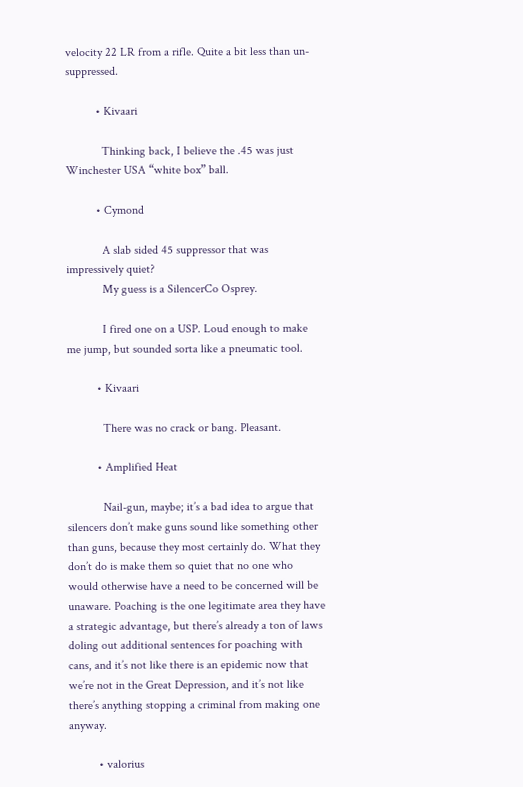velocity 22 LR from a rifle. Quite a bit less than un-suppressed.

          • Kivaari

            Thinking back, I believe the .45 was just Winchester USA “white box” ball.

          • Cymond

            A slab sided 45 suppressor that was impressively quiet?
            My guess is a SilencerCo Osprey.

            I fired one on a USP. Loud enough to make me jump, but sounded sorta like a pneumatic tool.

          • Kivaari

            There was no crack or bang. Pleasant.

          • Amplified Heat

            Nail-gun, maybe; it’s a bad idea to argue that silencers don’t make guns sound like something other than guns, because they most certainly do. What they don’t do is make them so quiet that no one who would otherwise have a need to be concerned will be unaware. Poaching is the one legitimate area they have a strategic advantage, but there’s already a ton of laws doling out additional sentences for poaching with cans, and it’s not like there is an epidemic now that we’re not in the Great Depression, and it’s not like there’s anything stopping a criminal from making one anyway.

          • valorius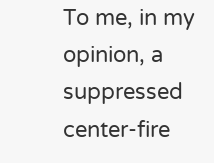To me, in my opinion, a suppressed center-fire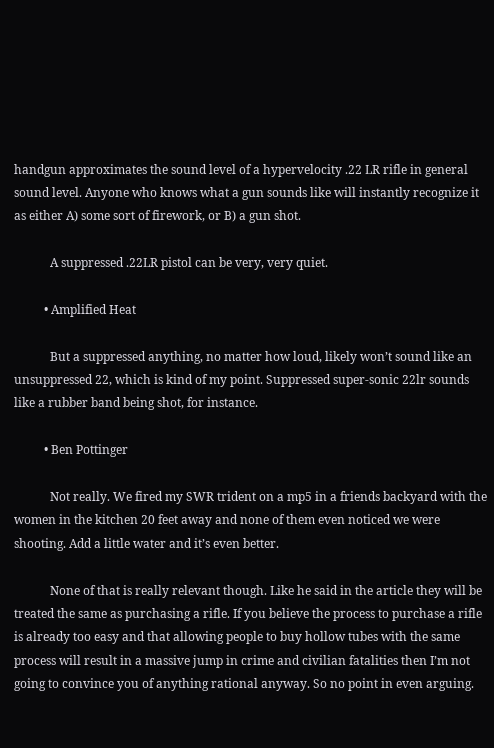handgun approximates the sound level of a hypervelocity .22 LR rifle in general sound level. Anyone who knows what a gun sounds like will instantly recognize it as either A) some sort of firework, or B) a gun shot.

            A suppressed .22LR pistol can be very, very quiet.

          • Amplified Heat

            But a suppressed anything, no matter how loud, likely won’t sound like an unsuppressed 22, which is kind of my point. Suppressed super-sonic 22lr sounds like a rubber band being shot, for instance.

          • Ben Pottinger

            Not really. We fired my SWR trident on a mp5 in a friends backyard with the women in the kitchen 20 feet away and none of them even noticed we were shooting. Add a little water and it’s even better.

            None of that is really relevant though. Like he said in the article they will be treated the same as purchasing a rifle. If you believe the process to purchase a rifle is already too easy and that allowing people to buy hollow tubes with the same process will result in a massive jump in crime and civilian fatalities then I’m not going to convince you of anything rational anyway. So no point in even arguing.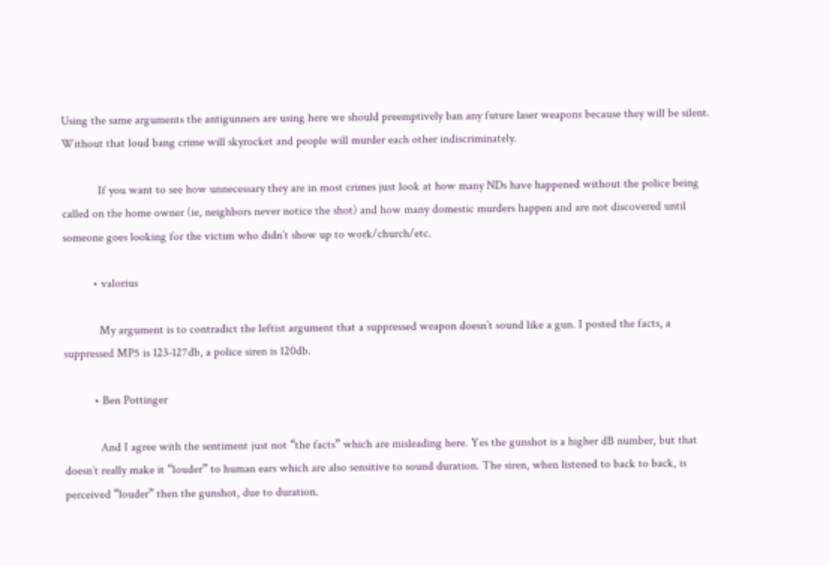Using the same arguments the antigunners are using here we should preemptively ban any future laser weapons because they will be silent. Without that loud bang crime will skyrocket and people will murder each other indiscriminately.

            If you want to see how unnecessary they are in most crimes just look at how many NDs have happened without the police being called on the home owner (ie, neighbors never notice the shot) and how many domestic murders happen and are not discovered until someone goes looking for the victim who didn’t show up to work/church/etc.

          • valorius

            My argument is to contradict the leftist argument that a suppressed weapon doesn’t sound like a gun. I posted the facts, a suppressed MP5 is 123-127db, a police siren is 120db.

          • Ben Pottinger

            And I agree with the sentiment just not “the facts” which are misleading here. Yes the gunshot is a higher dB number, but that doesn’t really make it “louder” to human ears which are also sensitive to sound duration. The siren, when listened to back to back, is perceived “louder” then the gunshot, due to duration.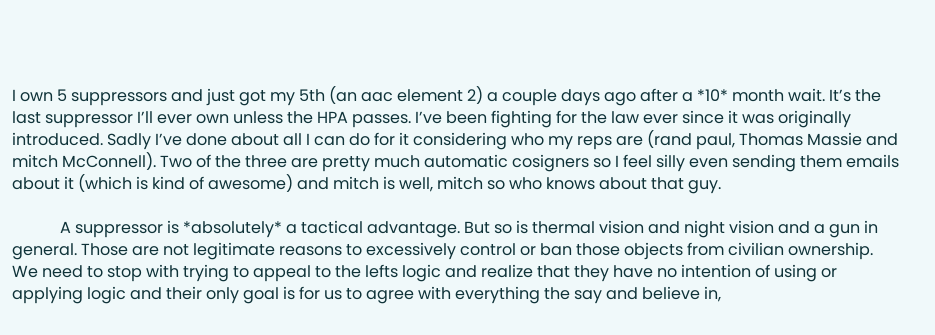I own 5 suppressors and just got my 5th (an aac element 2) a couple days ago after a *10* month wait. It’s the last suppressor I’ll ever own unless the HPA passes. I’ve been fighting for the law ever since it was originally introduced. Sadly I’ve done about all I can do for it considering who my reps are (rand paul, Thomas Massie and mitch McConnell). Two of the three are pretty much automatic cosigners so I feel silly even sending them emails about it (which is kind of awesome) and mitch is well, mitch so who knows about that guy.

            A suppressor is *absolutely* a tactical advantage. But so is thermal vision and night vision and a gun in general. Those are not legitimate reasons to excessively control or ban those objects from civilian ownership. We need to stop with trying to appeal to the lefts logic and realize that they have no intention of using or applying logic and their only goal is for us to agree with everything the say and believe in,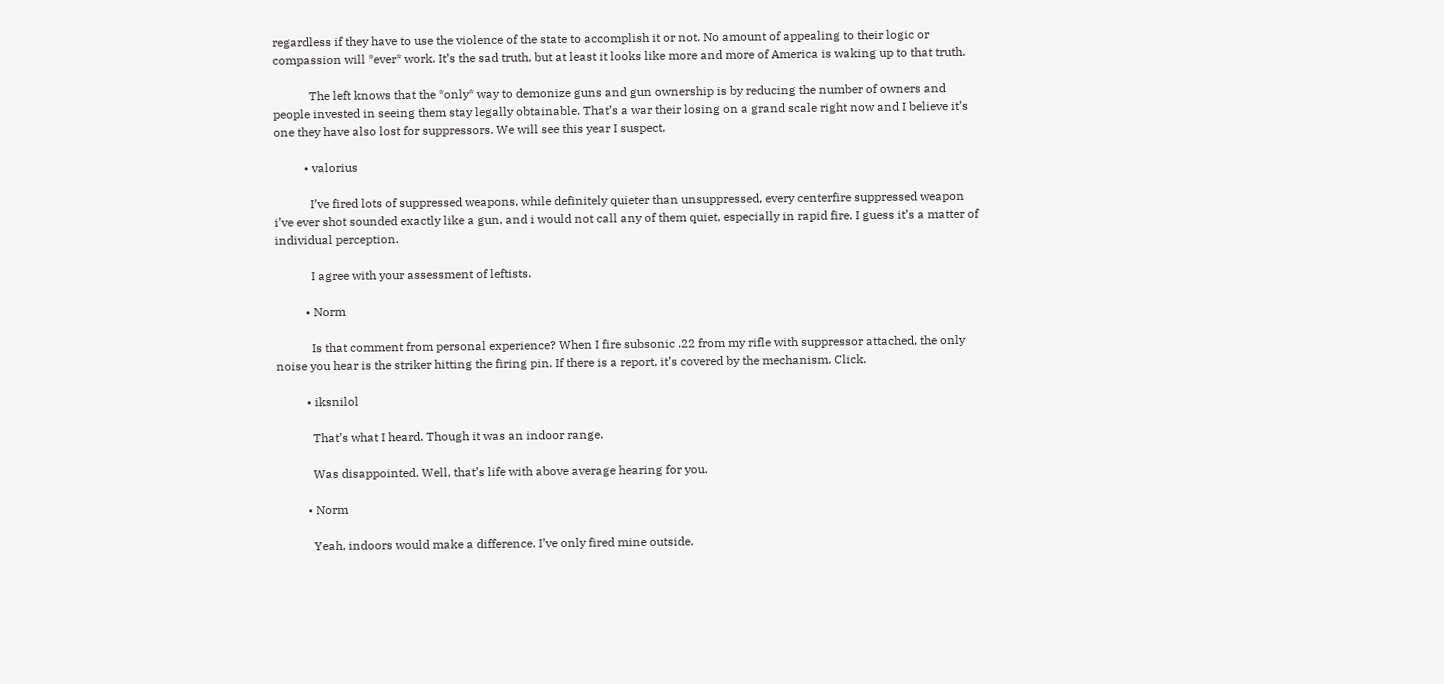regardless if they have to use the violence of the state to accomplish it or not. No amount of appealing to their logic or compassion will *ever* work. It’s the sad truth, but at least it looks like more and more of America is waking up to that truth.

            The left knows that the *only* way to demonize guns and gun ownership is by reducing the number of owners and people invested in seeing them stay legally obtainable. That’s a war their losing on a grand scale right now and I believe it’s one they have also lost for suppressors. We will see this year I suspect.

          • valorius

            I’ve fired lots of suppressed weapons, while definitely quieter than unsuppressed, every centerfire suppressed weapon i’ve ever shot sounded exactly like a gun, and i would not call any of them quiet, especially in rapid fire. I guess it’s a matter of individual perception.

            I agree with your assessment of leftists.

          • Norm

            Is that comment from personal experience? When I fire subsonic .22 from my rifle with suppressor attached, the only noise you hear is the striker hitting the firing pin. If there is a report, it’s covered by the mechanism. Click.

          • iksnilol

            That’s what I heard. Though it was an indoor range.

            Was disappointed. Well, that’s life with above average hearing for you.

          • Norm

            Yeah, indoors would make a difference. I’ve only fired mine outside.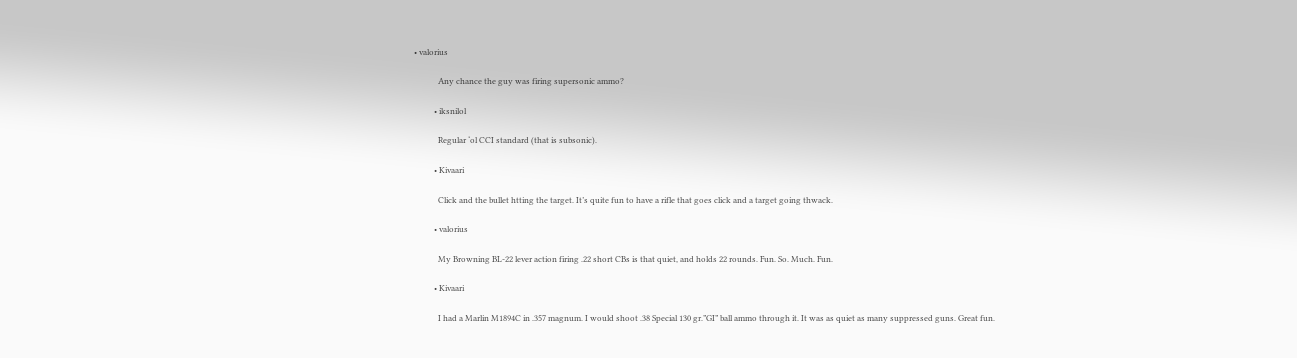• valorius

            Any chance the guy was firing supersonic ammo?

          • iksnilol

            Regular ‘ol CCI standard (that is subsonic).

          • Kivaari

            Click and the bullet htting the target. It’s quite fun to have a rifle that goes click and a target going thwack.

          • valorius

            My Browning BL-22 lever action firing .22 short CBs is that quiet, and holds 22 rounds. Fun. So. Much. Fun.

          • Kivaari

            I had a Marlin M1894C in .357 magnum. I would shoot .38 Special 130 gr.”GI” ball ammo through it. It was as quiet as many suppressed guns. Great fun.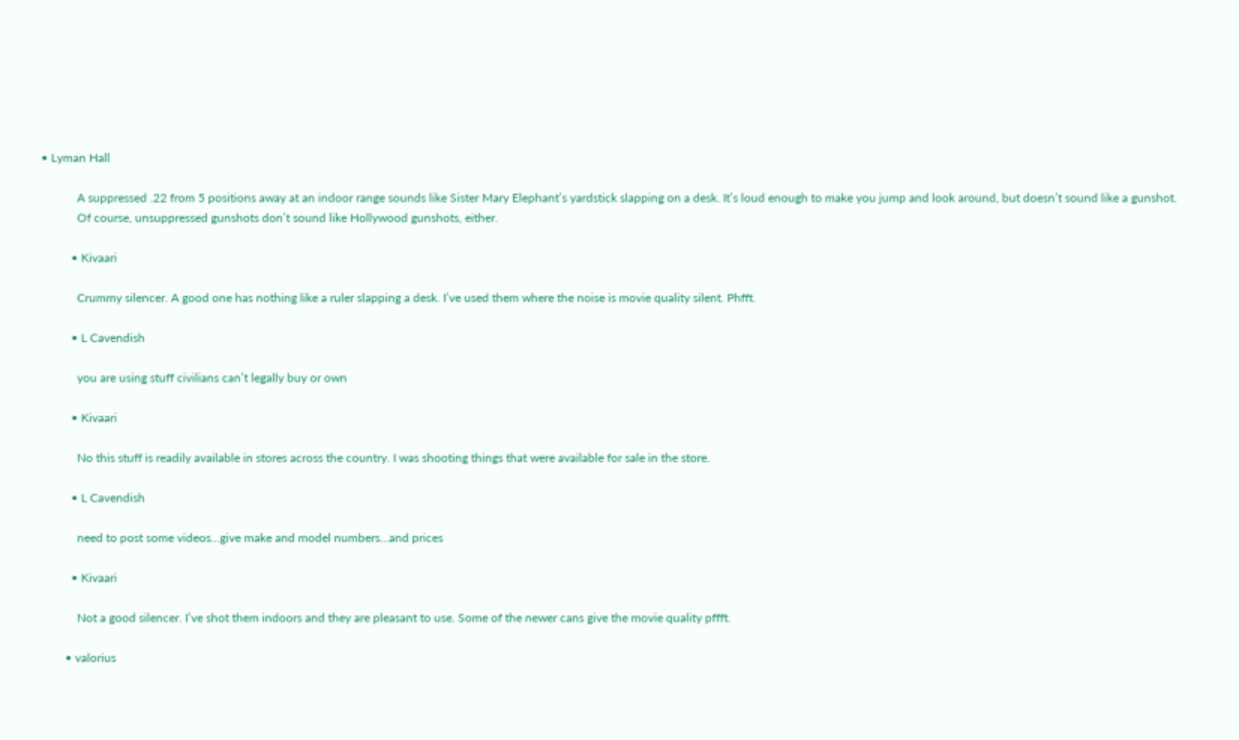• Lyman Hall

            A suppressed .22 from 5 positions away at an indoor range sounds like Sister Mary Elephant’s yardstick slapping on a desk. It’s loud enough to make you jump and look around, but doesn’t sound like a gunshot.
            Of course, unsuppressed gunshots don’t sound like Hollywood gunshots, either.

          • Kivaari

            Crummy silencer. A good one has nothing like a ruler slapping a desk. I’ve used them where the noise is movie quality silent. Phfft.

          • L Cavendish

            you are using stuff civilians can’t legally buy or own

          • Kivaari

            No this stuff is readily available in stores across the country. I was shooting things that were available for sale in the store.

          • L Cavendish

            need to post some videos…give make and model numbers…and prices

          • Kivaari

            Not a good silencer. I’ve shot them indoors and they are pleasant to use. Some of the newer cans give the movie quality pffft.

        • valorius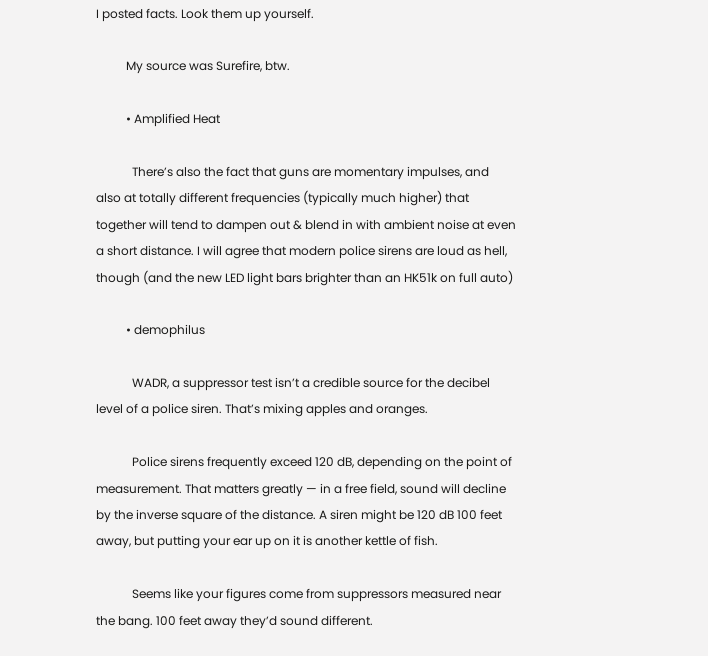I posted facts. Look them up yourself.

          My source was Surefire, btw.

          • Amplified Heat

            There’s also the fact that guns are momentary impulses, and also at totally different frequencies (typically much higher) that together will tend to dampen out & blend in with ambient noise at even a short distance. I will agree that modern police sirens are loud as hell, though (and the new LED light bars brighter than an HK51k on full auto)

          • demophilus

            WADR, a suppressor test isn’t a credible source for the decibel level of a police siren. That’s mixing apples and oranges.

            Police sirens frequently exceed 120 dB, depending on the point of measurement. That matters greatly — in a free field, sound will decline by the inverse square of the distance. A siren might be 120 dB 100 feet away, but putting your ear up on it is another kettle of fish.

            Seems like your figures come from suppressors measured near the bang. 100 feet away they’d sound different.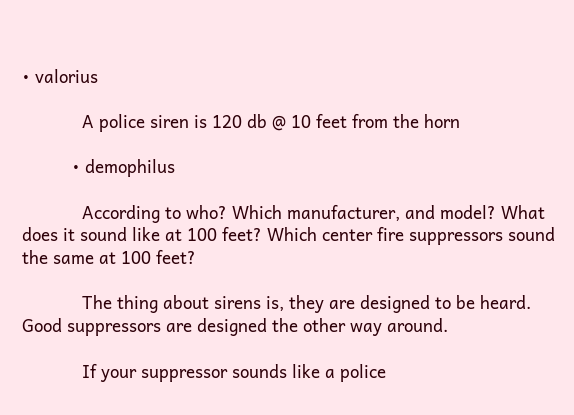• valorius

            A police siren is 120 db @ 10 feet from the horn

          • demophilus

            According to who? Which manufacturer, and model? What does it sound like at 100 feet? Which center fire suppressors sound the same at 100 feet?

            The thing about sirens is, they are designed to be heard. Good suppressors are designed the other way around.

            If your suppressor sounds like a police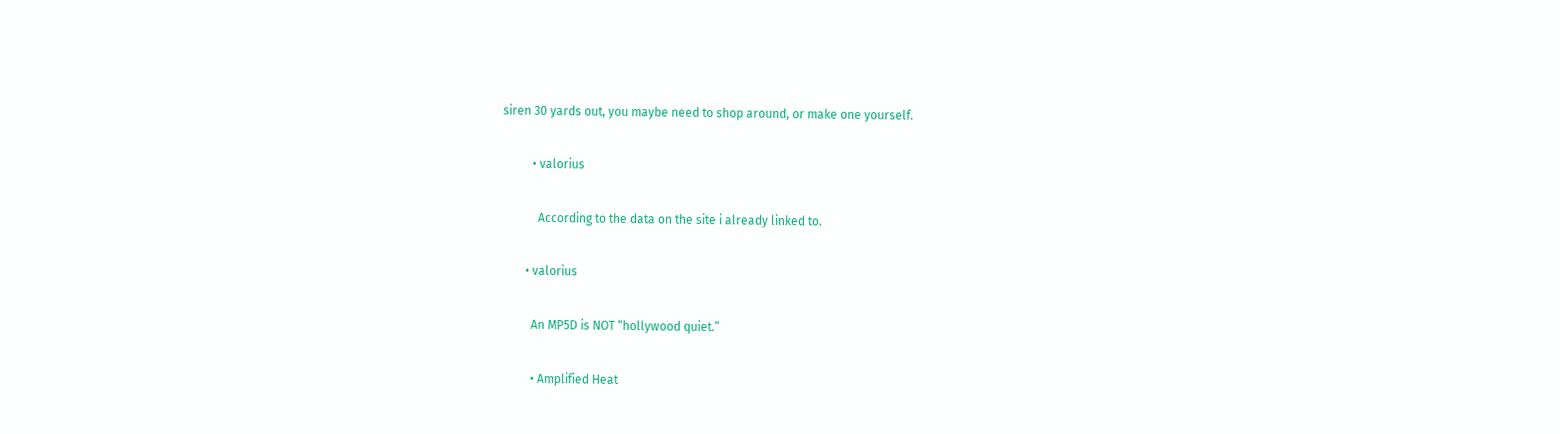siren 30 yards out, you maybe need to shop around, or make one yourself.

          • valorius

            According to the data on the site i already linked to.

        • valorius

          An MP5D is NOT “hollywood quiet.”

          • Amplified Heat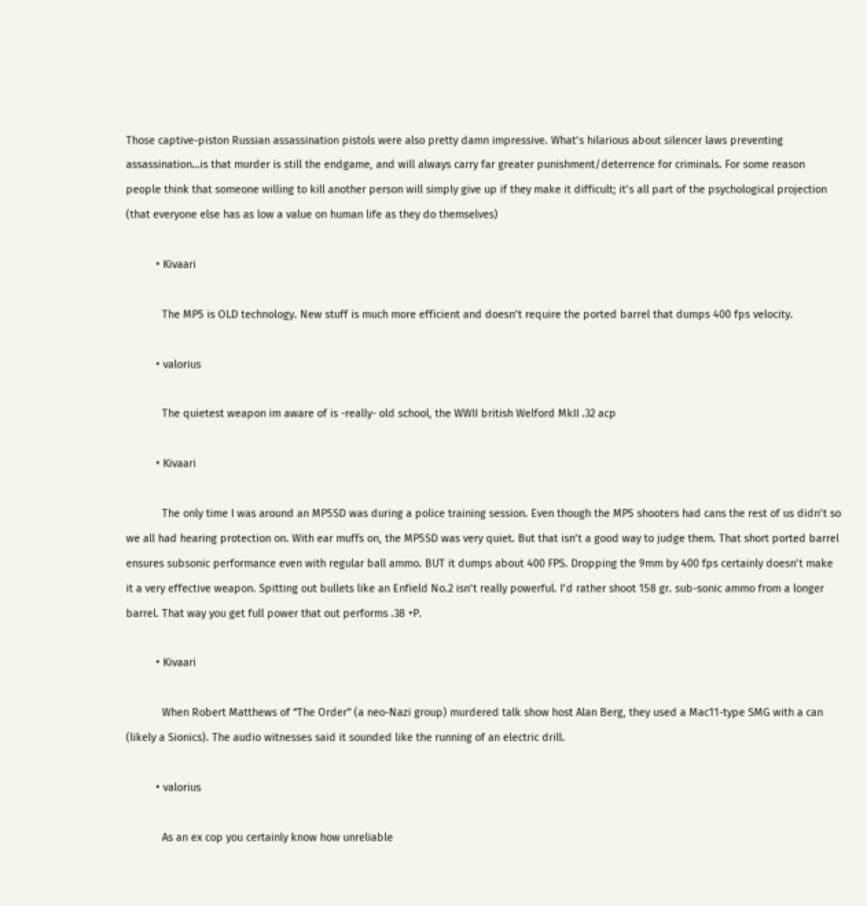Those captive-piston Russian assassination pistols were also pretty damn impressive. What’s hilarious about silencer laws preventing assassination…is that murder is still the endgame, and will always carry far greater punishment/deterrence for criminals. For some reason people think that someone willing to kill another person will simply give up if they make it difficult; it’s all part of the psychological projection (that everyone else has as low a value on human life as they do themselves)

          • Kivaari

            The MP5 is OLD technology. New stuff is much more efficient and doesn’t require the ported barrel that dumps 400 fps velocity.

          • valorius

            The quietest weapon im aware of is -really- old school, the WWII british Welford MkII .32 acp

          • Kivaari

            The only time I was around an MP5SD was during a police training session. Even though the MP5 shooters had cans the rest of us didn’t so we all had hearing protection on. With ear muffs on, the MP5SD was very quiet. But that isn’t a good way to judge them. That short ported barrel ensures subsonic performance even with regular ball ammo. BUT it dumps about 400 FPS. Dropping the 9mm by 400 fps certainly doesn’t make it a very effective weapon. Spitting out bullets like an Enfield No.2 isn’t really powerful. I’d rather shoot 158 gr. sub-sonic ammo from a longer barrel. That way you get full power that out performs .38 +P.

          • Kivaari

            When Robert Matthews of “The Order” (a neo-Nazi group) murdered talk show host Alan Berg, they used a Mac11-type SMG with a can (likely a Sionics). The audio witnesses said it sounded like the running of an electric drill.

          • valorius

            As an ex cop you certainly know how unreliable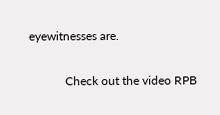eyewitnesses are.

            Check out the video RPB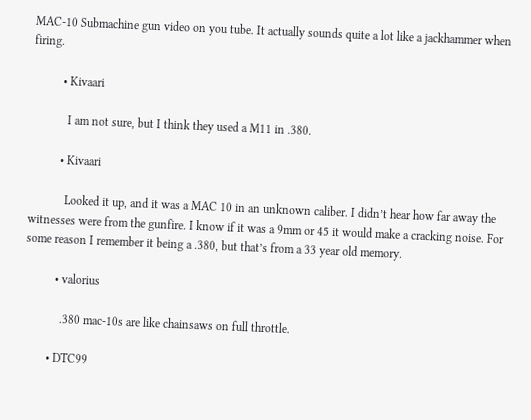MAC-10 Submachine gun video on you tube. It actually sounds quite a lot like a jackhammer when firing.

          • Kivaari

            I am not sure, but I think they used a M11 in .380.

          • Kivaari

            Looked it up, and it was a MAC 10 in an unknown caliber. I didn’t hear how far away the witnesses were from the gunfire. I know if it was a 9mm or 45 it would make a cracking noise. For some reason I remember it being a .380, but that’s from a 33 year old memory.

          • valorius

            .380 mac-10s are like chainsaws on full throttle.

        • DTC99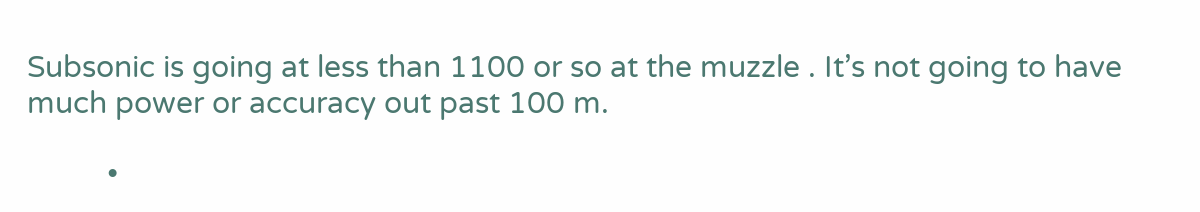Subsonic is going at less than 1100 or so at the muzzle . It’s not going to have much power or accuracy out past 100 m.

          •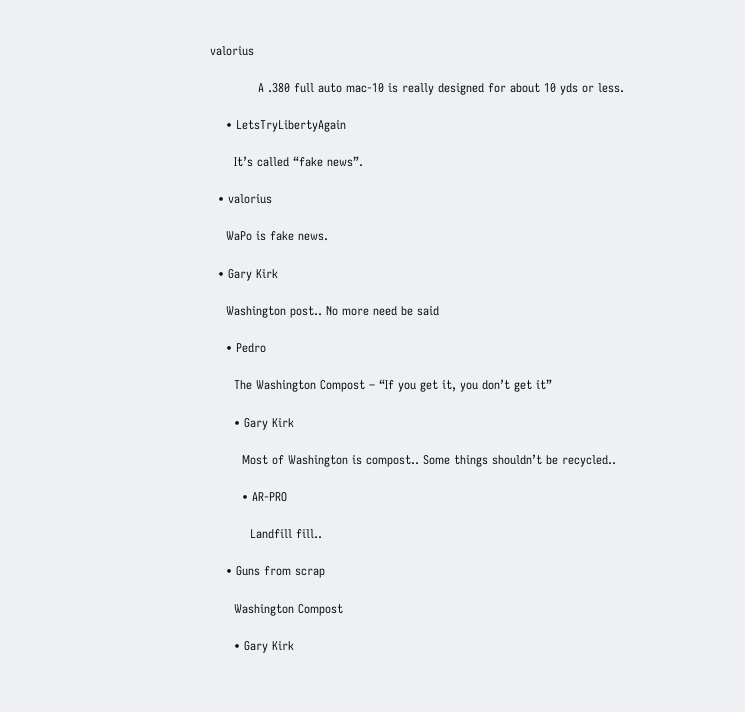valorius

            A .380 full auto mac-10 is really designed for about 10 yds or less.

    • LetsTryLibertyAgain

      It’s called “fake news”.

  • valorius

    WaPo is fake news.

  • Gary Kirk

    Washington post.. No more need be said

    • Pedro

      The Washington Compost – “If you get it, you don’t get it”

      • Gary Kirk

        Most of Washington is compost.. Some things shouldn’t be recycled..

        • AR-PRO

          Landfill fill..

    • Guns from scrap

      Washington Compost

      • Gary Kirk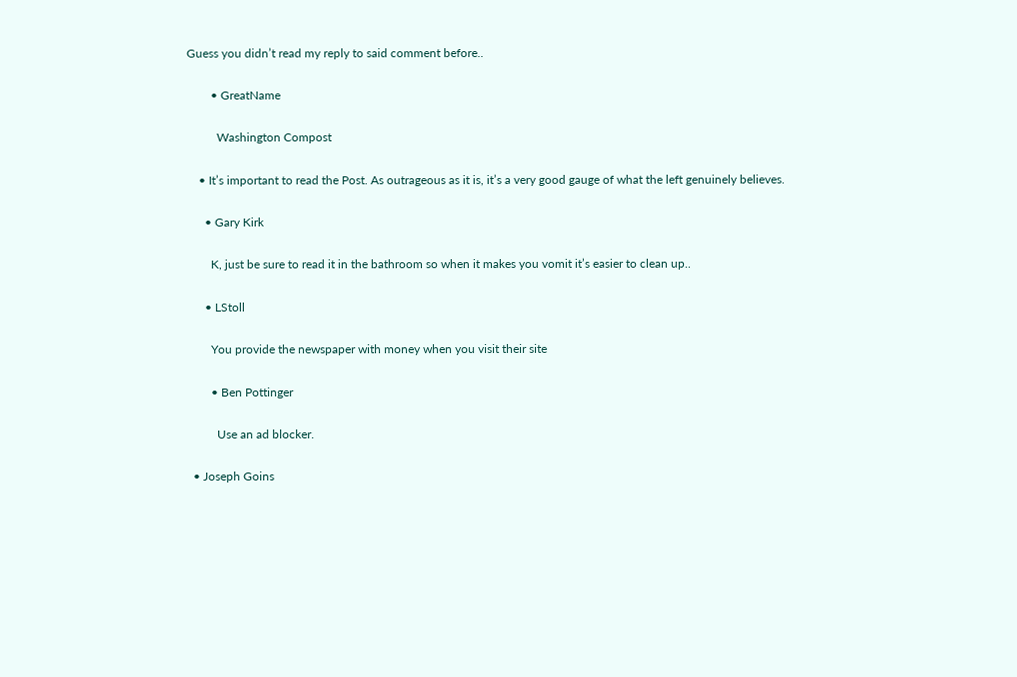Guess you didn’t read my reply to said comment before..

        • GreatName

          Washington Compost

    • It’s important to read the Post. As outrageous as it is, it’s a very good gauge of what the left genuinely believes.

      • Gary Kirk

        K, just be sure to read it in the bathroom so when it makes you vomit it’s easier to clean up..

      • LStoll

        You provide the newspaper with money when you visit their site

        • Ben Pottinger

          Use an ad blocker.

  • Joseph Goins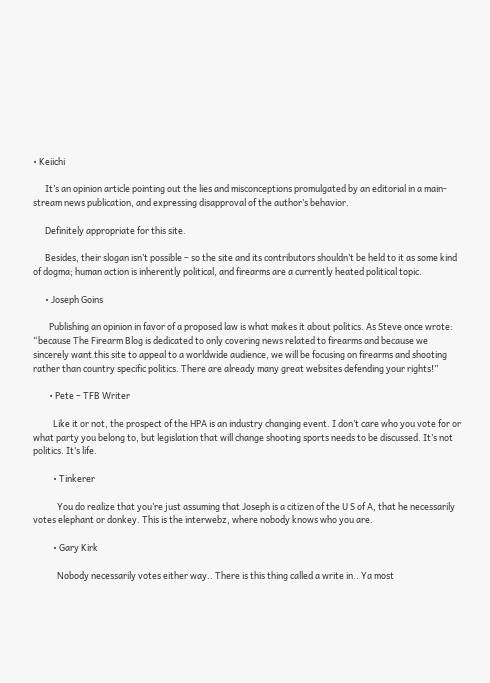• Keiichi

      It’s an opinion article pointing out the lies and misconceptions promulgated by an editorial in a main-stream news publication, and expressing disapproval of the author’s behavior.

      Definitely appropriate for this site.

      Besides, their slogan isn’t possible – so the site and its contributors shouldn’t be held to it as some kind of dogma; human action is inherently political, and firearms are a currently heated political topic.

      • Joseph Goins

        Publishing an opinion in favor of a proposed law is what makes it about politics. As Steve once wrote: “because The Firearm Blog is dedicated to only covering news related to firearms and because we sincerely want this site to appeal to a worldwide audience, we will be focusing on firearms and shooting rather than country specific politics. There are already many great websites defending your rights!”

        • Pete – TFB Writer

          Like it or not, the prospect of the HPA is an industry changing event. I don’t care who you vote for or what party you belong to, but legislation that will change shooting sports needs to be discussed. It’s not politics. It’s life.

          • Tinkerer

            You do realize that you’re just assuming that Joseph is a citizen of the U S of A, that he necessarily votes elephant or donkey. This is the interwebz, where nobody knows who you are.

          • Gary Kirk

            Nobody necessarily votes either way.. There is this thing called a write in.. Ya most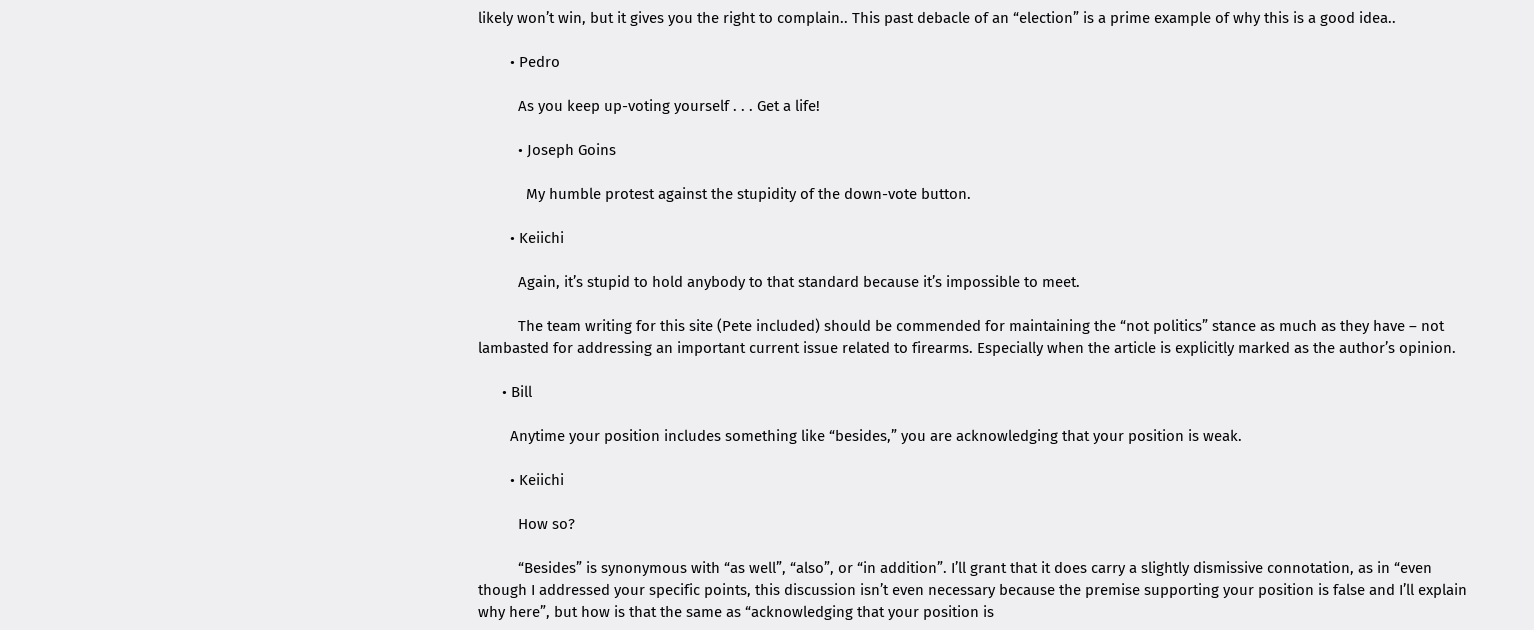likely won’t win, but it gives you the right to complain.. This past debacle of an “election” is a prime example of why this is a good idea..

        • Pedro

          As you keep up-voting yourself . . . Get a life!

          • Joseph Goins

            My humble protest against the stupidity of the down-vote button.

        • Keiichi

          Again, it’s stupid to hold anybody to that standard because it’s impossible to meet.

          The team writing for this site (Pete included) should be commended for maintaining the “not politics” stance as much as they have – not lambasted for addressing an important current issue related to firearms. Especially when the article is explicitly marked as the author’s opinion.

      • Bill

        Anytime your position includes something like “besides,” you are acknowledging that your position is weak.

        • Keiichi

          How so?

          “Besides” is synonymous with “as well”, “also”, or “in addition”. I’ll grant that it does carry a slightly dismissive connotation, as in “even though I addressed your specific points, this discussion isn’t even necessary because the premise supporting your position is false and I’ll explain why here”, but how is that the same as “acknowledging that your position is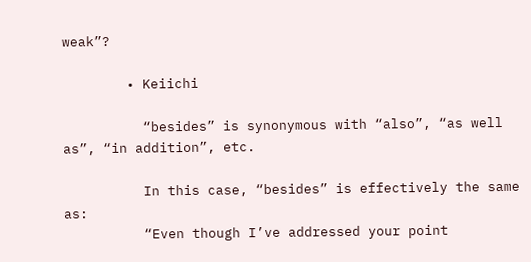weak”?

        • Keiichi

          “besides” is synonymous with “also”, “as well as”, “in addition”, etc.

          In this case, “besides” is effectively the same as:
          “Even though I’ve addressed your point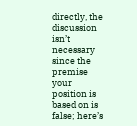directly, the discussion isn’t necessary since the premise your position is based on is false; here’s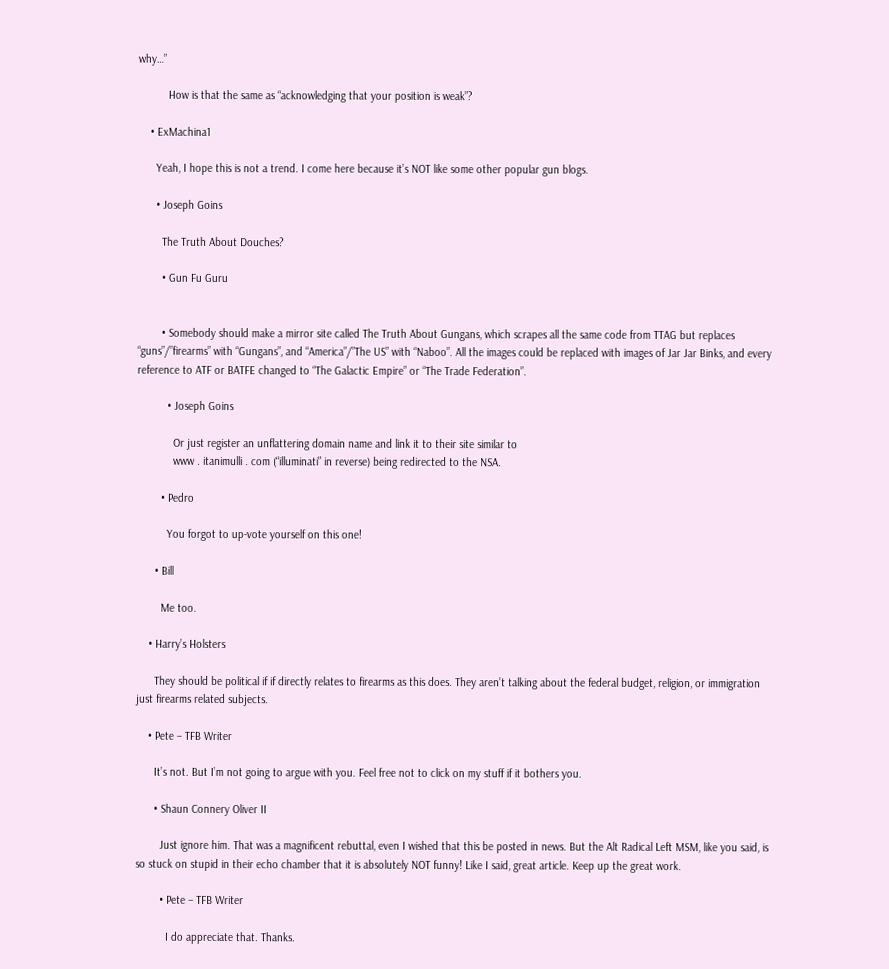why…”

          How is that the same as “acknowledging that your position is weak”?

    • ExMachina1

      Yeah, I hope this is not a trend. I come here because it’s NOT like some other popular gun blogs.

      • Joseph Goins

        The Truth About Douches?

        • Gun Fu Guru


        • Somebody should make a mirror site called The Truth About Gungans, which scrapes all the same code from TTAG but replaces “guns”/”firearms” with “Gungans”, and “America”/”The US” with “Naboo”. All the images could be replaced with images of Jar Jar Binks, and every reference to ATF or BATFE changed to “The Galactic Empire” or “The Trade Federation”.

          • Joseph Goins

            Or just register an unflattering domain name and link it to their site similar to
            www . itanimulli . com (“illuminati” in reverse) being redirected to the NSA.

        • Pedro

          You forgot to up-vote yourself on this one!

      • Bill

        Me too.

    • Harry’s Holsters

      They should be political if if directly relates to firearms as this does. They aren’t talking about the federal budget, religion, or immigration just firearms related subjects.

    • Pete – TFB Writer

      It’s not. But I’m not going to argue with you. Feel free not to click on my stuff if it bothers you.

      • Shaun Connery Oliver II

        Just ignore him. That was a magnificent rebuttal, even I wished that this be posted in news. But the Alt Radical Left MSM, like you said, is so stuck on stupid in their echo chamber that it is absolutely NOT funny! Like I said, great article. Keep up the great work.

        • Pete – TFB Writer

          I do appreciate that. Thanks.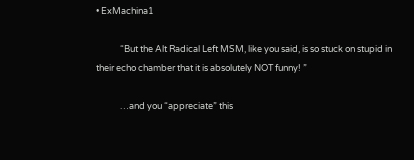• ExMachina1

            “But the Alt Radical Left MSM, like you said, is so stuck on stupid in their echo chamber that it is absolutely NOT funny! ”

            …and you “appreciate” this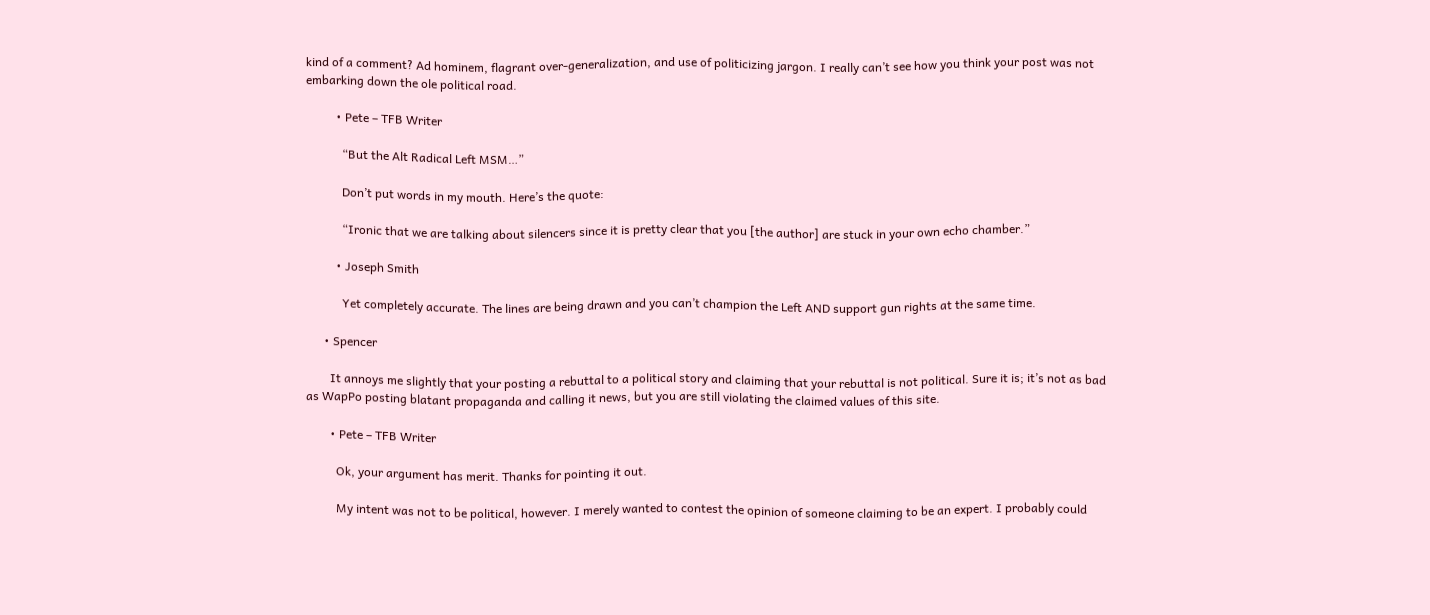kind of a comment? Ad hominem, flagrant over-generalization, and use of politicizing jargon. I really can’t see how you think your post was not embarking down the ole political road.

          • Pete – TFB Writer

            “But the Alt Radical Left MSM…”

            Don’t put words in my mouth. Here’s the quote:

            “Ironic that we are talking about silencers since it is pretty clear that you [the author] are stuck in your own echo chamber.”

          • Joseph Smith

            Yet completely accurate. The lines are being drawn and you can’t champion the Left AND support gun rights at the same time.

      • Spencer

        It annoys me slightly that your posting a rebuttal to a political story and claiming that your rebuttal is not political. Sure it is; it’s not as bad as WapPo posting blatant propaganda and calling it news, but you are still violating the claimed values of this site.

        • Pete – TFB Writer

          Ok, your argument has merit. Thanks for pointing it out.

          My intent was not to be political, however. I merely wanted to contest the opinion of someone claiming to be an expert. I probably could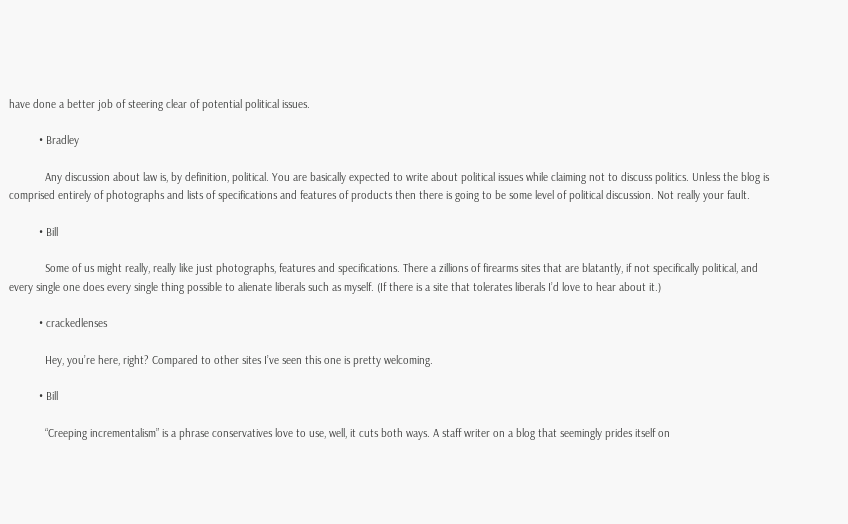have done a better job of steering clear of potential political issues.

          • Bradley

            Any discussion about law is, by definition, political. You are basically expected to write about political issues while claiming not to discuss politics. Unless the blog is comprised entirely of photographs and lists of specifications and features of products then there is going to be some level of political discussion. Not really your fault.

          • Bill

            Some of us might really, really like just photographs, features and specifications. There a zillions of firearms sites that are blatantly, if not specifically political, and every single one does every single thing possible to alienate liberals such as myself. (If there is a site that tolerates liberals I’d love to hear about it.)

          • crackedlenses

            Hey, you’re here, right? Compared to other sites I’ve seen this one is pretty welcoming.

          • Bill

            “Creeping incrementalism” is a phrase conservatives love to use, well, it cuts both ways. A staff writer on a blog that seemingly prides itself on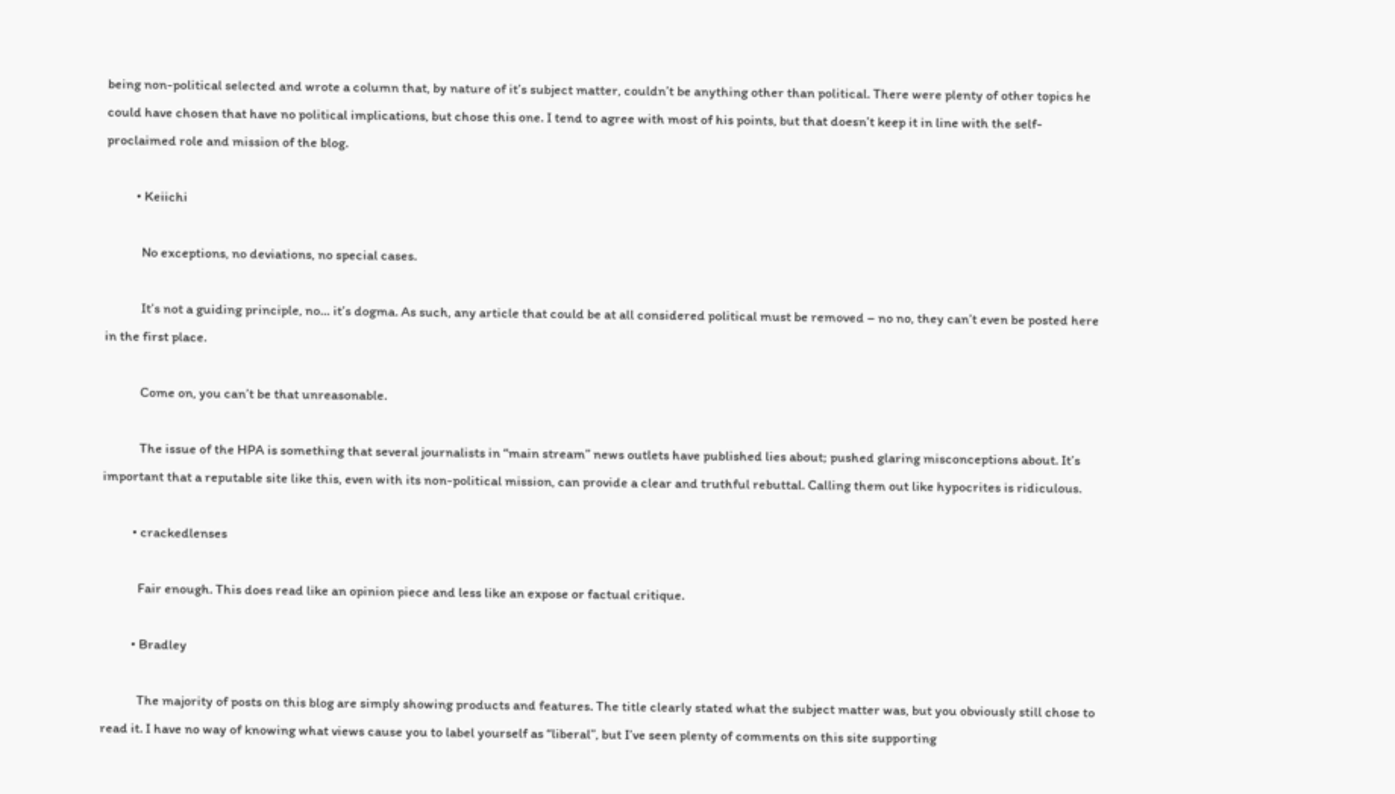being non-political selected and wrote a column that, by nature of it’s subject matter, couldn’t be anything other than political. There were plenty of other topics he could have chosen that have no political implications, but chose this one. I tend to agree with most of his points, but that doesn’t keep it in line with the self-proclaimed role and mission of the blog.

          • Keiichi

            No exceptions, no deviations, no special cases.

            It’s not a guiding principle, no… it’s dogma. As such, any article that could be at all considered political must be removed – no no, they can’t even be posted here in the first place.

            Come on, you can’t be that unreasonable.

            The issue of the HPA is something that several journalists in “main stream” news outlets have published lies about; pushed glaring misconceptions about. It’s important that a reputable site like this, even with its non-political mission, can provide a clear and truthful rebuttal. Calling them out like hypocrites is ridiculous.

          • crackedlenses

            Fair enough. This does read like an opinion piece and less like an expose or factual critique.

          • Bradley

            The majority of posts on this blog are simply showing products and features. The title clearly stated what the subject matter was, but you obviously still chose to read it. I have no way of knowing what views cause you to label yourself as “liberal”, but I’ve seen plenty of comments on this site supporting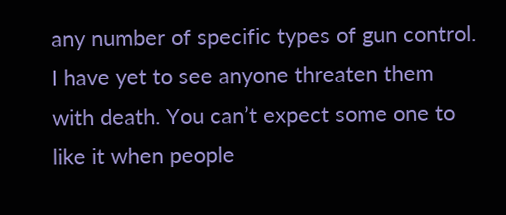any number of specific types of gun control. I have yet to see anyone threaten them with death. You can’t expect some one to like it when people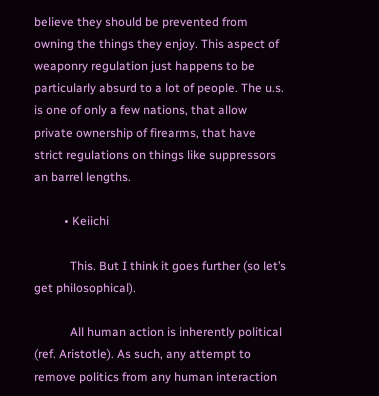believe they should be prevented from owning the things they enjoy. This aspect of weaponry regulation just happens to be particularly absurd to a lot of people. The u.s. is one of only a few nations, that allow private ownership of firearms, that have strict regulations on things like suppressors an barrel lengths.

          • Keiichi

            This. But I think it goes further (so let’s get philosophical).

            All human action is inherently political (ref. Aristotle). As such, any attempt to remove politics from any human interaction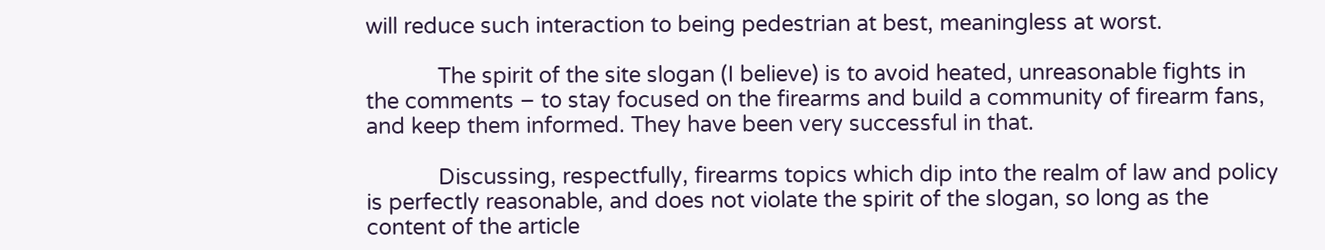will reduce such interaction to being pedestrian at best, meaningless at worst.

            The spirit of the site slogan (I believe) is to avoid heated, unreasonable fights in the comments – to stay focused on the firearms and build a community of firearm fans, and keep them informed. They have been very successful in that.

            Discussing, respectfully, firearms topics which dip into the realm of law and policy is perfectly reasonable, and does not violate the spirit of the slogan, so long as the content of the article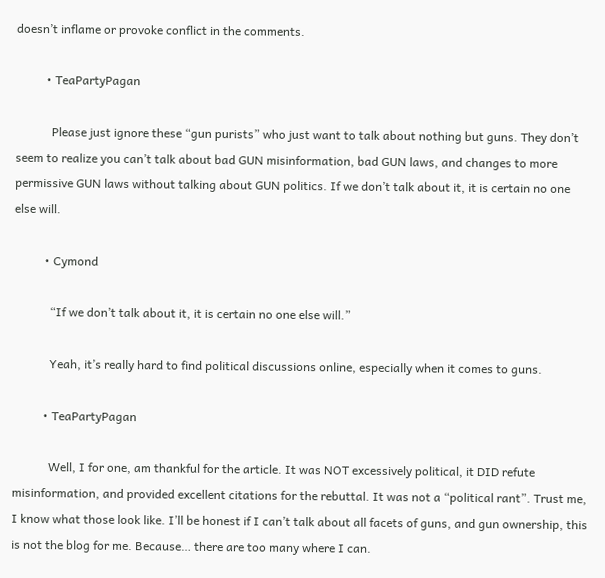doesn’t inflame or provoke conflict in the comments.

          • TeaPartyPagan

            Please just ignore these “gun purists” who just want to talk about nothing but guns. They don’t seem to realize you can’t talk about bad GUN misinformation, bad GUN laws, and changes to more permissive GUN laws without talking about GUN politics. If we don’t talk about it, it is certain no one else will.

          • Cymond

            “If we don’t talk about it, it is certain no one else will.”

            Yeah, it’s really hard to find political discussions online, especially when it comes to guns.

          • TeaPartyPagan

            Well, I for one, am thankful for the article. It was NOT excessively political, it DID refute misinformation, and provided excellent citations for the rebuttal. It was not a “political rant”. Trust me, I know what those look like. I’ll be honest if I can’t talk about all facets of guns, and gun ownership, this is not the blog for me. Because… there are too many where I can.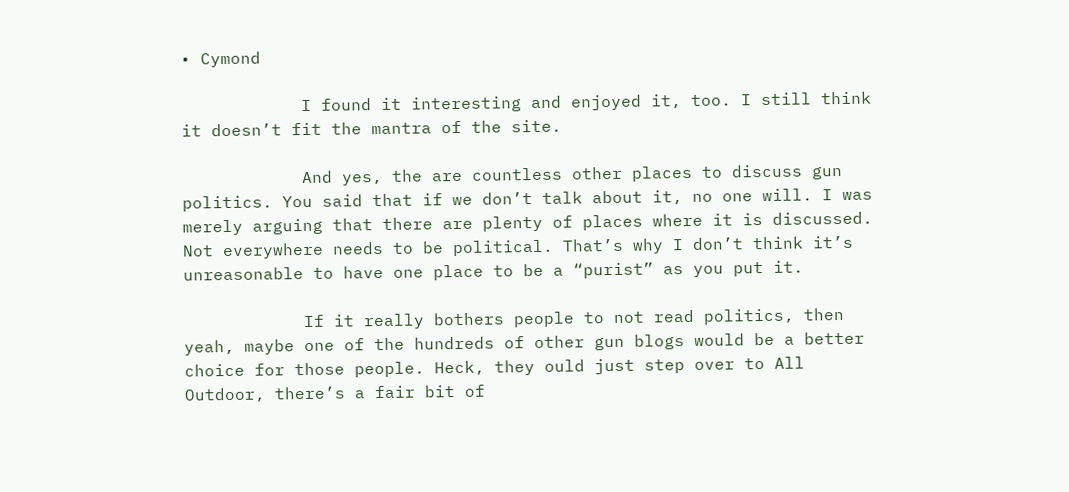• Cymond

            I found it interesting and enjoyed it, too. I still think it doesn’t fit the mantra of the site.

            And yes, the are countless other places to discuss gun politics. You said that if we don’t talk about it, no one will. I was merely arguing that there are plenty of places where it is discussed. Not everywhere needs to be political. That’s why I don’t think it’s unreasonable to have one place to be a “purist” as you put it.

            If it really bothers people to not read politics, then yeah, maybe one of the hundreds of other gun blogs would be a better choice for those people. Heck, they ould just step over to All Outdoor, there’s a fair bit of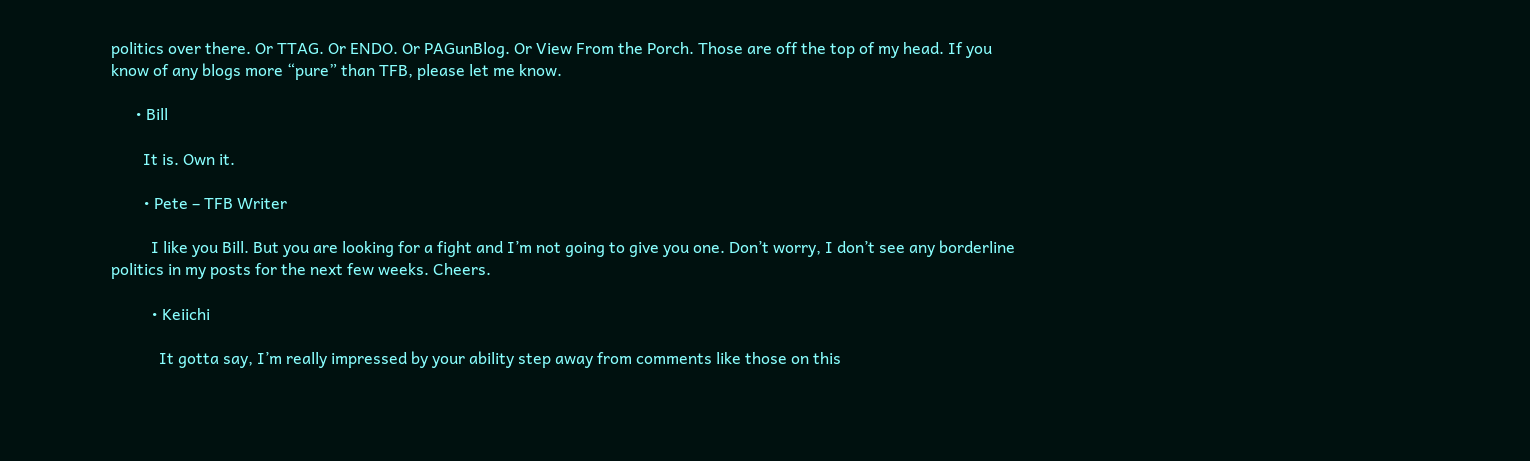politics over there. Or TTAG. Or ENDO. Or PAGunBlog. Or View From the Porch. Those are off the top of my head. If you know of any blogs more “pure” than TFB, please let me know.

      • Bill

        It is. Own it.

        • Pete – TFB Writer

          I like you Bill. But you are looking for a fight and I’m not going to give you one. Don’t worry, I don’t see any borderline politics in my posts for the next few weeks. Cheers.

          • Keiichi

            It gotta say, I’m really impressed by your ability step away from comments like those on this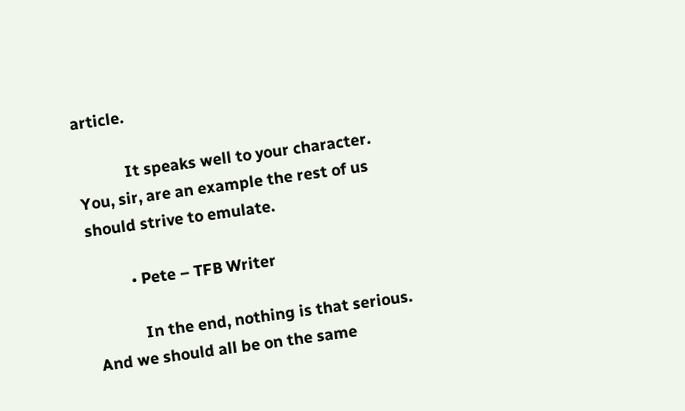article.

            It speaks well to your character. You, sir, are an example the rest of us should strive to emulate.

          • Pete – TFB Writer

            In the end, nothing is that serious. And we should all be on the same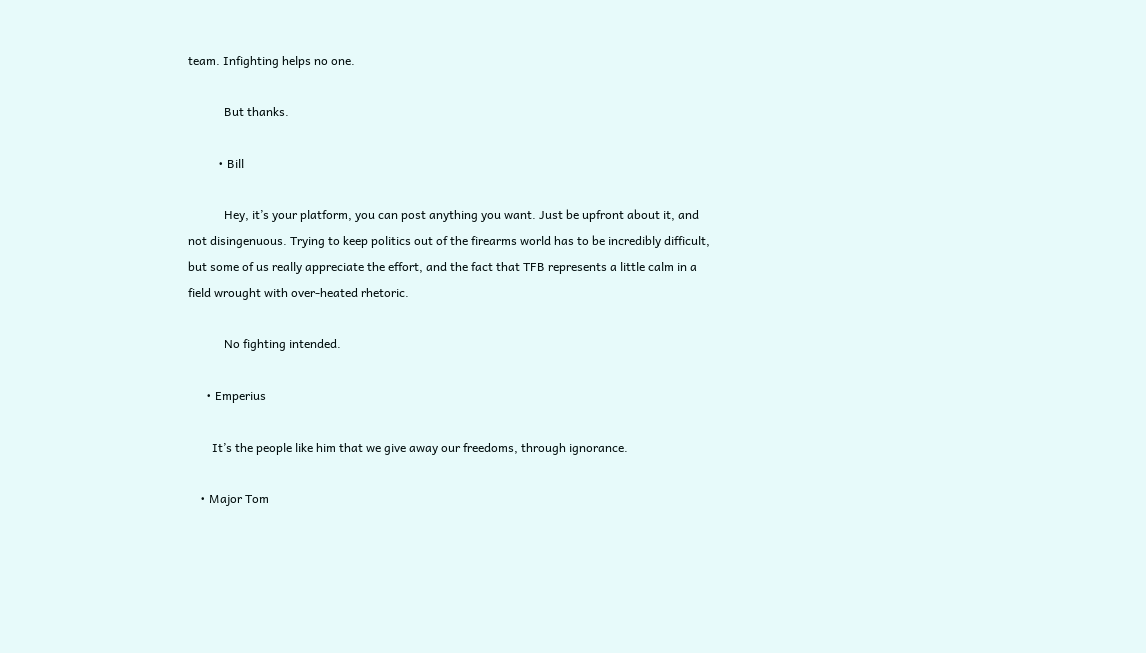team. Infighting helps no one.

            But thanks.

          • Bill

            Hey, it’s your platform, you can post anything you want. Just be upfront about it, and not disingenuous. Trying to keep politics out of the firearms world has to be incredibly difficult, but some of us really appreciate the effort, and the fact that TFB represents a little calm in a field wrought with over-heated rhetoric.

            No fighting intended.

      • Emperius

        It’s the people like him that we give away our freedoms, through ignorance.

    • Major Tom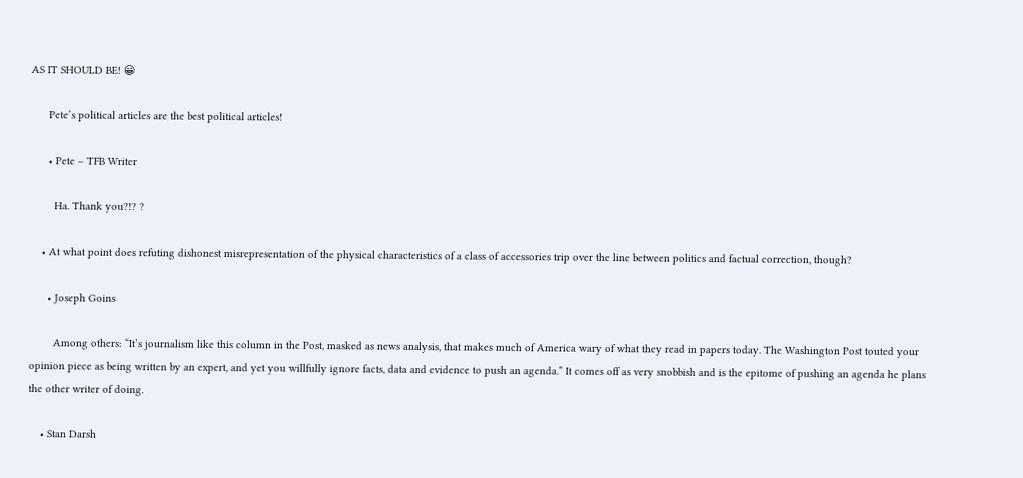AS IT SHOULD BE! 😀

      Pete’s political articles are the best political articles!

      • Pete – TFB Writer

        Ha. Thank you?!? ?

    • At what point does refuting dishonest misrepresentation of the physical characteristics of a class of accessories trip over the line between politics and factual correction, though?

      • Joseph Goins

        Among others: “It’s journalism like this column in the Post, masked as news analysis, that makes much of America wary of what they read in papers today. The Washington Post touted your opinion piece as being written by an expert, and yet you willfully ignore facts, data and evidence to push an agenda.” It comes off as very snobbish and is the epitome of pushing an agenda he plans the other writer of doing.

    • Stan Darsh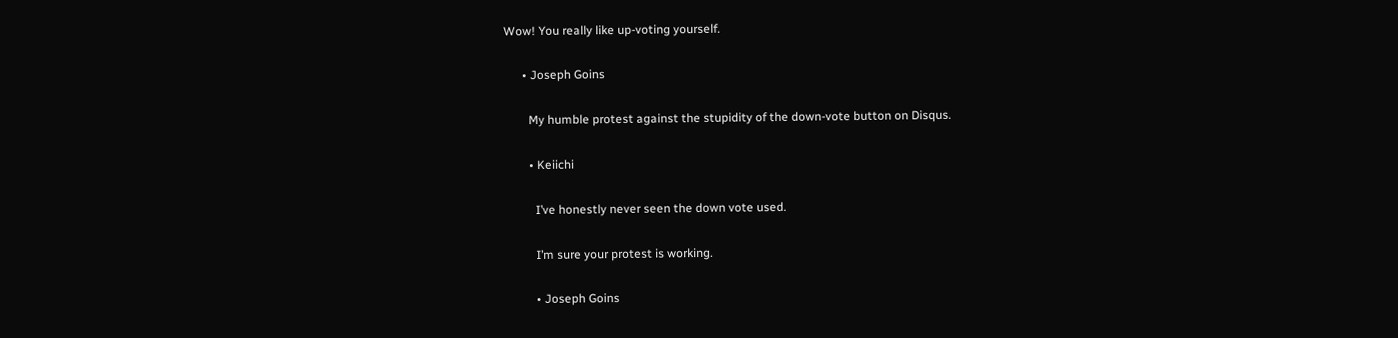Wow! You really like up-voting yourself.

      • Joseph Goins

        My humble protest against the stupidity of the down-vote button on Disqus.

        • Keiichi

          I’ve honestly never seen the down vote used.

          I’m sure your protest is working.

          • Joseph Goins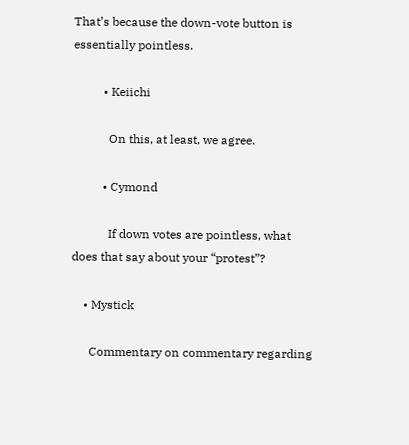That’s because the down-vote button is essentially pointless.

          • Keiichi

            On this, at least, we agree.

          • Cymond

            If down votes are pointless, what does that say about your “protest”?

    • Mystick

      Commentary on commentary regarding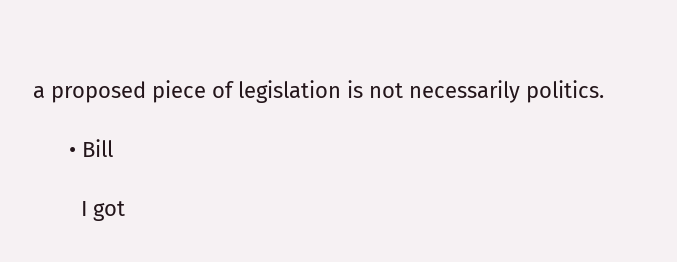a proposed piece of legislation is not necessarily politics.

      • Bill

        I got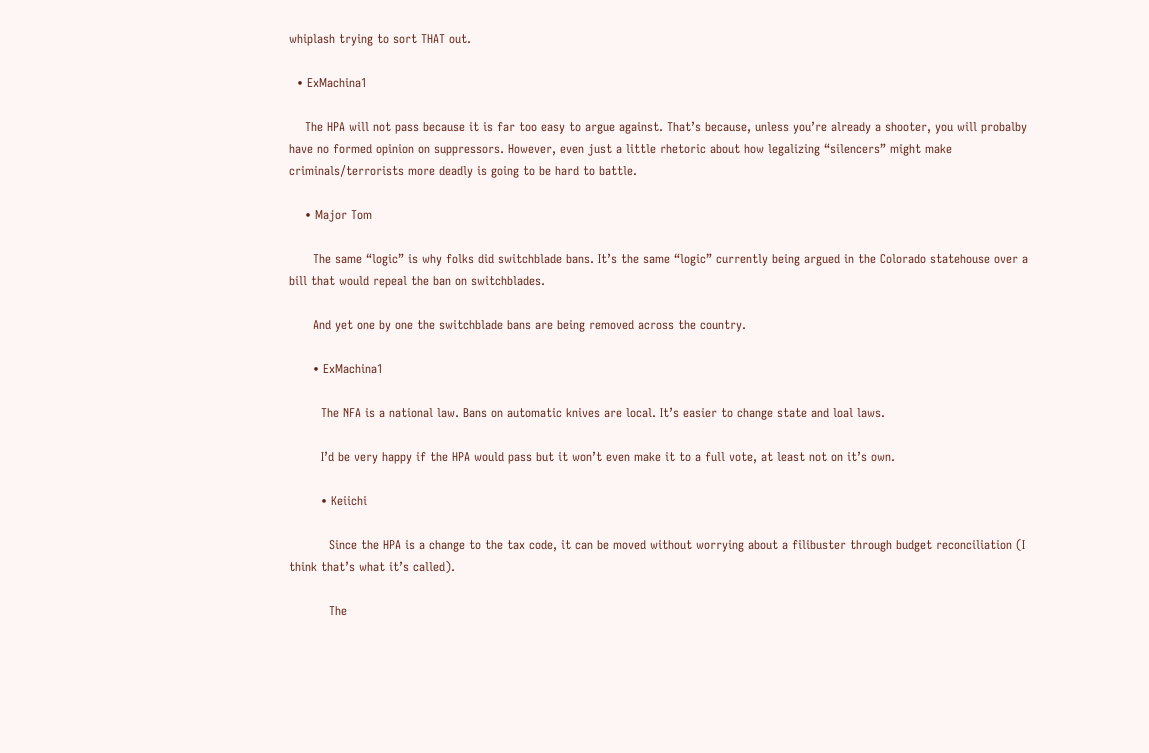whiplash trying to sort THAT out.

  • ExMachina1

    The HPA will not pass because it is far too easy to argue against. That’s because, unless you’re already a shooter, you will probalby have no formed opinion on suppressors. However, even just a little rhetoric about how legalizing “silencers” might make criminals/terrorists more deadly is going to be hard to battle.

    • Major Tom

      The same “logic” is why folks did switchblade bans. It’s the same “logic” currently being argued in the Colorado statehouse over a bill that would repeal the ban on switchblades.

      And yet one by one the switchblade bans are being removed across the country.

      • ExMachina1

        The NFA is a national law. Bans on automatic knives are local. It’s easier to change state and loal laws.

        I’d be very happy if the HPA would pass but it won’t even make it to a full vote, at least not on it’s own.

        • Keiichi

          Since the HPA is a change to the tax code, it can be moved without worrying about a filibuster through budget reconciliation (I think that’s what it’s called).

          The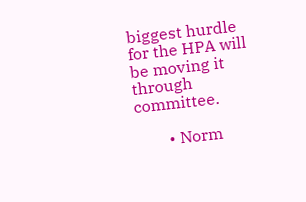biggest hurdle for the HPA will be moving it through committee.

        • Norm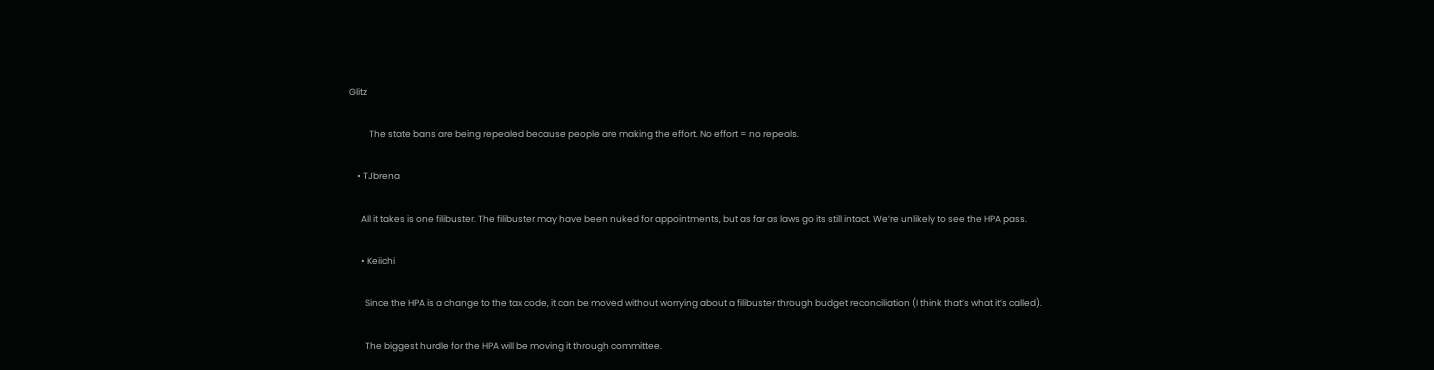Glitz

          The state bans are being repealed because people are making the effort. No effort = no repeals.

    • TJbrena

      All it takes is one filibuster. The filibuster may have been nuked for appointments, but as far as laws go its still intact. We’re unlikely to see the HPA pass.

      • Keiichi

        Since the HPA is a change to the tax code, it can be moved without worrying about a filibuster through budget reconciliation (I think that’s what it’s called).

        The biggest hurdle for the HPA will be moving it through committee.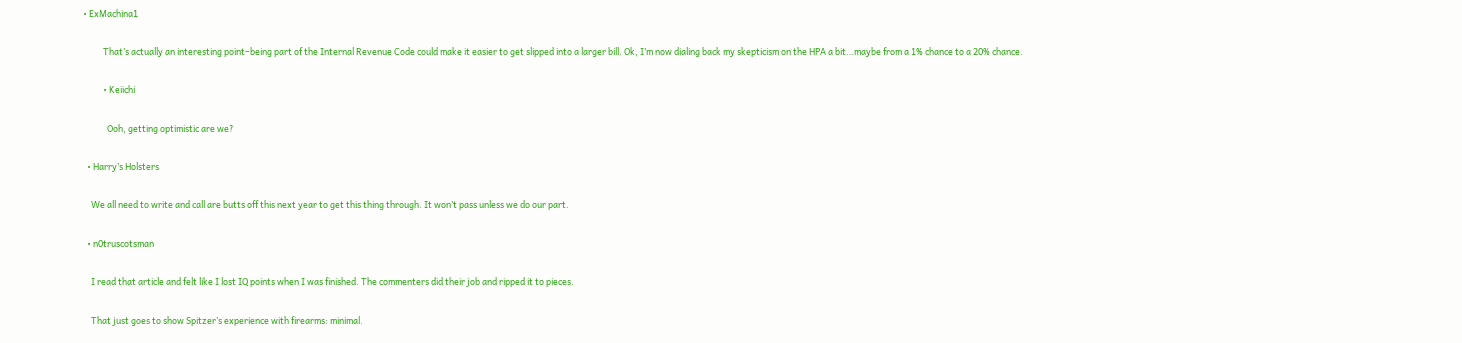• ExMachina1

          That’s actually an interesting point–being part of the Internal Revenue Code could make it easier to get slipped into a larger bill. Ok, I’m now dialing back my skepticism on the HPA a bit…maybe from a 1% chance to a 20% chance.

          • Keiichi

            Ooh, getting optimistic are we?

  • Harry’s Holsters

    We all need to write and call are butts off this next year to get this thing through. It won’t pass unless we do our part.

  • n0truscotsman

    I read that article and felt like I lost IQ points when I was finished. The commenters did their job and ripped it to pieces.

    That just goes to show Spitzer’s experience with firearms: minimal.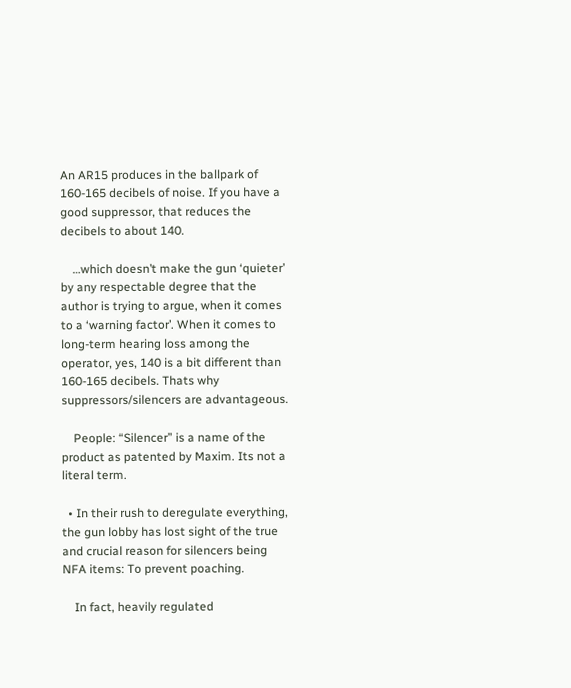An AR15 produces in the ballpark of 160-165 decibels of noise. If you have a good suppressor, that reduces the decibels to about 140.

    …which doesn’t make the gun ‘quieter’ by any respectable degree that the author is trying to argue, when it comes to a ‘warning factor’. When it comes to long-term hearing loss among the operator, yes, 140 is a bit different than 160-165 decibels. Thats why suppressors/silencers are advantageous.

    People: “Silencer” is a name of the product as patented by Maxim. Its not a literal term.

  • In their rush to deregulate everything, the gun lobby has lost sight of the true and crucial reason for silencers being NFA items: To prevent poaching.

    In fact, heavily regulated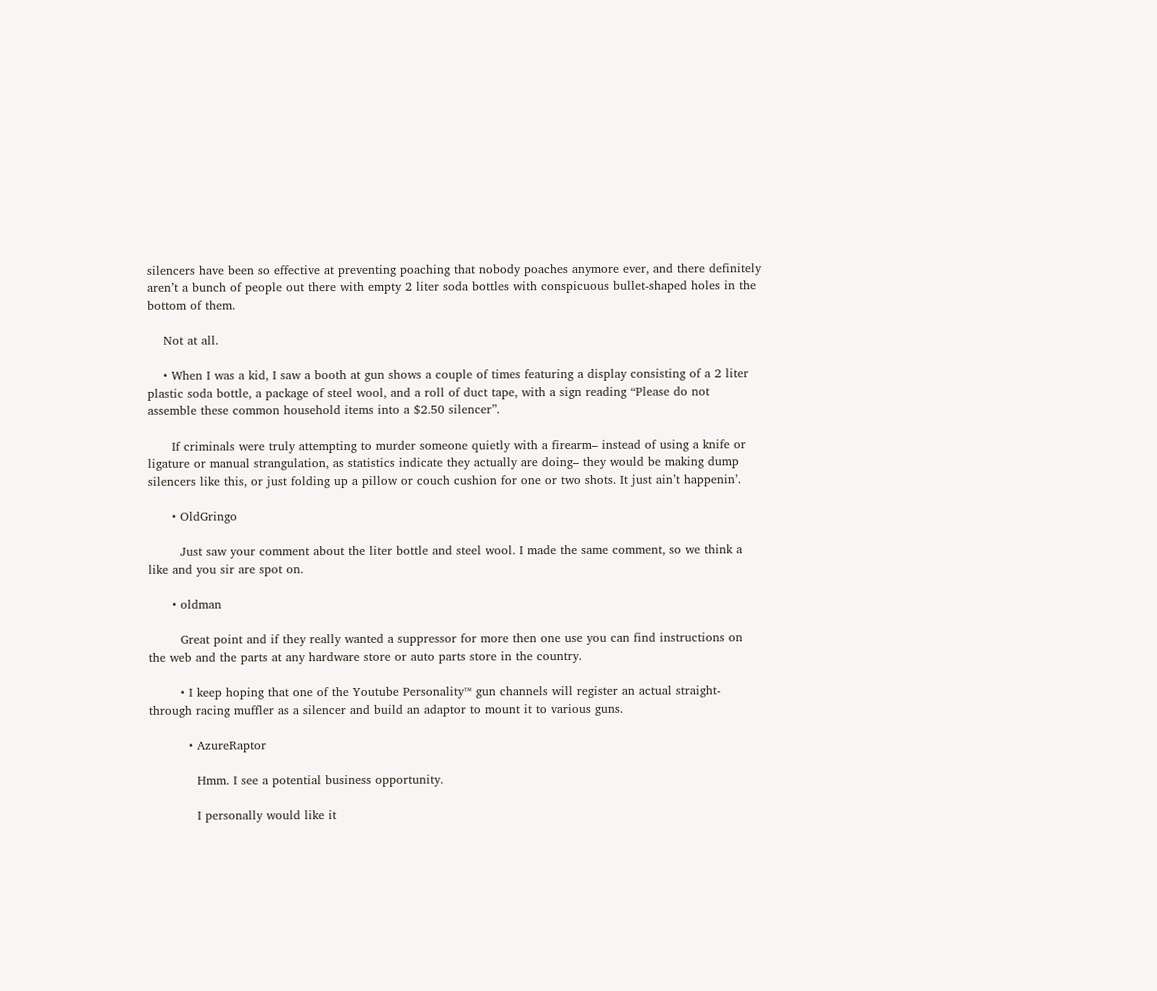silencers have been so effective at preventing poaching that nobody poaches anymore ever, and there definitely aren’t a bunch of people out there with empty 2 liter soda bottles with conspicuous bullet-shaped holes in the bottom of them.

    Not at all.

    • When I was a kid, I saw a booth at gun shows a couple of times featuring a display consisting of a 2 liter plastic soda bottle, a package of steel wool, and a roll of duct tape, with a sign reading “Please do not assemble these common household items into a $2.50 silencer”.

      If criminals were truly attempting to murder someone quietly with a firearm– instead of using a knife or ligature or manual strangulation, as statistics indicate they actually are doing– they would be making dump silencers like this, or just folding up a pillow or couch cushion for one or two shots. It just ain’t happenin’.

      • OldGringo

        Just saw your comment about the liter bottle and steel wool. I made the same comment, so we think a like and you sir are spot on.

      • oldman

        Great point and if they really wanted a suppressor for more then one use you can find instructions on the web and the parts at any hardware store or auto parts store in the country.

        • I keep hoping that one of the Youtube Personality™ gun channels will register an actual straight-through racing muffler as a silencer and build an adaptor to mount it to various guns.

          • AzureRaptor

            Hmm. I see a potential business opportunity.

            I personally would like it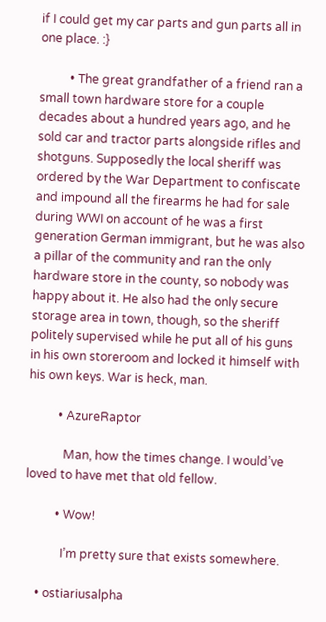if I could get my car parts and gun parts all in one place. :}

          • The great grandfather of a friend ran a small town hardware store for a couple decades about a hundred years ago, and he sold car and tractor parts alongside rifles and shotguns. Supposedly the local sheriff was ordered by the War Department to confiscate and impound all the firearms he had for sale during WWI on account of he was a first generation German immigrant, but he was also a pillar of the community and ran the only hardware store in the county, so nobody was happy about it. He also had the only secure storage area in town, though, so the sheriff politely supervised while he put all of his guns in his own storeroom and locked it himself with his own keys. War is heck, man.

          • AzureRaptor

            Man, how the times change. I would’ve loved to have met that old fellow.

          • Wow!

            I’m pretty sure that exists somewhere.

    • ostiariusalpha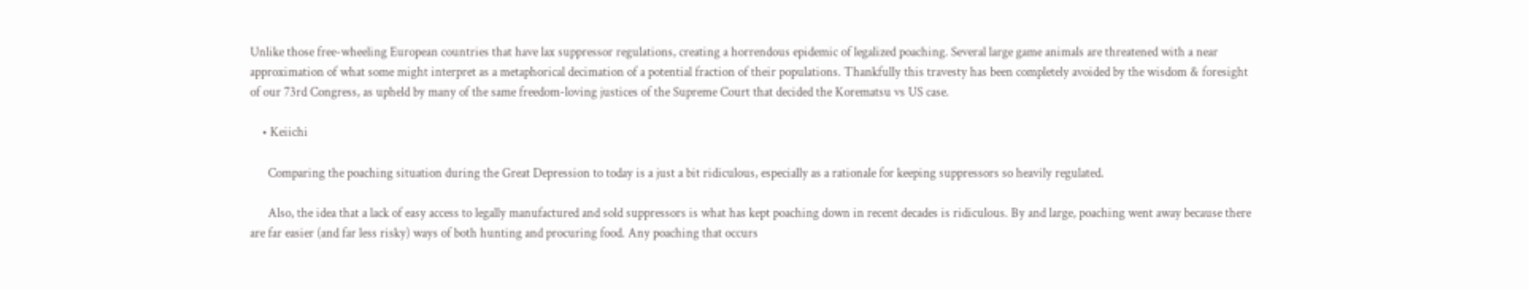Unlike those free-wheeling European countries that have lax suppressor regulations, creating a horrendous epidemic of legalized poaching. Several large game animals are threatened with a near approximation of what some might interpret as a metaphorical decimation of a potential fraction of their populations. Thankfully this travesty has been completely avoided by the wisdom & foresight of our 73rd Congress, as upheld by many of the same freedom-loving justices of the Supreme Court that decided the Korematsu vs US case.

    • Keiichi

      Comparing the poaching situation during the Great Depression to today is a just a bit ridiculous, especially as a rationale for keeping suppressors so heavily regulated.

      Also, the idea that a lack of easy access to legally manufactured and sold suppressors is what has kept poaching down in recent decades is ridiculous. By and large, poaching went away because there are far easier (and far less risky) ways of both hunting and procuring food. Any poaching that occurs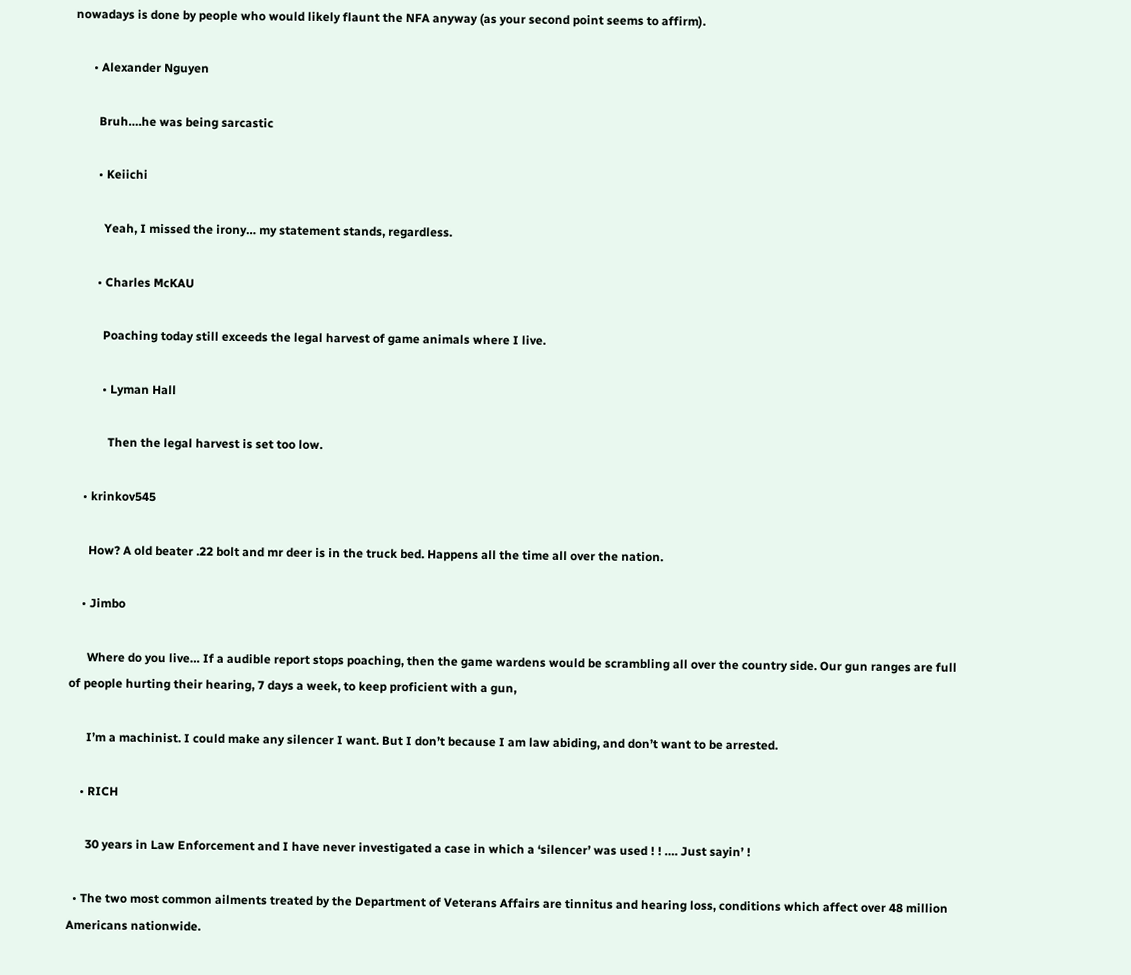nowadays is done by people who would likely flaunt the NFA anyway (as your second point seems to affirm).

      • Alexander Nguyen

        Bruh….he was being sarcastic

        • Keiichi

          Yeah, I missed the irony… my statement stands, regardless.

        • Charles McKAU

          Poaching today still exceeds the legal harvest of game animals where I live.

          • Lyman Hall

            Then the legal harvest is set too low.

    • krinkov545

      How? A old beater .22 bolt and mr deer is in the truck bed. Happens all the time all over the nation.

    • Jimbo

      Where do you live… If a audible report stops poaching, then the game wardens would be scrambling all over the country side. Our gun ranges are full of people hurting their hearing, 7 days a week, to keep proficient with a gun,

      I’m a machinist. I could make any silencer I want. But I don’t because I am law abiding, and don’t want to be arrested.

    • RICH

      30 years in Law Enforcement and I have never investigated a case in which a ‘silencer’ was used ! ! …. Just sayin’ !

  • The two most common ailments treated by the Department of Veterans Affairs are tinnitus and hearing loss, conditions which affect over 48 million Americans nationwide.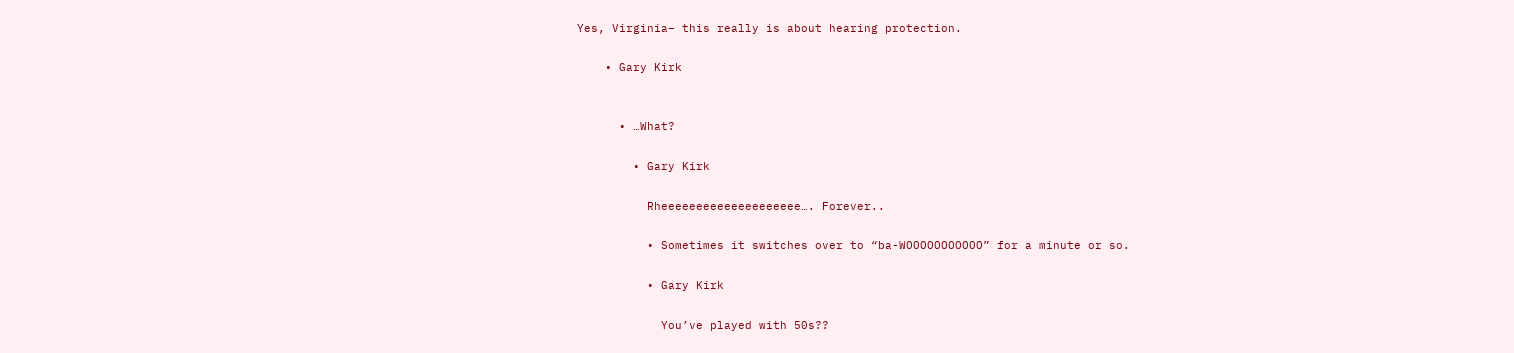Yes, Virginia– this really is about hearing protection.

    • Gary Kirk


      • …What?

        • Gary Kirk

          Rheeeeeeeeeeeeeeeeeeee…. Forever..

          • Sometimes it switches over to “ba-WOOOOOOOOOOO” for a minute or so.

          • Gary Kirk

            You’ve played with 50s??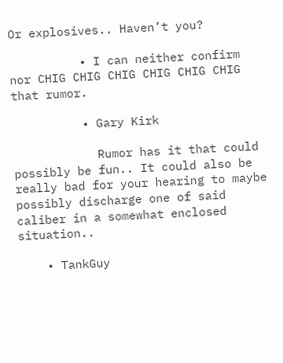Or explosives.. Haven’t you?

          • I can neither confirm nor CHIG CHIG CHIG CHIG CHIG CHIG that rumor.

          • Gary Kirk

            Rumor has it that could possibly be fun.. It could also be really bad for your hearing to maybe possibly discharge one of said caliber in a somewhat enclosed situation..

    • TankGuy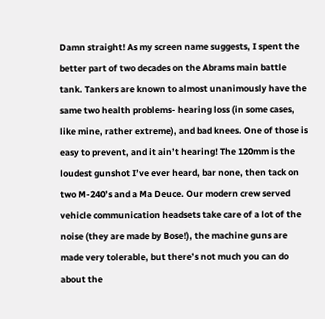Damn straight! As my screen name suggests, I spent the better part of two decades on the Abrams main battle tank. Tankers are known to almost unanimously have the same two health problems- hearing loss (in some cases, like mine, rather extreme), and bad knees. One of those is easy to prevent, and it ain’t hearing! The 120mm is the loudest gunshot I’ve ever heard, bar none, then tack on two M-240’s and a Ma Deuce. Our modern crew served vehicle communication headsets take care of a lot of the noise (they are made by Bose!), the machine guns are made very tolerable, but there’s not much you can do about the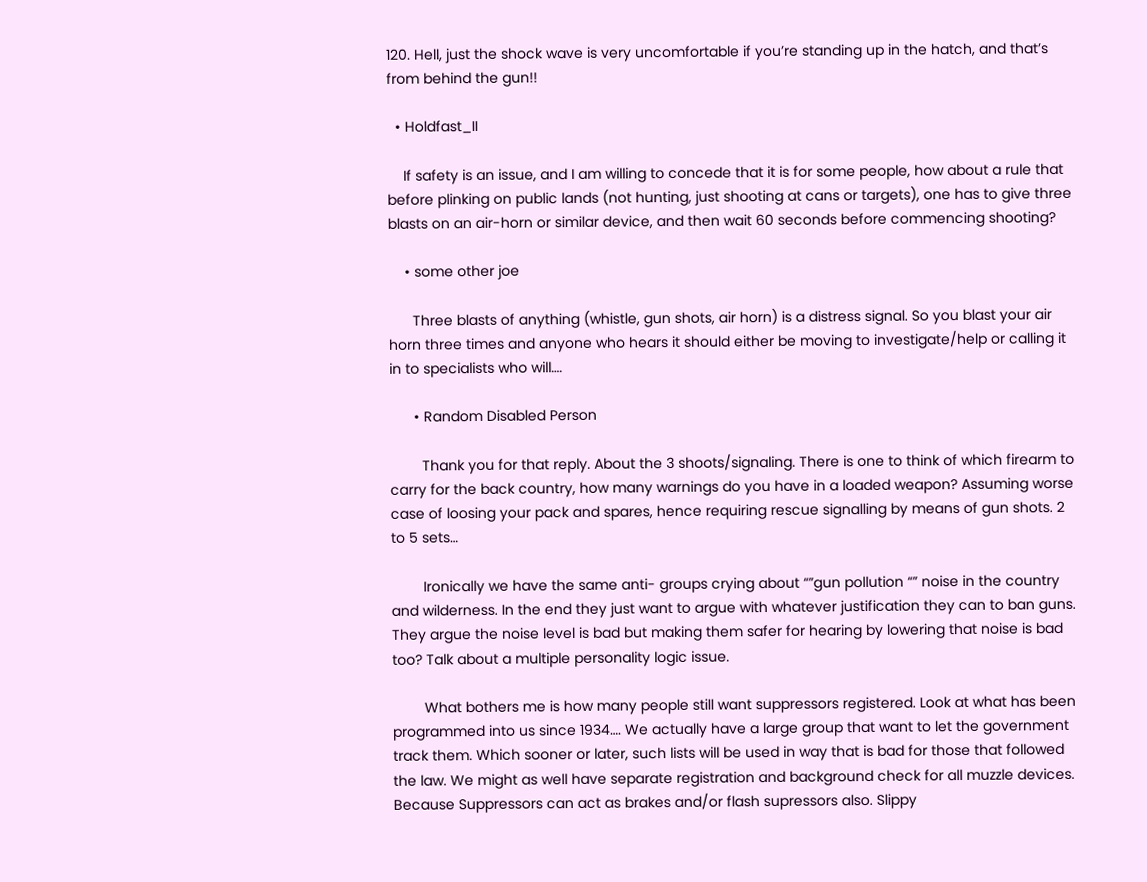120. Hell, just the shock wave is very uncomfortable if you’re standing up in the hatch, and that’s from behind the gun!!

  • Holdfast_II

    If safety is an issue, and I am willing to concede that it is for some people, how about a rule that before plinking on public lands (not hunting, just shooting at cans or targets), one has to give three blasts on an air-horn or similar device, and then wait 60 seconds before commencing shooting?

    • some other joe

      Three blasts of anything (whistle, gun shots, air horn) is a distress signal. So you blast your air horn three times and anyone who hears it should either be moving to investigate/help or calling it in to specialists who will….

      • Random Disabled Person

        Thank you for that reply. About the 3 shoots/signaling. There is one to think of which firearm to carry for the back country, how many warnings do you have in a loaded weapon? Assuming worse case of loosing your pack and spares, hence requiring rescue signalling by means of gun shots. 2 to 5 sets…

        Ironically we have the same anti- groups crying about “”gun pollution “” noise in the country and wilderness. In the end they just want to argue with whatever justification they can to ban guns. They argue the noise level is bad but making them safer for hearing by lowering that noise is bad too? Talk about a multiple personality logic issue.

        What bothers me is how many people still want suppressors registered. Look at what has been programmed into us since 1934…. We actually have a large group that want to let the government track them. Which sooner or later, such lists will be used in way that is bad for those that followed the law. We might as well have separate registration and background check for all muzzle devices. Because Suppressors can act as brakes and/or flash supressors also. Slippy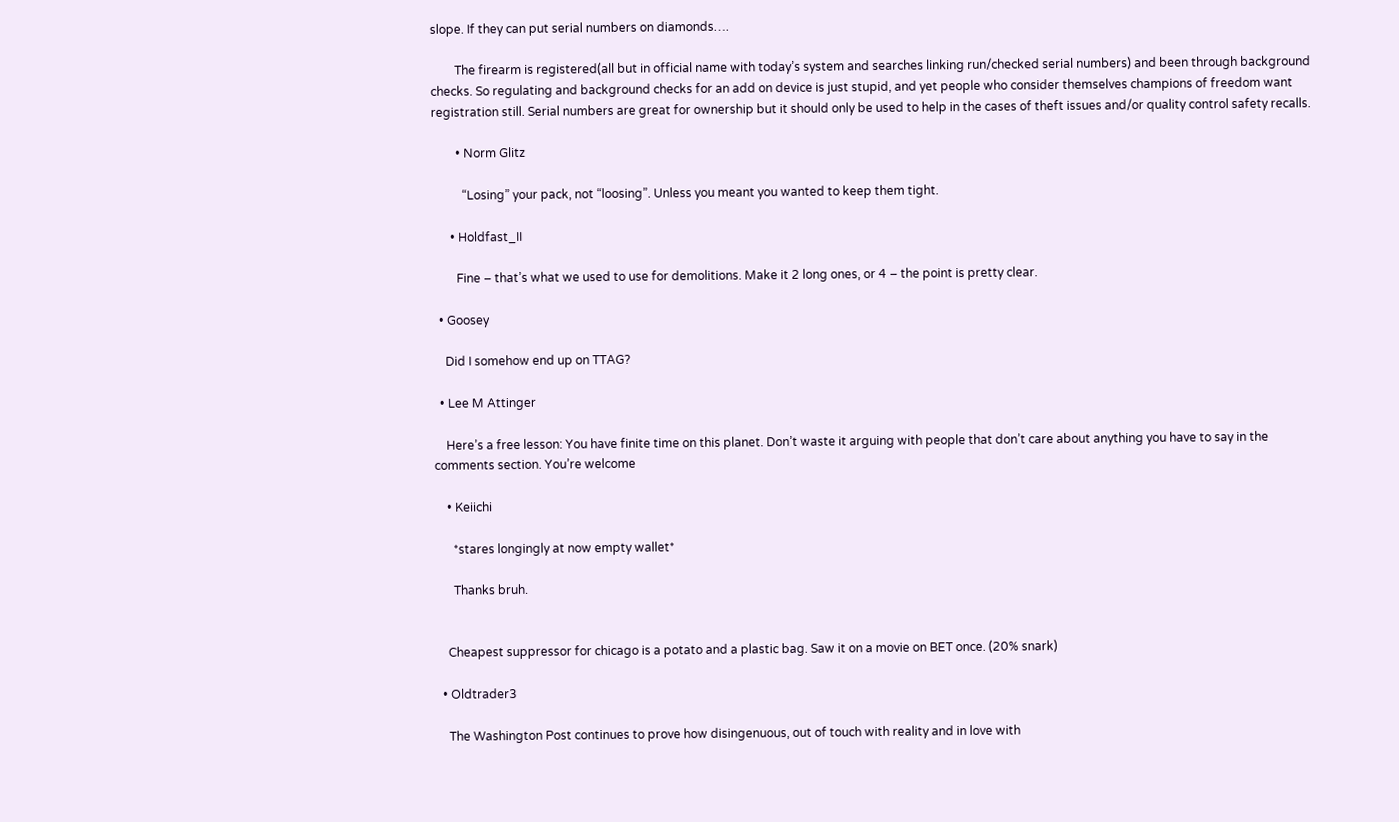slope. If they can put serial numbers on diamonds….

        The firearm is registered(all but in official name with today’s system and searches linking run/checked serial numbers) and been through background checks. So regulating and background checks for an add on device is just stupid, and yet people who consider themselves champions of freedom want registration still. Serial numbers are great for ownership but it should only be used to help in the cases of theft issues and/or quality control safety recalls.

        • Norm Glitz

          “Losing” your pack, not “loosing”. Unless you meant you wanted to keep them tight.

      • Holdfast_II

        Fine – that’s what we used to use for demolitions. Make it 2 long ones, or 4 – the point is pretty clear.

  • Goosey

    Did I somehow end up on TTAG?

  • Lee M Attinger

    Here’s a free lesson: You have finite time on this planet. Don’t waste it arguing with people that don’t care about anything you have to say in the comments section. You’re welcome

    • Keiichi

      *stares longingly at now empty wallet*

      Thanks bruh.


    Cheapest suppressor for chicago is a potato and a plastic bag. Saw it on a movie on BET once. (20% snark)

  • Oldtrader3

    The Washington Post continues to prove how disingenuous, out of touch with reality and in love with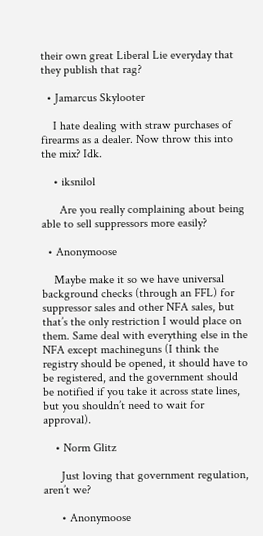their own great Liberal Lie everyday that they publish that rag?

  • Jamarcus Skylooter

    I hate dealing with straw purchases of firearms as a dealer. Now throw this into the mix? Idk.

    • iksnilol

      Are you really complaining about being able to sell suppressors more easily?

  • Anonymoose

    Maybe make it so we have universal background checks (through an FFL) for suppressor sales and other NFA sales, but that’s the only restriction I would place on them. Same deal with everything else in the NFA except machineguns (I think the registry should be opened, it should have to be registered, and the government should be notified if you take it across state lines, but you shouldn’t need to wait for approval).

    • Norm Glitz

      Just loving that government regulation, aren’t we?

      • Anonymoose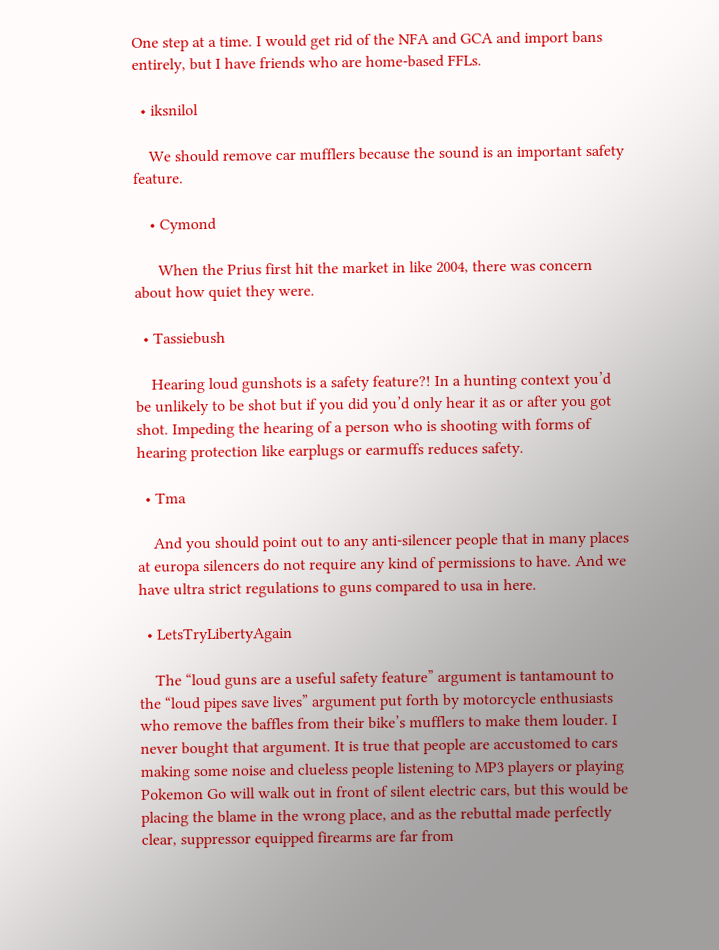One step at a time. I would get rid of the NFA and GCA and import bans entirely, but I have friends who are home-based FFLs.

  • iksnilol

    We should remove car mufflers because the sound is an important safety feature.

    • Cymond

      When the Prius first hit the market in like 2004, there was concern about how quiet they were.

  • Tassiebush

    Hearing loud gunshots is a safety feature?! In a hunting context you’d be unlikely to be shot but if you did you’d only hear it as or after you got shot. Impeding the hearing of a person who is shooting with forms of hearing protection like earplugs or earmuffs reduces safety.

  • Tma

    And you should point out to any anti-silencer people that in many places at europa silencers do not require any kind of permissions to have. And we have ultra strict regulations to guns compared to usa in here.

  • LetsTryLibertyAgain

    The “loud guns are a useful safety feature” argument is tantamount to the “loud pipes save lives” argument put forth by motorcycle enthusiasts who remove the baffles from their bike’s mufflers to make them louder. I never bought that argument. It is true that people are accustomed to cars making some noise and clueless people listening to MP3 players or playing Pokemon Go will walk out in front of silent electric cars, but this would be placing the blame in the wrong place, and as the rebuttal made perfectly clear, suppressor equipped firearms are far from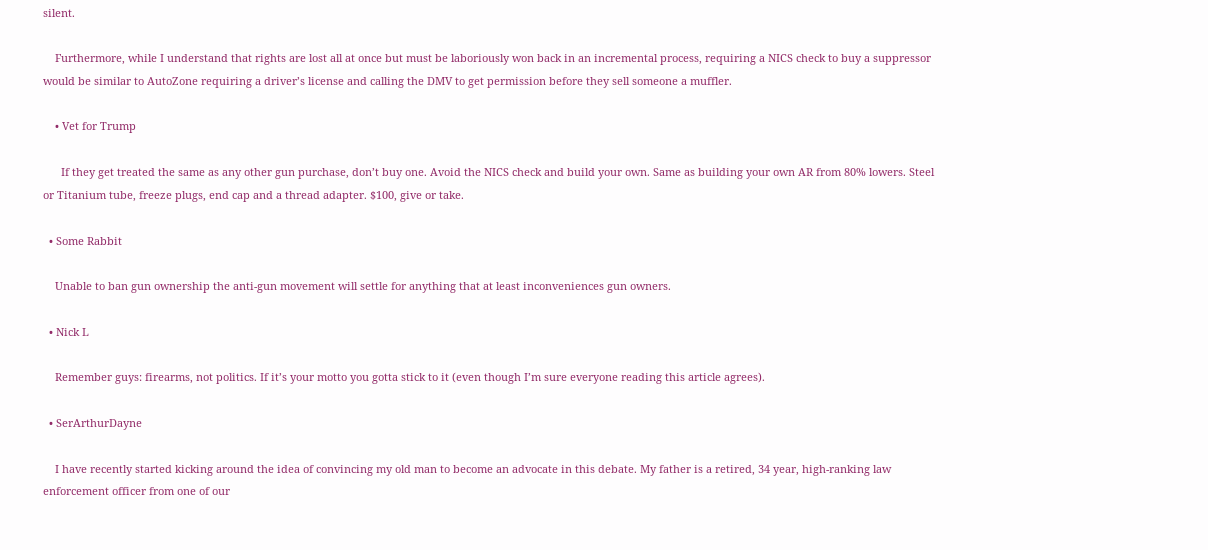silent.

    Furthermore, while I understand that rights are lost all at once but must be laboriously won back in an incremental process, requiring a NICS check to buy a suppressor would be similar to AutoZone requiring a driver’s license and calling the DMV to get permission before they sell someone a muffler.

    • Vet for Trump

      If they get treated the same as any other gun purchase, don’t buy one. Avoid the NICS check and build your own. Same as building your own AR from 80% lowers. Steel or Titanium tube, freeze plugs, end cap and a thread adapter. $100, give or take.

  • Some Rabbit

    Unable to ban gun ownership the anti-gun movement will settle for anything that at least inconveniences gun owners.

  • Nick L

    Remember guys: firearms, not politics. If it’s your motto you gotta stick to it (even though I’m sure everyone reading this article agrees).

  • SerArthurDayne

    I have recently started kicking around the idea of convincing my old man to become an advocate in this debate. My father is a retired, 34 year, high-ranking law enforcement officer from one of our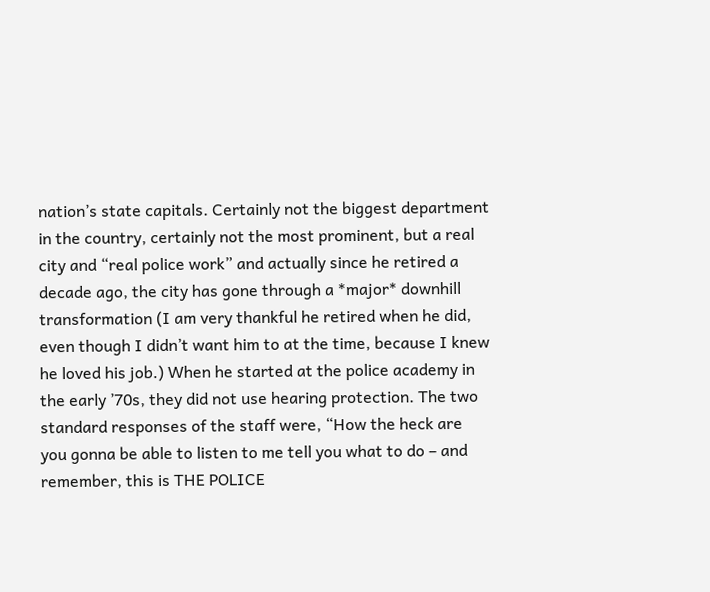nation’s state capitals. Certainly not the biggest department in the country, certainly not the most prominent, but a real city and “real police work” and actually since he retired a decade ago, the city has gone through a *major* downhill transformation (I am very thankful he retired when he did, even though I didn’t want him to at the time, because I knew he loved his job.) When he started at the police academy in the early ’70s, they did not use hearing protection. The two standard responses of the staff were, “How the heck are you gonna be able to listen to me tell you what to do – and remember, this is THE POLICE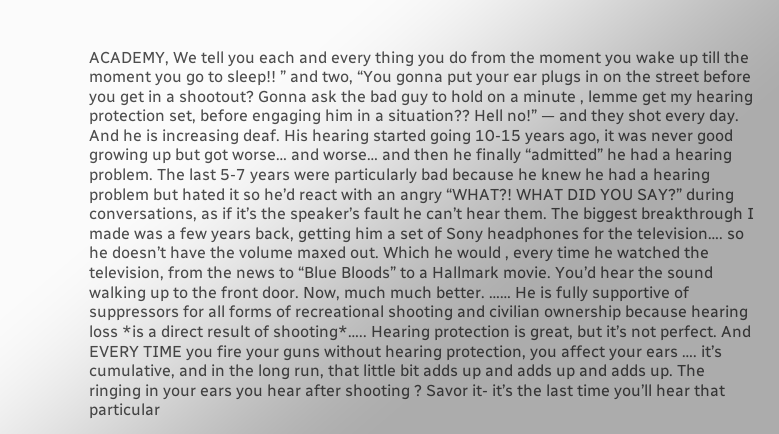ACADEMY, We tell you each and every thing you do from the moment you wake up till the moment you go to sleep!! ” and two, “You gonna put your ear plugs in on the street before you get in a shootout? Gonna ask the bad guy to hold on a minute , lemme get my hearing protection set, before engaging him in a situation?? Hell no!” — and they shot every day. And he is increasing deaf. His hearing started going 10-15 years ago, it was never good growing up but got worse… and worse… and then he finally “admitted” he had a hearing problem. The last 5-7 years were particularly bad because he knew he had a hearing problem but hated it so he’d react with an angry “WHAT?! WHAT DID YOU SAY?” during conversations, as if it’s the speaker’s fault he can’t hear them. The biggest breakthrough I made was a few years back, getting him a set of Sony headphones for the television…. so he doesn’t have the volume maxed out. Which he would , every time he watched the television, from the news to “Blue Bloods” to a Hallmark movie. You’d hear the sound walking up to the front door. Now, much much better. …… He is fully supportive of suppressors for all forms of recreational shooting and civilian ownership because hearing loss *is a direct result of shooting*….. Hearing protection is great, but it’s not perfect. And EVERY TIME you fire your guns without hearing protection, you affect your ears …. it’s cumulative, and in the long run, that little bit adds up and adds up and adds up. The ringing in your ears you hear after shooting ? Savor it- it’s the last time you’ll hear that particular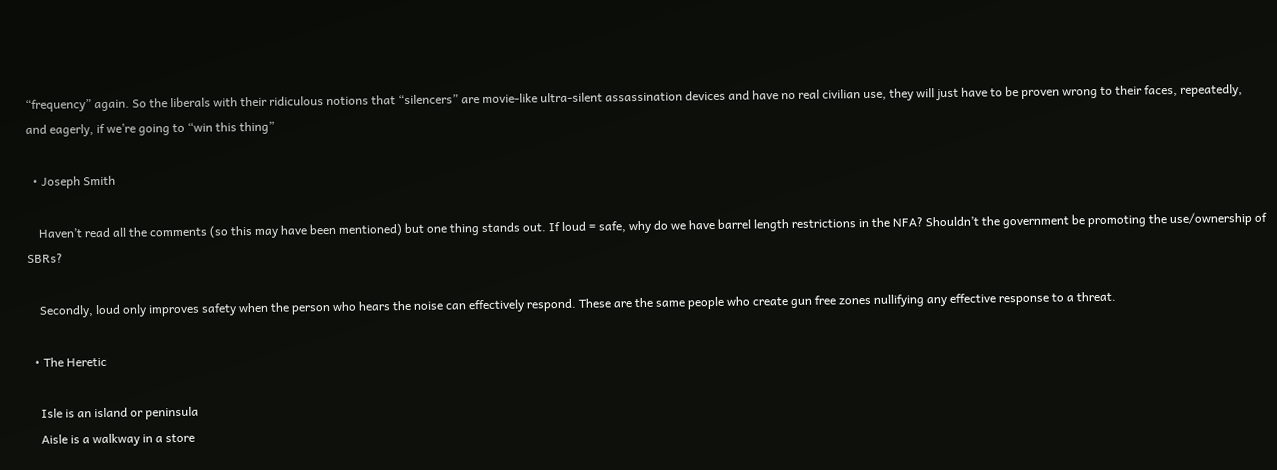“frequency” again. So the liberals with their ridiculous notions that “silencers” are movie-like ultra-silent assassination devices and have no real civilian use, they will just have to be proven wrong to their faces, repeatedly, and eagerly, if we’re going to “win this thing”

  • Joseph Smith

    Haven’t read all the comments (so this may have been mentioned) but one thing stands out. If loud = safe, why do we have barrel length restrictions in the NFA? Shouldn’t the government be promoting the use/ownership of SBRs?

    Secondly, loud only improves safety when the person who hears the noise can effectively respond. These are the same people who create gun free zones nullifying any effective response to a threat.

  • The Heretic

    Isle is an island or peninsula
    Aisle is a walkway in a store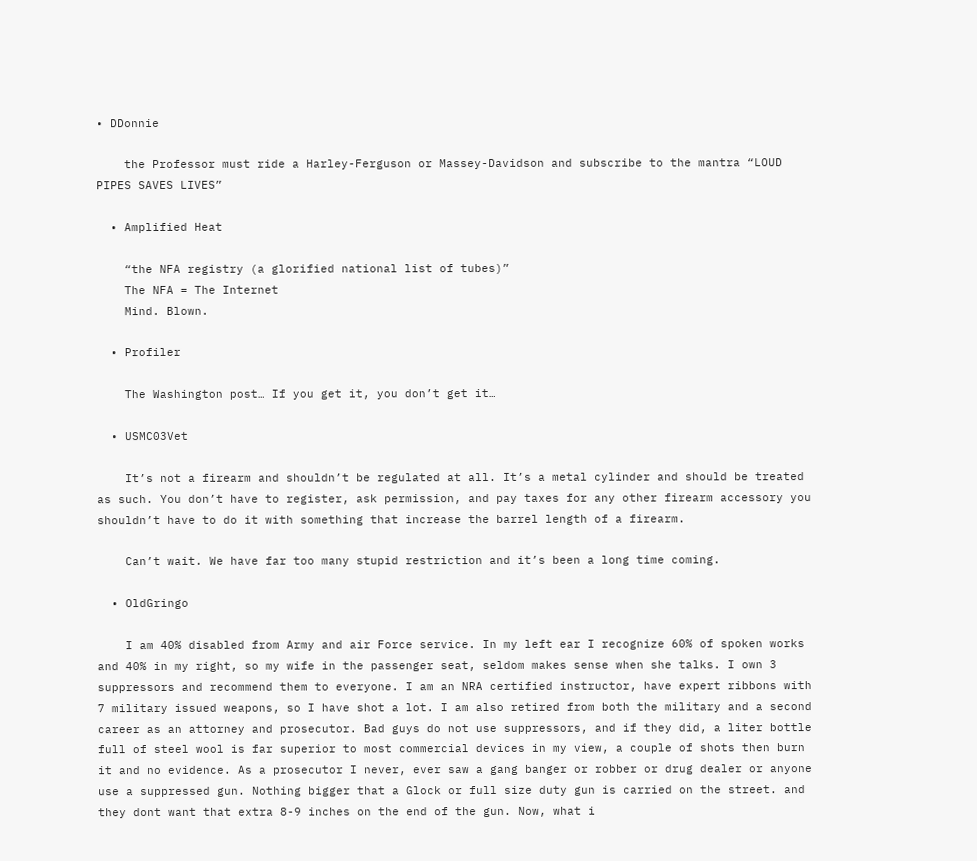• DDonnie

    the Professor must ride a Harley-Ferguson or Massey-Davidson and subscribe to the mantra “LOUD PIPES SAVES LIVES”

  • Amplified Heat

    “the NFA registry (a glorified national list of tubes)”
    The NFA = The Internet
    Mind. Blown.

  • Profiler

    The Washington post… If you get it, you don’t get it…

  • USMC03Vet

    It’s not a firearm and shouldn’t be regulated at all. It’s a metal cylinder and should be treated as such. You don’t have to register, ask permission, and pay taxes for any other firearm accessory you shouldn’t have to do it with something that increase the barrel length of a firearm.

    Can’t wait. We have far too many stupid restriction and it’s been a long time coming.

  • OldGringo

    I am 40% disabled from Army and air Force service. In my left ear I recognize 60% of spoken works and 40% in my right, so my wife in the passenger seat, seldom makes sense when she talks. I own 3 suppressors and recommend them to everyone. I am an NRA certified instructor, have expert ribbons with 7 military issued weapons, so I have shot a lot. I am also retired from both the military and a second career as an attorney and prosecutor. Bad guys do not use suppressors, and if they did, a liter bottle full of steel wool is far superior to most commercial devices in my view, a couple of shots then burn it and no evidence. As a prosecutor I never, ever saw a gang banger or robber or drug dealer or anyone use a suppressed gun. Nothing bigger that a Glock or full size duty gun is carried on the street. and they dont want that extra 8-9 inches on the end of the gun. Now, what i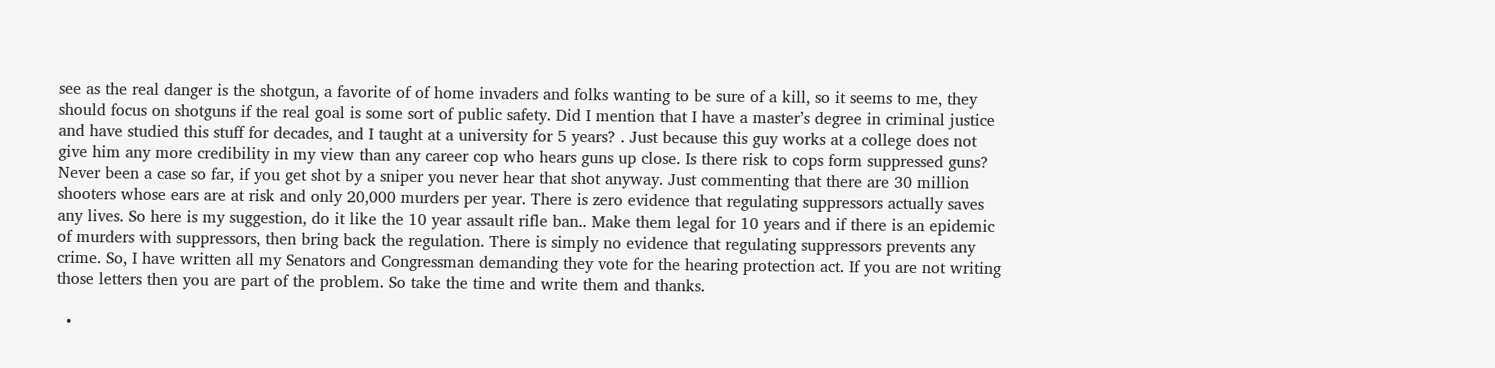see as the real danger is the shotgun, a favorite of of home invaders and folks wanting to be sure of a kill, so it seems to me, they should focus on shotguns if the real goal is some sort of public safety. Did I mention that I have a master’s degree in criminal justice and have studied this stuff for decades, and I taught at a university for 5 years? . Just because this guy works at a college does not give him any more credibility in my view than any career cop who hears guns up close. Is there risk to cops form suppressed guns? Never been a case so far, if you get shot by a sniper you never hear that shot anyway. Just commenting that there are 30 million shooters whose ears are at risk and only 20,000 murders per year. There is zero evidence that regulating suppressors actually saves any lives. So here is my suggestion, do it like the 10 year assault rifle ban.. Make them legal for 10 years and if there is an epidemic of murders with suppressors, then bring back the regulation. There is simply no evidence that regulating suppressors prevents any crime. So, I have written all my Senators and Congressman demanding they vote for the hearing protection act. If you are not writing those letters then you are part of the problem. So take the time and write them and thanks.

  •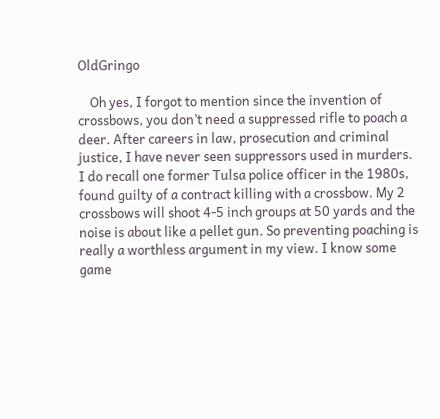OldGringo

    Oh yes, I forgot to mention since the invention of crossbows, you don’t need a suppressed rifle to poach a deer. After careers in law, prosecution and criminal justice, I have never seen suppressors used in murders. I do recall one former Tulsa police officer in the 1980s, found guilty of a contract killing with a crossbow. My 2 crossbows will shoot 4-5 inch groups at 50 yards and the noise is about like a pellet gun. So preventing poaching is really a worthless argument in my view. I know some game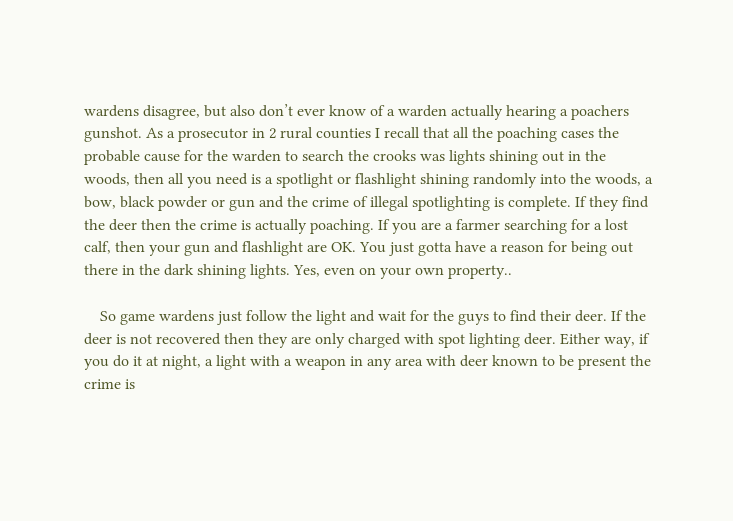wardens disagree, but also don’t ever know of a warden actually hearing a poachers gunshot. As a prosecutor in 2 rural counties I recall that all the poaching cases the probable cause for the warden to search the crooks was lights shining out in the woods, then all you need is a spotlight or flashlight shining randomly into the woods, a bow, black powder or gun and the crime of illegal spotlighting is complete. If they find the deer then the crime is actually poaching. If you are a farmer searching for a lost calf, then your gun and flashlight are OK. You just gotta have a reason for being out there in the dark shining lights. Yes, even on your own property..

    So game wardens just follow the light and wait for the guys to find their deer. If the deer is not recovered then they are only charged with spot lighting deer. Either way, if you do it at night, a light with a weapon in any area with deer known to be present the crime is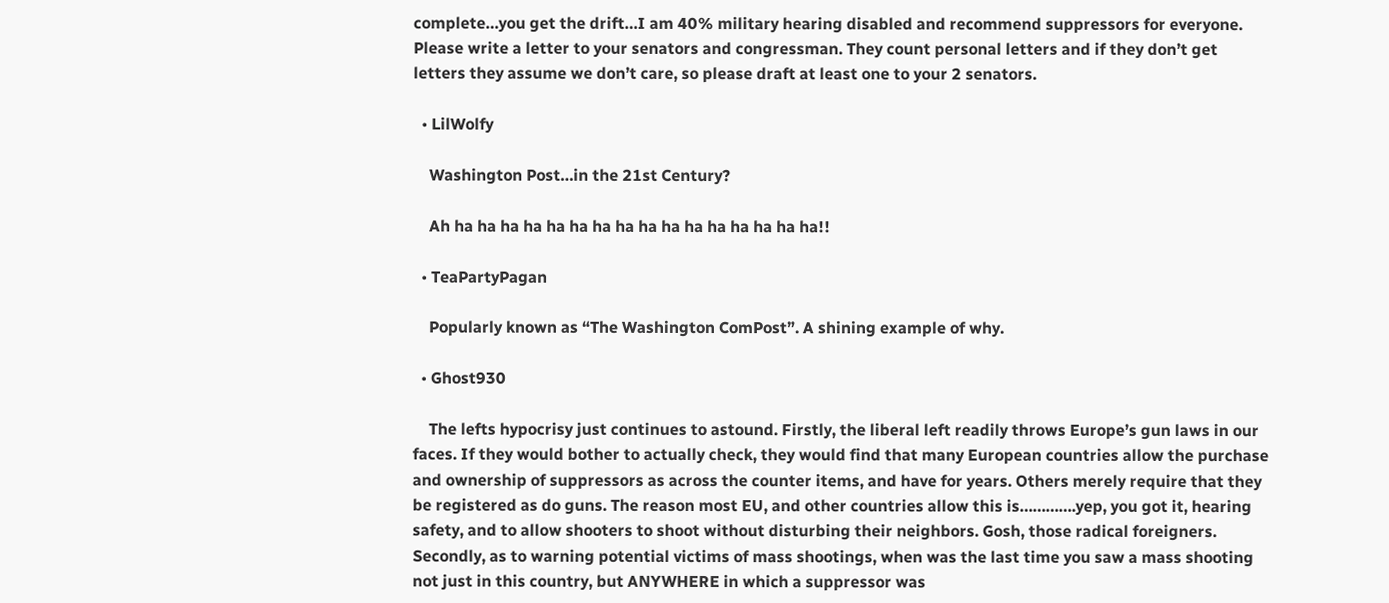complete…you get the drift…I am 40% military hearing disabled and recommend suppressors for everyone. Please write a letter to your senators and congressman. They count personal letters and if they don’t get letters they assume we don’t care, so please draft at least one to your 2 senators.

  • LilWolfy

    Washington Post…in the 21st Century?

    Ah ha ha ha ha ha ha ha ha ha ha ha ha ha ha ha ha!!

  • TeaPartyPagan

    Popularly known as “The Washington ComPost”. A shining example of why.

  • Ghost930

    The lefts hypocrisy just continues to astound. Firstly, the liberal left readily throws Europe’s gun laws in our faces. If they would bother to actually check, they would find that many European countries allow the purchase and ownership of suppressors as across the counter items, and have for years. Others merely require that they be registered as do guns. The reason most EU, and other countries allow this is………….yep, you got it, hearing safety, and to allow shooters to shoot without disturbing their neighbors. Gosh, those radical foreigners. Secondly, as to warning potential victims of mass shootings, when was the last time you saw a mass shooting not just in this country, but ANYWHERE in which a suppressor was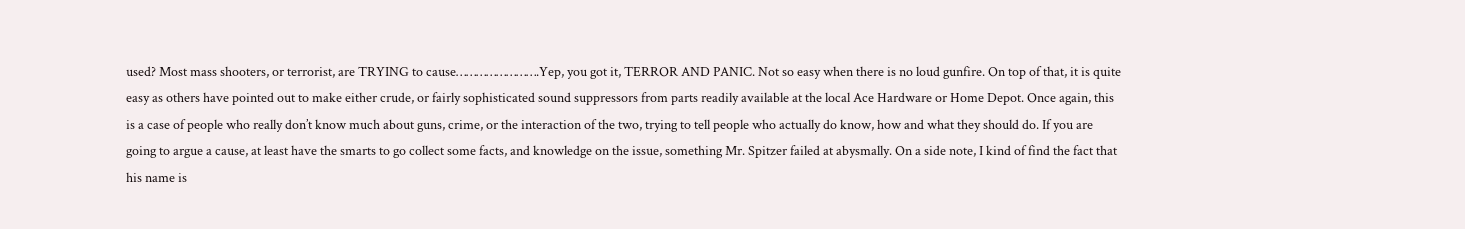used? Most mass shooters, or terrorist, are TRYING to cause…………………….Yep, you got it, TERROR AND PANIC. Not so easy when there is no loud gunfire. On top of that, it is quite easy as others have pointed out to make either crude, or fairly sophisticated sound suppressors from parts readily available at the local Ace Hardware or Home Depot. Once again, this is a case of people who really don’t know much about guns, crime, or the interaction of the two, trying to tell people who actually do know, how and what they should do. If you are going to argue a cause, at least have the smarts to go collect some facts, and knowledge on the issue, something Mr. Spitzer failed at abysmally. On a side note, I kind of find the fact that his name is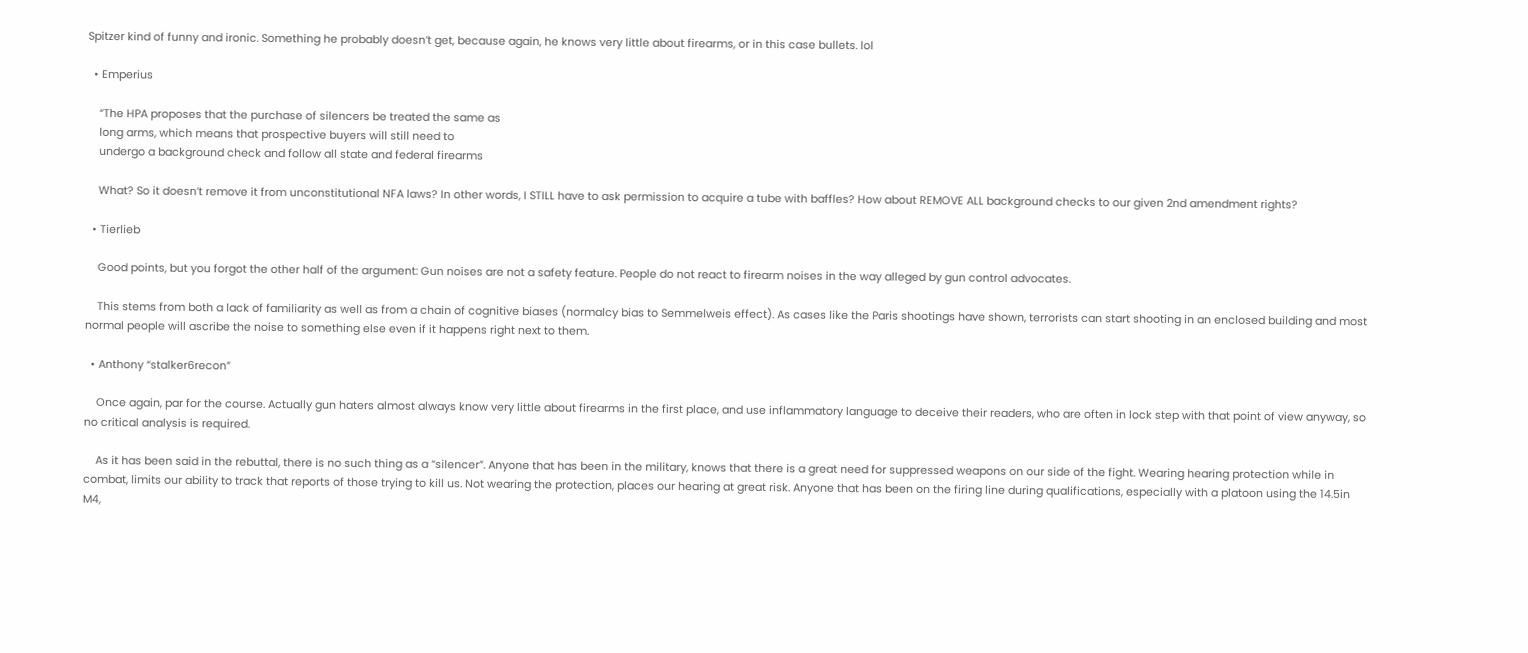Spitzer kind of funny and ironic. Something he probably doesn’t get, because again, he knows very little about firearms, or in this case bullets. lol

  • Emperius

    “The HPA proposes that the purchase of silencers be treated the same as
    long arms, which means that prospective buyers will still need to
    undergo a background check and follow all state and federal firearms

    What? So it doesn’t remove it from unconstitutional NFA laws? In other words, I STILL have to ask permission to acquire a tube with baffles? How about REMOVE ALL background checks to our given 2nd amendment rights?

  • Tierlieb

    Good points, but you forgot the other half of the argument: Gun noises are not a safety feature. People do not react to firearm noises in the way alleged by gun control advocates.

    This stems from both a lack of familiarity as well as from a chain of cognitive biases (normalcy bias to Semmelweis effect). As cases like the Paris shootings have shown, terrorists can start shooting in an enclosed building and most normal people will ascribe the noise to something else even if it happens right next to them.

  • Anthony “stalker6recon”

    Once again, par for the course. Actually gun haters almost always know very little about firearms in the first place, and use inflammatory language to deceive their readers, who are often in lock step with that point of view anyway, so no critical analysis is required.

    As it has been said in the rebuttal, there is no such thing as a “silencer”. Anyone that has been in the military, knows that there is a great need for suppressed weapons on our side of the fight. Wearing hearing protection while in combat, limits our ability to track that reports of those trying to kill us. Not wearing the protection, places our hearing at great risk. Anyone that has been on the firing line during qualifications, especially with a platoon using the 14.5in M4,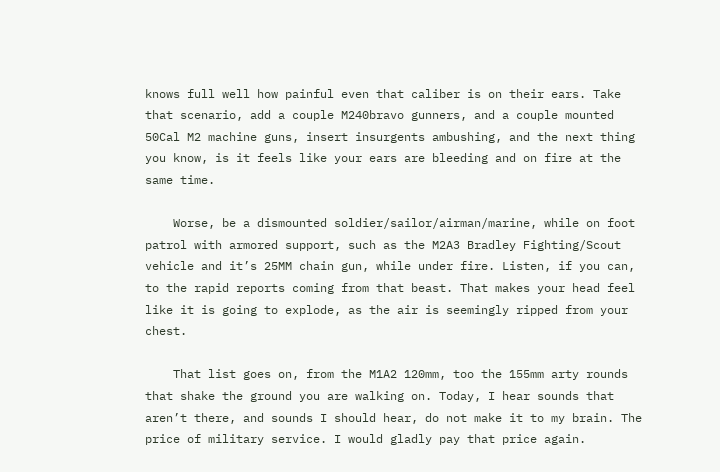knows full well how painful even that caliber is on their ears. Take that scenario, add a couple M240bravo gunners, and a couple mounted 50Cal M2 machine guns, insert insurgents ambushing, and the next thing you know, is it feels like your ears are bleeding and on fire at the same time.

    Worse, be a dismounted soldier/sailor/airman/marine, while on foot patrol with armored support, such as the M2A3 Bradley Fighting/Scout vehicle and it’s 25MM chain gun, while under fire. Listen, if you can, to the rapid reports coming from that beast. That makes your head feel like it is going to explode, as the air is seemingly ripped from your chest.

    That list goes on, from the M1A2 120mm, too the 155mm arty rounds that shake the ground you are walking on. Today, I hear sounds that aren’t there, and sounds I should hear, do not make it to my brain. The price of military service. I would gladly pay that price again.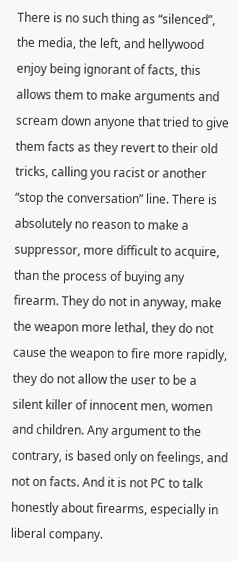There is no such thing as “silenced”, the media, the left, and hellywood enjoy being ignorant of facts, this allows them to make arguments and scream down anyone that tried to give them facts as they revert to their old tricks, calling you racist or another “stop the conversation” line. There is absolutely no reason to make a suppressor, more difficult to acquire, than the process of buying any firearm. They do not in anyway, make the weapon more lethal, they do not cause the weapon to fire more rapidly, they do not allow the user to be a silent killer of innocent men, women and children. Any argument to the contrary, is based only on feelings, and not on facts. And it is not PC to talk honestly about firearms, especially in liberal company.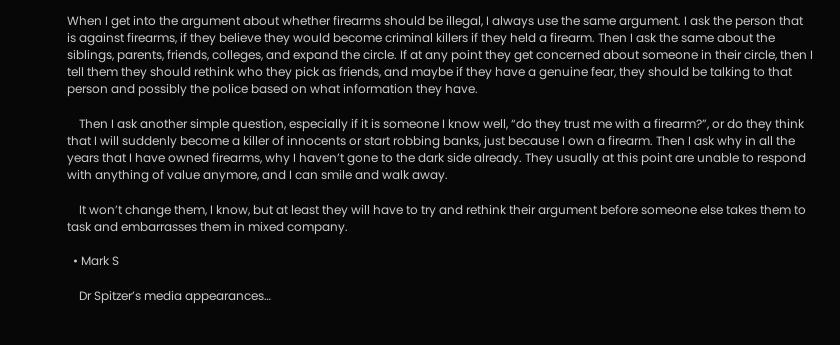When I get into the argument about whether firearms should be illegal, I always use the same argument. I ask the person that is against firearms, if they believe they would become criminal killers if they held a firearm. Then I ask the same about the siblings, parents, friends, colleges, and expand the circle. If at any point they get concerned about someone in their circle, then I tell them they should rethink who they pick as friends, and maybe if they have a genuine fear, they should be talking to that person and possibly the police based on what information they have.

    Then I ask another simple question, especially if it is someone I know well, “do they trust me with a firearm?”, or do they think that I will suddenly become a killer of innocents or start robbing banks, just because I own a firearm. Then I ask why in all the years that I have owned firearms, why I haven’t gone to the dark side already. They usually at this point are unable to respond with anything of value anymore, and I can smile and walk away.

    It won’t change them, I know, but at least they will have to try and rethink their argument before someone else takes them to task and embarrasses them in mixed company.

  • Mark S

    Dr Spitzer’s media appearances…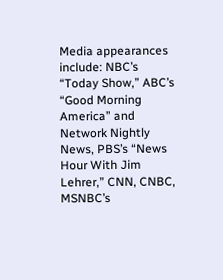Media appearances include: NBC’s “Today Show,” ABC’s “Good Morning America” and Network Nightly News, PBS’s “News Hour With Jim Lehrer,” CNN, CNBC, MSNBC’s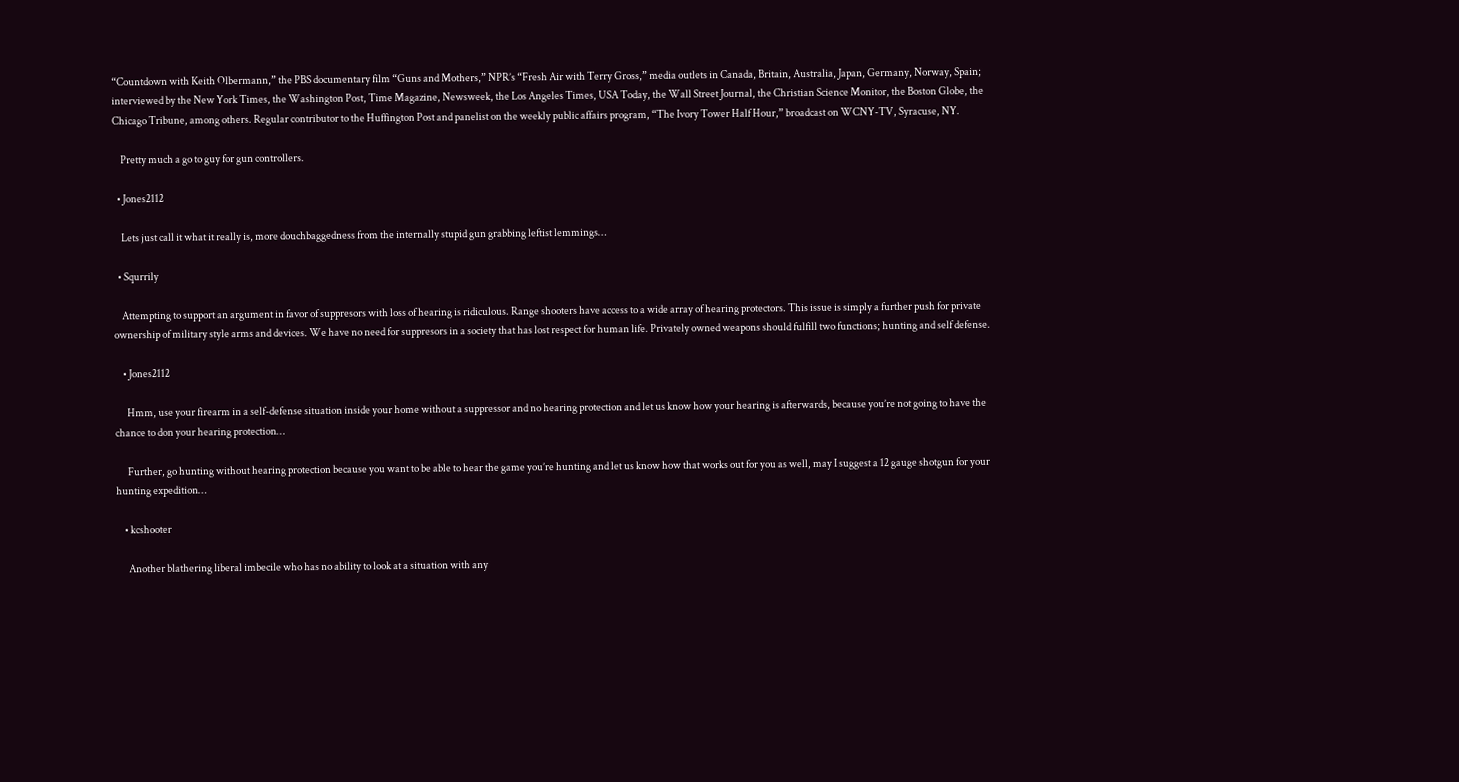“Countdown with Keith Olbermann,” the PBS documentary film “Guns and Mothers,” NPR’s “Fresh Air with Terry Gross,” media outlets in Canada, Britain, Australia, Japan, Germany, Norway, Spain; interviewed by the New York Times, the Washington Post, Time Magazine, Newsweek, the Los Angeles Times, USA Today, the Wall Street Journal, the Christian Science Monitor, the Boston Globe, the Chicago Tribune, among others. Regular contributor to the Huffington Post and panelist on the weekly public affairs program, “The Ivory Tower Half Hour,” broadcast on WCNY-TV, Syracuse, NY.

    Pretty much a go to guy for gun controllers.

  • Jones2112

    Lets just call it what it really is, more douchbaggedness from the internally stupid gun grabbing leftist lemmings…

  • Squrrily

    Attempting to support an argument in favor of suppresors with loss of hearing is ridiculous. Range shooters have access to a wide array of hearing protectors. This issue is simply a further push for private ownership of military style arms and devices. We have no need for suppresors in a society that has lost respect for human life. Privately owned weapons should fulfill two functions; hunting and self defense.

    • Jones2112

      Hmm, use your firearm in a self-defense situation inside your home without a suppressor and no hearing protection and let us know how your hearing is afterwards, because you’re not going to have the chance to don your hearing protection…

      Further, go hunting without hearing protection because you want to be able to hear the game you’re hunting and let us know how that works out for you as well, may I suggest a 12 gauge shotgun for your hunting expedition…

    • kcshooter

      Another blathering liberal imbecile who has no ability to look at a situation with any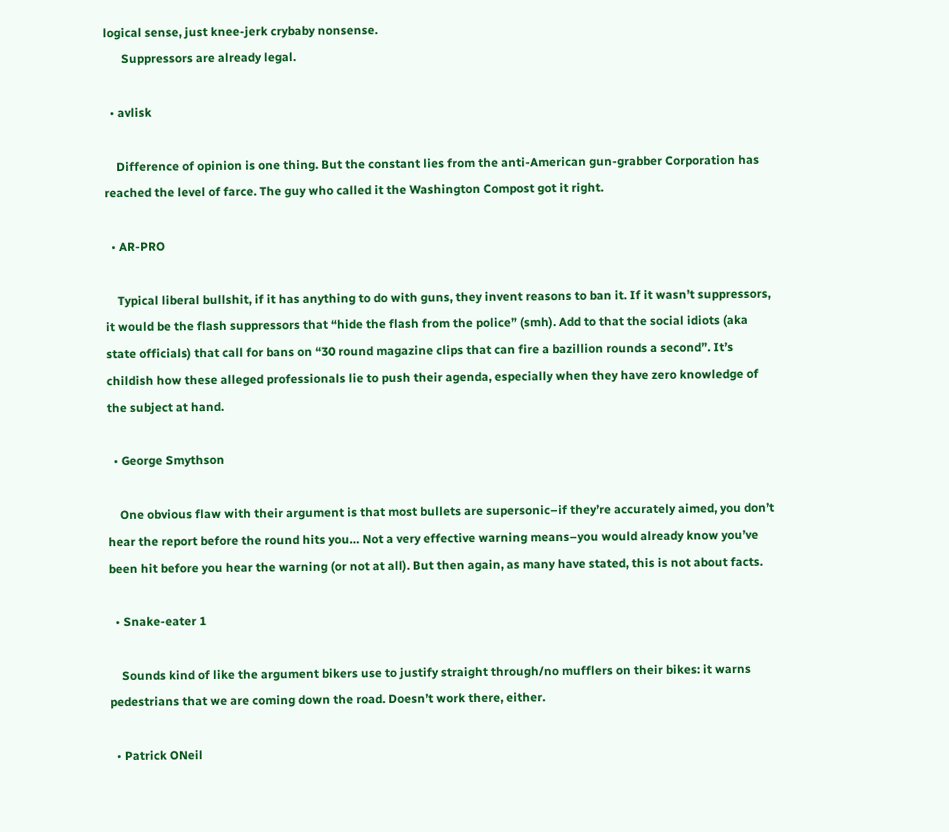logical sense, just knee-jerk crybaby nonsense.
      Suppressors are already legal.

  • avlisk

    Difference of opinion is one thing. But the constant lies from the anti-American gun-grabber Corporation has reached the level of farce. The guy who called it the Washington Compost got it right.

  • AR-PRO

    Typical liberal bullshit, if it has anything to do with guns, they invent reasons to ban it. If it wasn’t suppressors, it would be the flash suppressors that “hide the flash from the police” (smh). Add to that the social idiots (aka state officials) that call for bans on “30 round magazine clips that can fire a bazillion rounds a second”. It’s childish how these alleged professionals lie to push their agenda, especially when they have zero knowledge of the subject at hand.

  • George Smythson

    One obvious flaw with their argument is that most bullets are supersonic–if they’re accurately aimed, you don’t hear the report before the round hits you… Not a very effective warning means–you would already know you’ve been hit before you hear the warning (or not at all). But then again, as many have stated, this is not about facts.

  • Snake-eater 1

    Sounds kind of like the argument bikers use to justify straight through/no mufflers on their bikes: it warns pedestrians that we are coming down the road. Doesn’t work there, either.

  • Patrick ONeil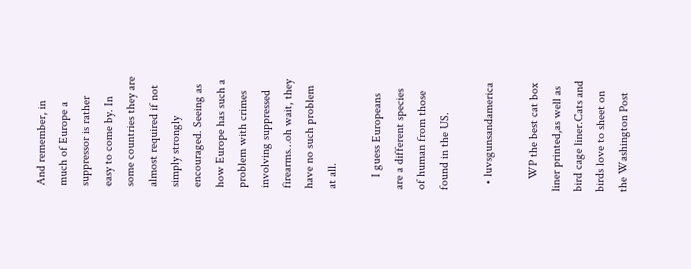And remember, in much of Europe a suppressor is rather easy to come by. In some countries they are almost required if not simply strongly encouraged. Seeing as how Europe has such a problem with crimes involving suppressed firearms…oh wait, they have no such problem at all.

    I guess Europeans are a different species of human from those found in the US.

  • luvsgunsandamerica

    WP the best cat box liner printed,as well as bird cage liner.Cats and birds love to sheet on the Washington Post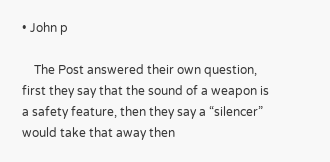• John p

    The Post answered their own question, first they say that the sound of a weapon is a safety feature, then they say a “silencer” would take that away then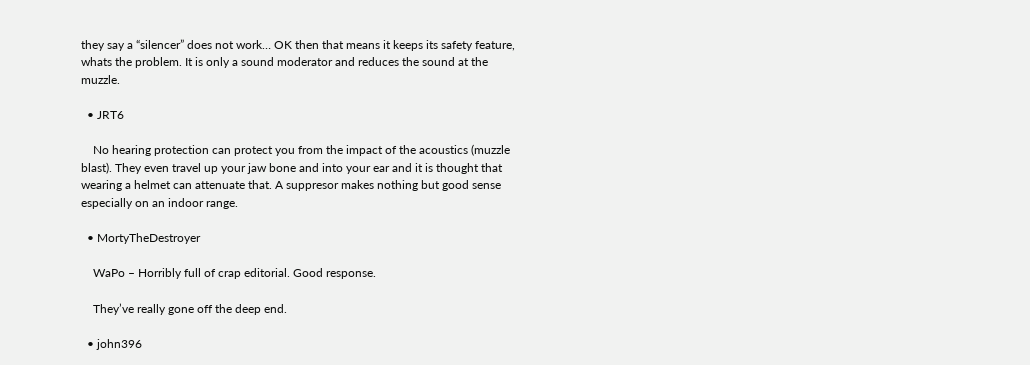they say a “silencer” does not work… OK then that means it keeps its safety feature, whats the problem. It is only a sound moderator and reduces the sound at the muzzle.

  • JRT6

    No hearing protection can protect you from the impact of the acoustics (muzzle blast). They even travel up your jaw bone and into your ear and it is thought that wearing a helmet can attenuate that. A suppresor makes nothing but good sense especially on an indoor range.

  • MortyTheDestroyer

    WaPo – Horribly full of crap editorial. Good response.

    They’ve really gone off the deep end.

  • john396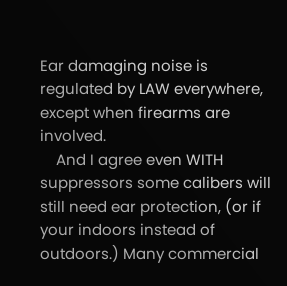Ear damaging noise is regulated by LAW everywhere, except when firearms are involved.
    And I agree even WITH suppressors some calibers will still need ear protection, (or if your indoors instead of outdoors.) Many commercial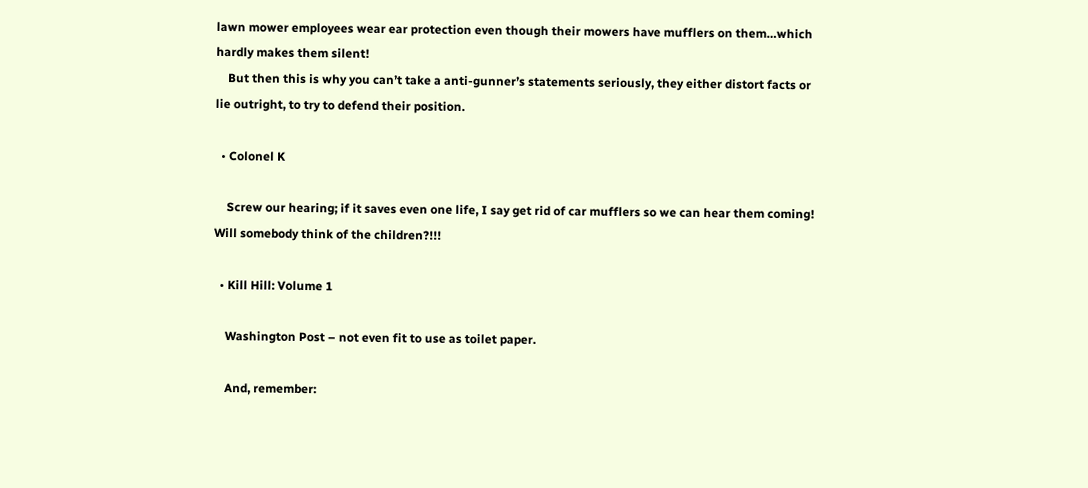lawn mower employees wear ear protection even though their mowers have mufflers on them…which hardly makes them silent!
    But then this is why you can’t take a anti-gunner’s statements seriously, they either distort facts or lie outright, to try to defend their position.

  • Colonel K

    Screw our hearing; if it saves even one life, I say get rid of car mufflers so we can hear them coming! Will somebody think of the children?!!!

  • Kill Hill: Volume 1

    Washington Post – not even fit to use as toilet paper.

    And, remember: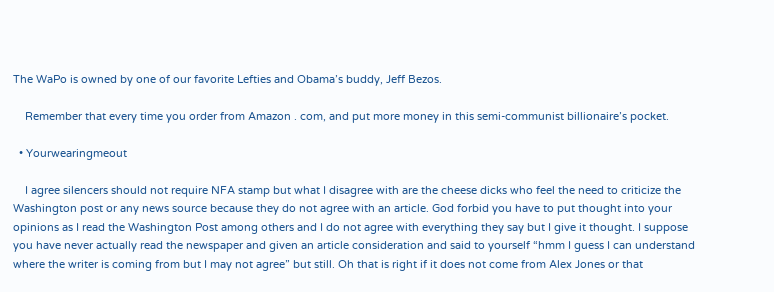The WaPo is owned by one of our favorite Lefties and Obama’s buddy, Jeff Bezos.

    Remember that every time you order from Amazon . com, and put more money in this semi-communist billionaire’s pocket.

  • Yourwearingmeout

    I agree silencers should not require NFA stamp but what I disagree with are the cheese dicks who feel the need to criticize the Washington post or any news source because they do not agree with an article. God forbid you have to put thought into your opinions as I read the Washington Post among others and I do not agree with everything they say but I give it thought. I suppose you have never actually read the newspaper and given an article consideration and said to yourself “hmm I guess I can understand where the writer is coming from but I may not agree” but still. Oh that is right if it does not come from Alex Jones or that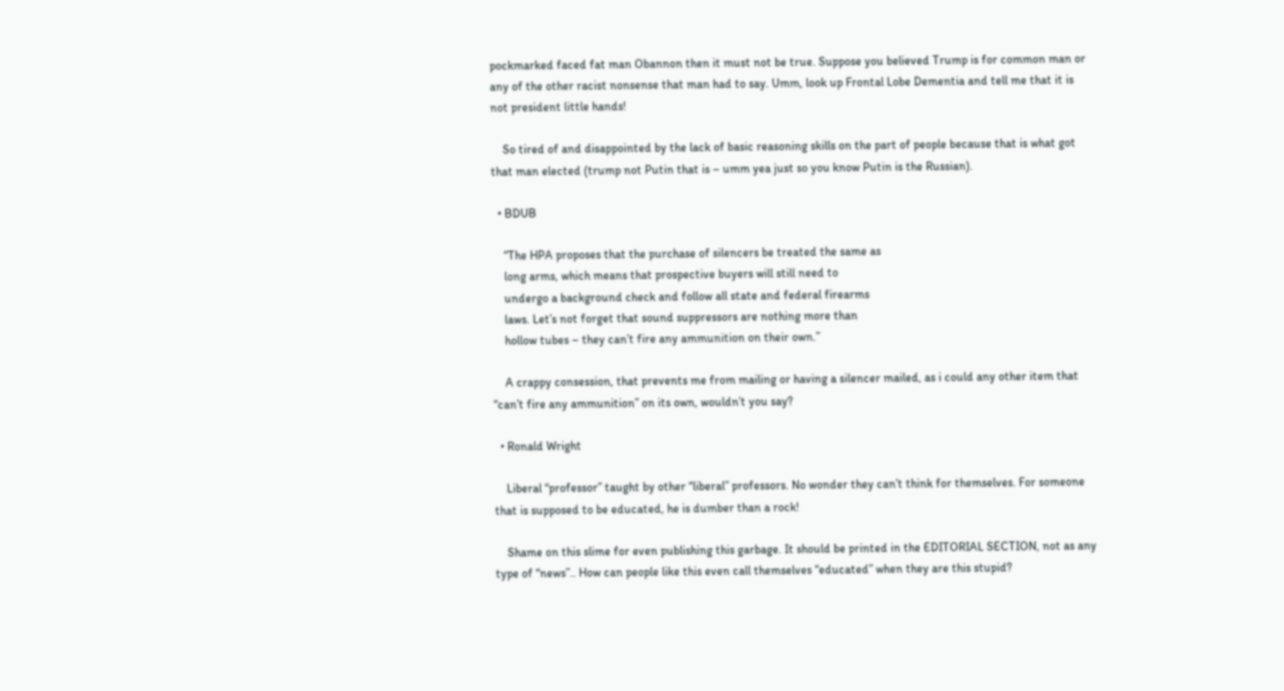pockmarked faced fat man Obannon then it must not be true. Suppose you believed Trump is for common man or any of the other racist nonsense that man had to say. Umm, look up Frontal Lobe Dementia and tell me that it is not president little hands!

    So tired of and disappointed by the lack of basic reasoning skills on the part of people because that is what got that man elected (trump not Putin that is – umm yea just so you know Putin is the Russian).

  • BDUB

    “The HPA proposes that the purchase of silencers be treated the same as
    long arms, which means that prospective buyers will still need to
    undergo a background check and follow all state and federal firearms
    laws. Let’s not forget that sound suppressors are nothing more than
    hollow tubes – they can’t fire any ammunition on their own.”

    A crappy consession, that prevents me from mailing or having a silencer mailed, as i could any other item that “can’t fire any ammunition” on its own, wouldn’t you say?

  • Ronald Wright

    Liberal “professor” taught by other “liberal” professors. No wonder they can’t think for themselves. For someone that is supposed to be educated, he is dumber than a rock!

    Shame on this slime for even publishing this garbage. It should be printed in the EDITORIAL SECTION, not as any type of “news”.. How can people like this even call themselves “educated” when they are this stupid?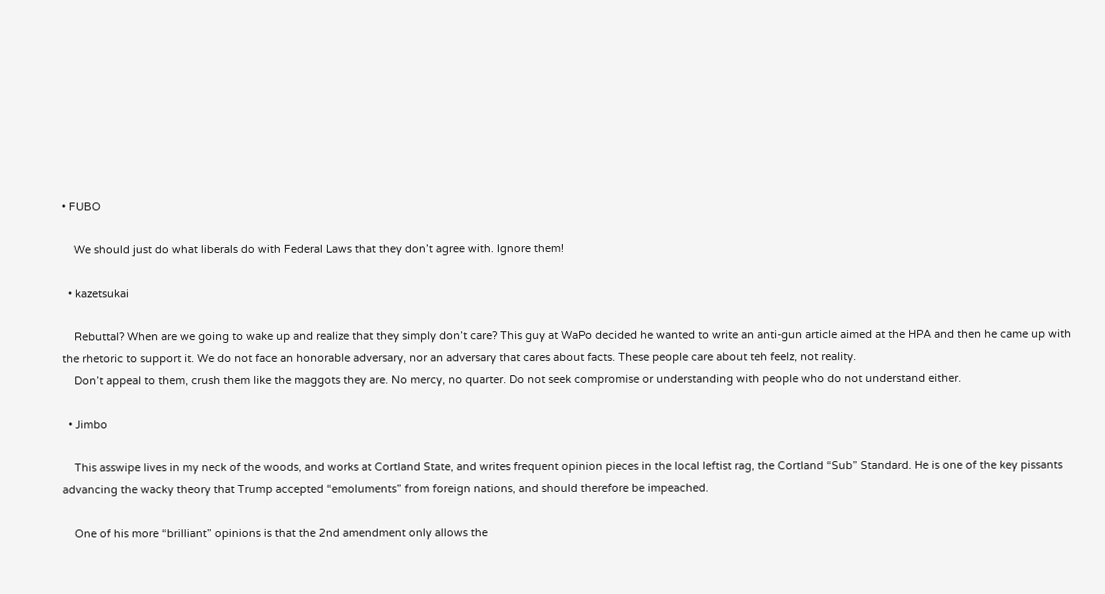• FUBO

    We should just do what liberals do with Federal Laws that they don’t agree with. Ignore them!

  • kazetsukai

    Rebuttal? When are we going to wake up and realize that they simply don’t care? This guy at WaPo decided he wanted to write an anti-gun article aimed at the HPA and then he came up with the rhetoric to support it. We do not face an honorable adversary, nor an adversary that cares about facts. These people care about teh feelz, not reality.
    Don’t appeal to them, crush them like the maggots they are. No mercy, no quarter. Do not seek compromise or understanding with people who do not understand either.

  • Jimbo

    This asswipe lives in my neck of the woods, and works at Cortland State, and writes frequent opinion pieces in the local leftist rag, the Cortland “Sub” Standard. He is one of the key pissants advancing the wacky theory that Trump accepted “emoluments” from foreign nations, and should therefore be impeached.

    One of his more “brilliant” opinions is that the 2nd amendment only allows the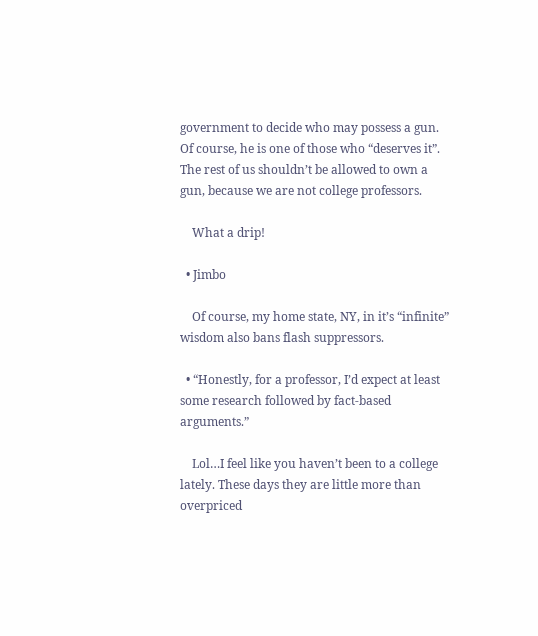government to decide who may possess a gun. Of course, he is one of those who “deserves it”. The rest of us shouldn’t be allowed to own a gun, because we are not college professors.

    What a drip!

  • Jimbo

    Of course, my home state, NY, in it’s “infinite” wisdom also bans flash suppressors.

  • “Honestly, for a professor, I’d expect at least some research followed by fact-based arguments.”

    Lol…I feel like you haven’t been to a college lately. These days they are little more than overpriced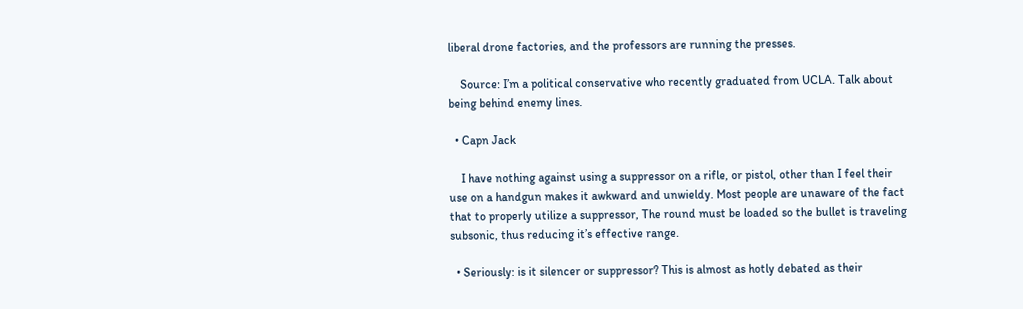liberal drone factories, and the professors are running the presses.

    Source: I’m a political conservative who recently graduated from UCLA. Talk about being behind enemy lines.

  • Capn Jack

    I have nothing against using a suppressor on a rifle, or pistol, other than I feel their use on a handgun makes it awkward and unwieldy. Most people are unaware of the fact that to properly utilize a suppressor, The round must be loaded so the bullet is traveling subsonic, thus reducing it’s effective range.

  • Seriously: is it silencer or suppressor? This is almost as hotly debated as their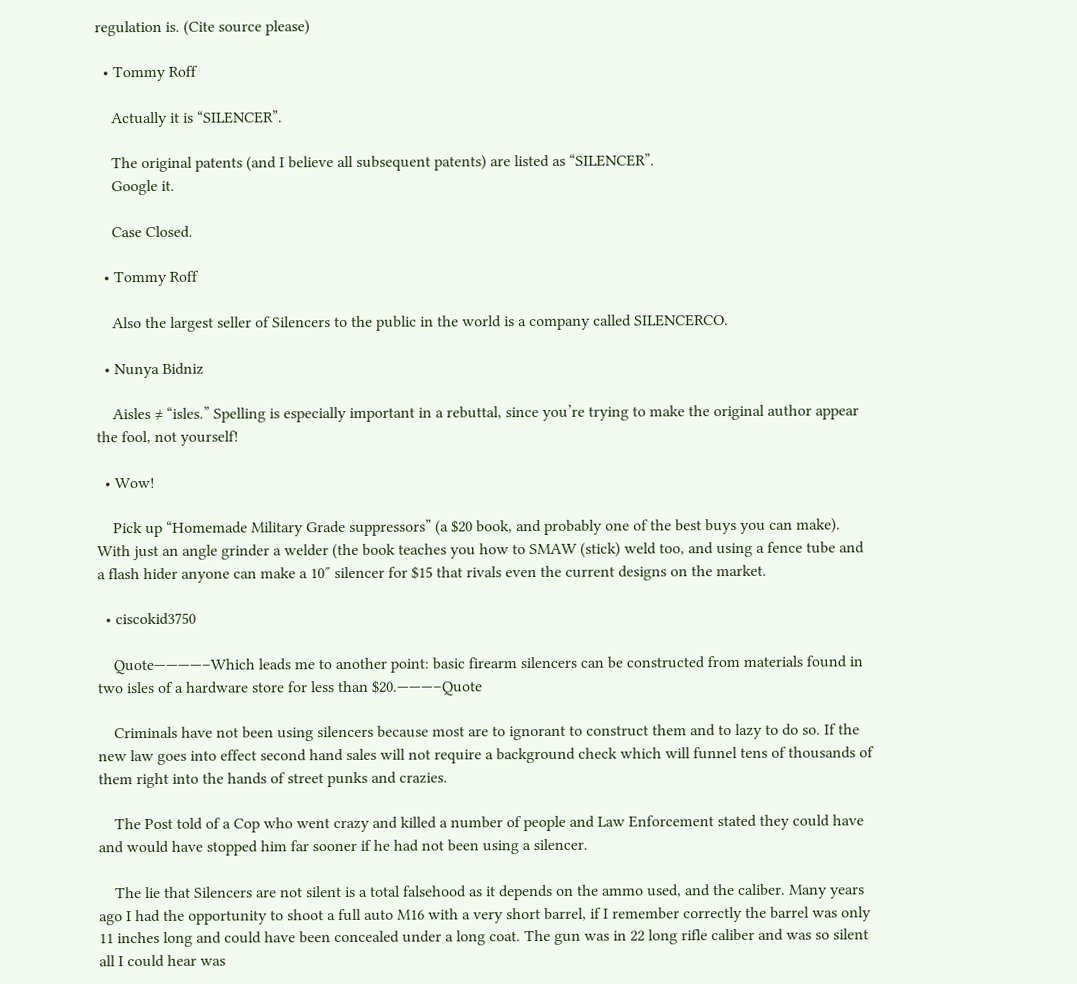regulation is. (Cite source please)

  • Tommy Roff

    Actually it is “SILENCER”.

    The original patents (and I believe all subsequent patents) are listed as “SILENCER”.
    Google it.

    Case Closed.

  • Tommy Roff

    Also the largest seller of Silencers to the public in the world is a company called SILENCERCO.

  • Nunya Bidniz

    Aisles ≠ “isles.” Spelling is especially important in a rebuttal, since you’re trying to make the original author appear the fool, not yourself!

  • Wow!

    Pick up “Homemade Military Grade suppressors” (a $20 book, and probably one of the best buys you can make). With just an angle grinder a welder (the book teaches you how to SMAW (stick) weld too, and using a fence tube and a flash hider anyone can make a 10″ silencer for $15 that rivals even the current designs on the market.

  • ciscokid3750

    Quote————–Which leads me to another point: basic firearm silencers can be constructed from materials found in two isles of a hardware store for less than $20.———–Quote

    Criminals have not been using silencers because most are to ignorant to construct them and to lazy to do so. If the new law goes into effect second hand sales will not require a background check which will funnel tens of thousands of them right into the hands of street punks and crazies.

    The Post told of a Cop who went crazy and killed a number of people and Law Enforcement stated they could have and would have stopped him far sooner if he had not been using a silencer.

    The lie that Silencers are not silent is a total falsehood as it depends on the ammo used, and the caliber. Many years ago I had the opportunity to shoot a full auto M16 with a very short barrel, if I remember correctly the barrel was only 11 inches long and could have been concealed under a long coat. The gun was in 22 long rifle caliber and was so silent all I could hear was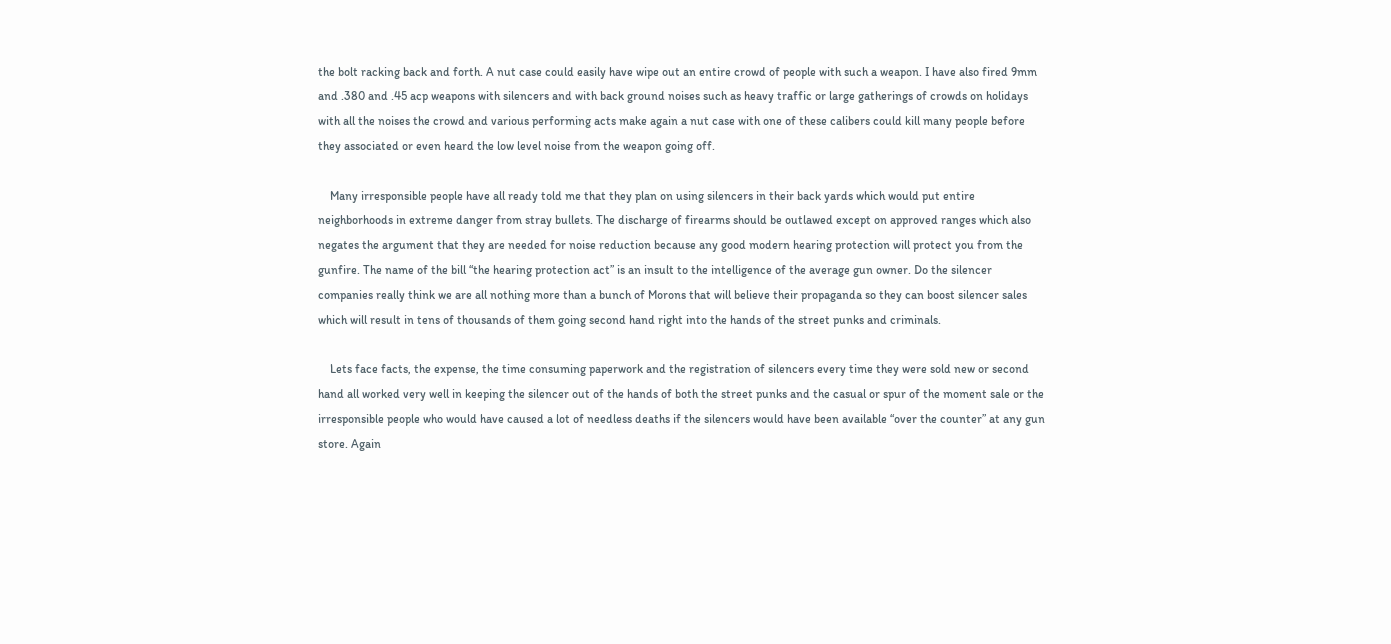the bolt racking back and forth. A nut case could easily have wipe out an entire crowd of people with such a weapon. I have also fired 9mm and .380 and .45 acp weapons with silencers and with back ground noises such as heavy traffic or large gatherings of crowds on holidays with all the noises the crowd and various performing acts make again a nut case with one of these calibers could kill many people before they associated or even heard the low level noise from the weapon going off.

    Many irresponsible people have all ready told me that they plan on using silencers in their back yards which would put entire neighborhoods in extreme danger from stray bullets. The discharge of firearms should be outlawed except on approved ranges which also negates the argument that they are needed for noise reduction because any good modern hearing protection will protect you from the gunfire. The name of the bill “the hearing protection act” is an insult to the intelligence of the average gun owner. Do the silencer companies really think we are all nothing more than a bunch of Morons that will believe their propaganda so they can boost silencer sales which will result in tens of thousands of them going second hand right into the hands of the street punks and criminals.

    Lets face facts, the expense, the time consuming paperwork and the registration of silencers every time they were sold new or second hand all worked very well in keeping the silencer out of the hands of both the street punks and the casual or spur of the moment sale or the irresponsible people who would have caused a lot of needless deaths if the silencers would have been available “over the counter” at any gun store. Again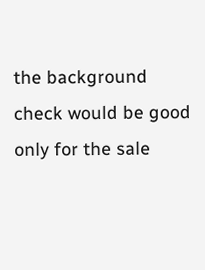the background check would be good only for the sale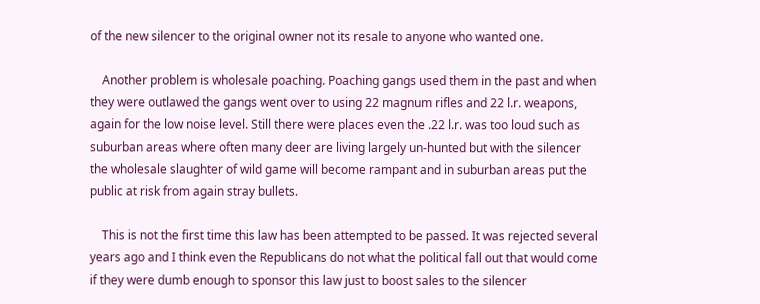of the new silencer to the original owner not its resale to anyone who wanted one.

    Another problem is wholesale poaching. Poaching gangs used them in the past and when they were outlawed the gangs went over to using 22 magnum rifles and 22 l.r. weapons, again for the low noise level. Still there were places even the .22 l.r. was too loud such as suburban areas where often many deer are living largely un-hunted but with the silencer the wholesale slaughter of wild game will become rampant and in suburban areas put the public at risk from again stray bullets.

    This is not the first time this law has been attempted to be passed. It was rejected several years ago and I think even the Republicans do not what the political fall out that would come if they were dumb enough to sponsor this law just to boost sales to the silencer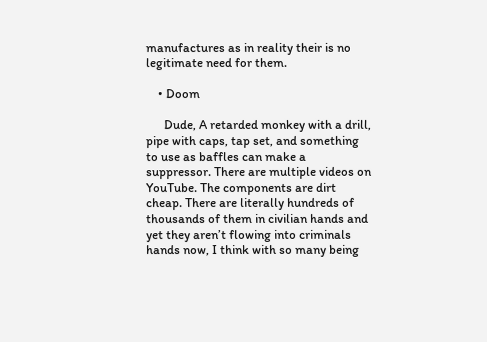manufactures as in reality their is no legitimate need for them.

    • Doom

      Dude, A retarded monkey with a drill, pipe with caps, tap set, and something to use as baffles can make a suppressor. There are multiple videos on YouTube. The components are dirt cheap. There are literally hundreds of thousands of them in civilian hands and yet they aren’t flowing into criminals hands now, I think with so many being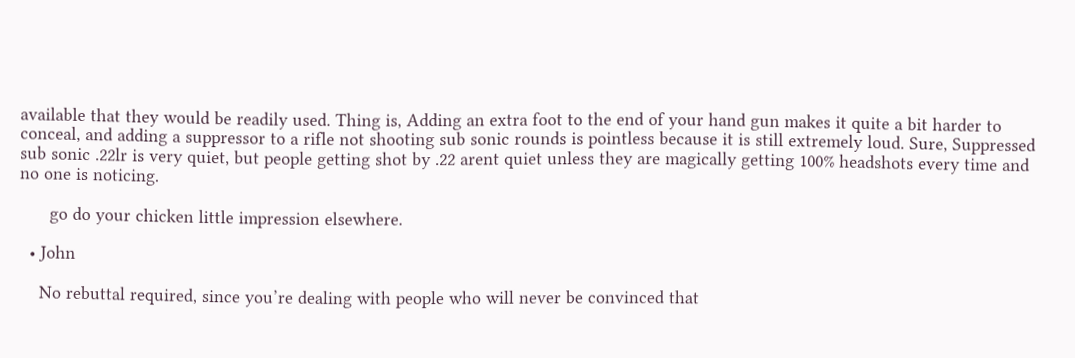available that they would be readily used. Thing is, Adding an extra foot to the end of your hand gun makes it quite a bit harder to conceal, and adding a suppressor to a rifle not shooting sub sonic rounds is pointless because it is still extremely loud. Sure, Suppressed sub sonic .22lr is very quiet, but people getting shot by .22 arent quiet unless they are magically getting 100% headshots every time and no one is noticing.

      go do your chicken little impression elsewhere.

  • John

    No rebuttal required, since you’re dealing with people who will never be convinced that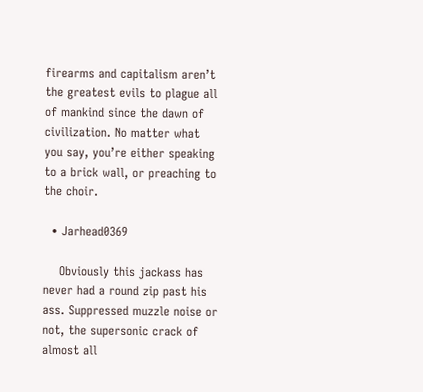firearms and capitalism aren’t the greatest evils to plague all of mankind since the dawn of civilization. No matter what you say, you’re either speaking to a brick wall, or preaching to the choir.

  • Jarhead0369

    Obviously this jackass has never had a round zip past his ass. Suppressed muzzle noise or not, the supersonic crack of almost all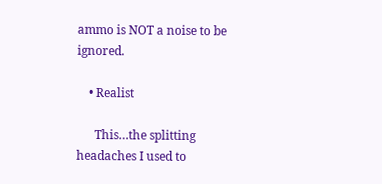ammo is NOT a noise to be ignored.

    • Realist

      This…the splitting headaches I used to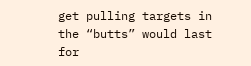get pulling targets in the “butts” would last for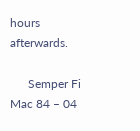hours afterwards.

      Semper Fi Mac 84 – 04